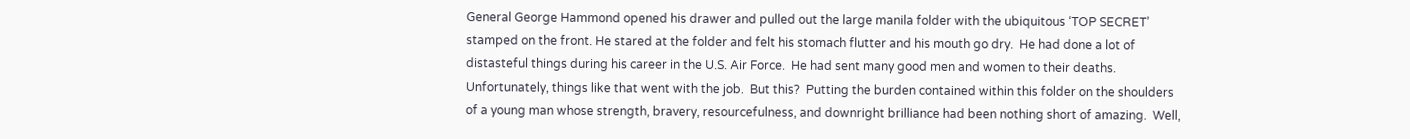General George Hammond opened his drawer and pulled out the large manila folder with the ubiquitous ‘TOP SECRET’ stamped on the front. He stared at the folder and felt his stomach flutter and his mouth go dry.  He had done a lot of distasteful things during his career in the U.S. Air Force.  He had sent many good men and women to their deaths.  Unfortunately, things like that went with the job.  But this?  Putting the burden contained within this folder on the shoulders of a young man whose strength, bravery, resourcefulness, and downright brilliance had been nothing short of amazing.  Well,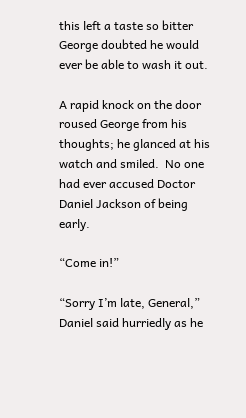this left a taste so bitter George doubted he would ever be able to wash it out.

A rapid knock on the door roused George from his thoughts; he glanced at his watch and smiled.  No one had ever accused Doctor Daniel Jackson of being early.

“Come in!”

“Sorry I’m late, General,” Daniel said hurriedly as he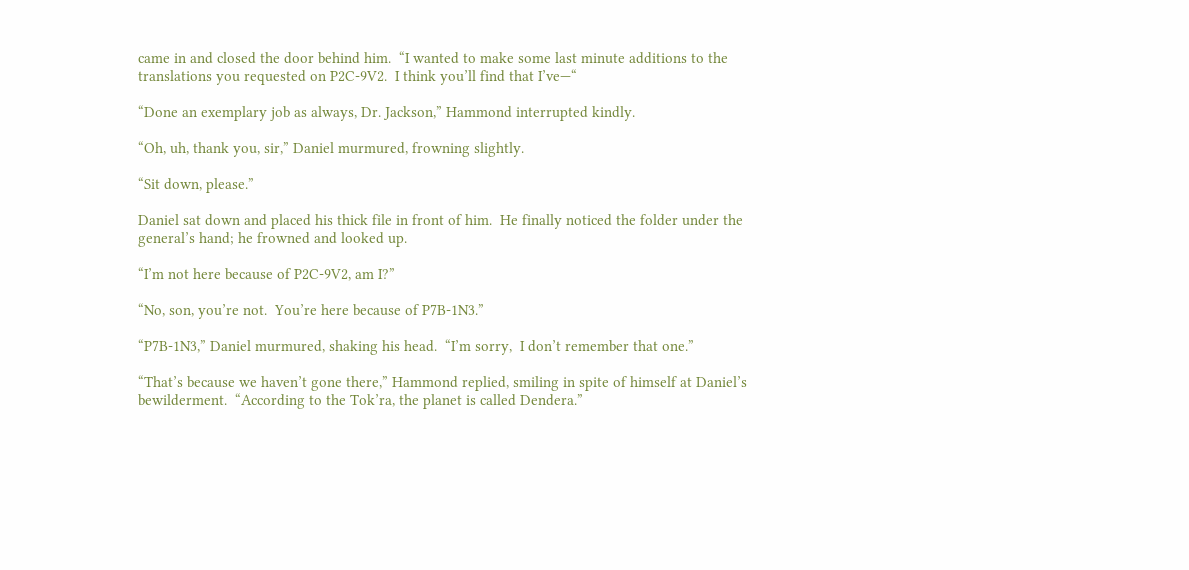came in and closed the door behind him.  “I wanted to make some last minute additions to the translations you requested on P2C-9V2.  I think you’ll find that I’ve—“

“Done an exemplary job as always, Dr. Jackson,” Hammond interrupted kindly.

“Oh, uh, thank you, sir,” Daniel murmured, frowning slightly.

“Sit down, please.”

Daniel sat down and placed his thick file in front of him.  He finally noticed the folder under the general’s hand; he frowned and looked up.

“I’m not here because of P2C-9V2, am I?”

“No, son, you’re not.  You’re here because of P7B-1N3.”

“P7B-1N3,” Daniel murmured, shaking his head.  “I’m sorry,  I don’t remember that one.”

“That’s because we haven’t gone there,” Hammond replied, smiling in spite of himself at Daniel’s bewilderment.  “According to the Tok’ra, the planet is called Dendera.”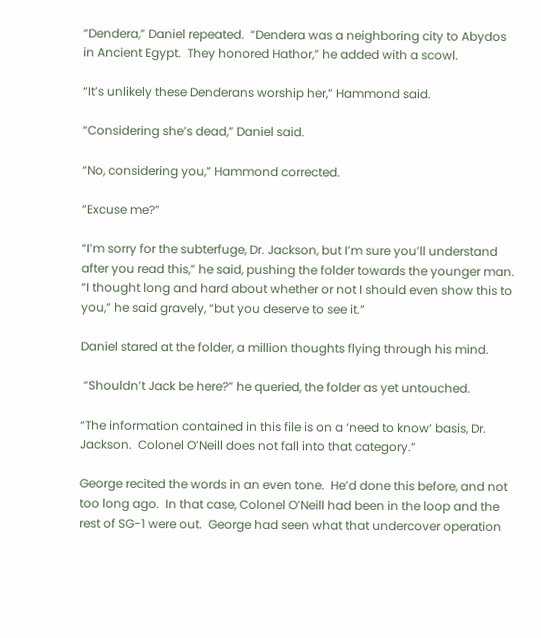“Dendera,” Daniel repeated.  “Dendera was a neighboring city to Abydos in Ancient Egypt.  They honored Hathor,” he added with a scowl.

“It’s unlikely these Denderans worship her,” Hammond said.

“Considering she’s dead,” Daniel said.

“No, considering you,” Hammond corrected.

“Excuse me?”

“I’m sorry for the subterfuge, Dr. Jackson, but I’m sure you’ll understand after you read this,” he said, pushing the folder towards the younger man.  “I thought long and hard about whether or not I should even show this to you,” he said gravely, “but you deserve to see it.”

Daniel stared at the folder, a million thoughts flying through his mind.

 “Shouldn’t Jack be here?” he queried, the folder as yet untouched.

“The information contained in this file is on a ‘need to know’ basis, Dr. Jackson.  Colonel O’Neill does not fall into that category.”

George recited the words in an even tone.  He’d done this before, and not too long ago.  In that case, Colonel O’Neill had been in the loop and the rest of SG-1 were out.  George had seen what that undercover operation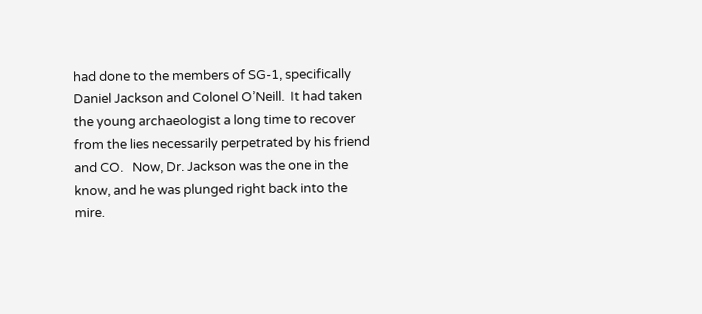had done to the members of SG-1, specifically Daniel Jackson and Colonel O’Neill.  It had taken the young archaeologist a long time to recover from the lies necessarily perpetrated by his friend and CO.   Now, Dr. Jackson was the one in the know, and he was plunged right back into the mire.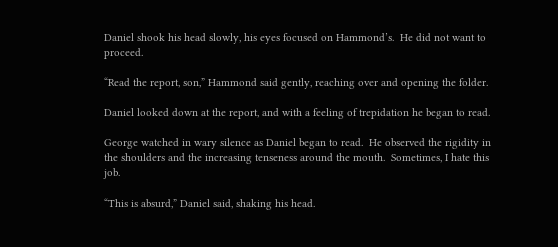Daniel shook his head slowly, his eyes focused on Hammond’s.  He did not want to proceed.

“Read the report, son,” Hammond said gently, reaching over and opening the folder.

Daniel looked down at the report, and with a feeling of trepidation he began to read.

George watched in wary silence as Daniel began to read.  He observed the rigidity in the shoulders and the increasing tenseness around the mouth.  Sometimes, I hate this job.

“This is absurd,” Daniel said, shaking his head.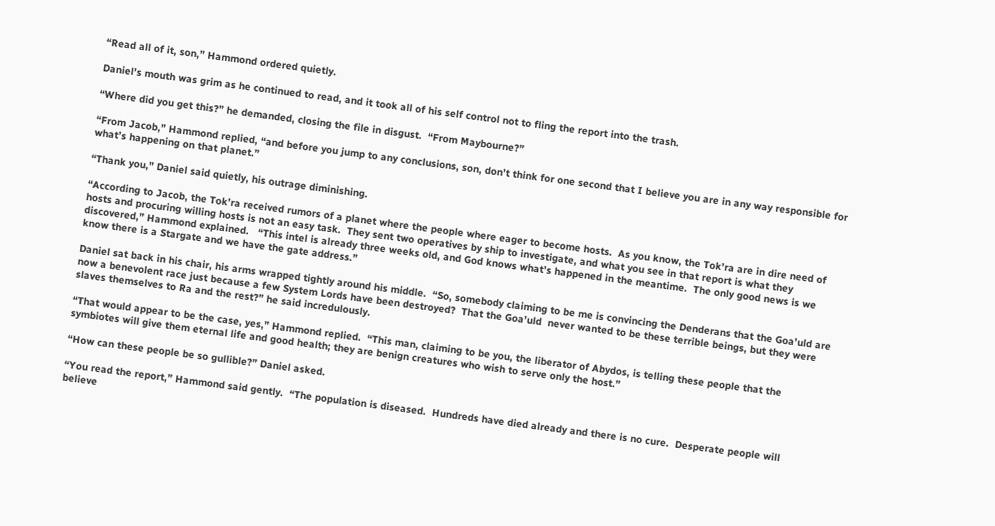“Read all of it, son,” Hammond ordered quietly.

Daniel’s mouth was grim as he continued to read, and it took all of his self control not to fling the report into the trash.

“Where did you get this?” he demanded, closing the file in disgust.  “From Maybourne?”

“From Jacob,” Hammond replied, “and before you jump to any conclusions, son, don’t think for one second that I believe you are in any way responsible for what’s happening on that planet.”

“Thank you,” Daniel said quietly, his outrage diminishing.

“According to Jacob, the Tok’ra received rumors of a planet where the people where eager to become hosts.  As you know, the Tok’ra are in dire need of hosts and procuring willing hosts is not an easy task.  They sent two operatives by ship to investigate, and what you see in that report is what they discovered,” Hammond explained.   “This intel is already three weeks old, and God knows what’s happened in the meantime.  The only good news is we know there is a Stargate and we have the gate address.”

Daniel sat back in his chair, his arms wrapped tightly around his middle.  “So, somebody claiming to be me is convincing the Denderans that the Goa’uld are now a benevolent race just because a few System Lords have been destroyed?  That the Goa’uld  never wanted to be these terrible beings, but they were slaves themselves to Ra and the rest?” he said incredulously.

“That would appear to be the case, yes,” Hammond replied.  “This man, claiming to be you, the liberator of Abydos, is telling these people that the symbiotes will give them eternal life and good health; they are benign creatures who wish to serve only the host.”

“How can these people be so gullible?” Daniel asked.

“You read the report,” Hammond said gently.  “The population is diseased.  Hundreds have died already and there is no cure.  Desperate people will believe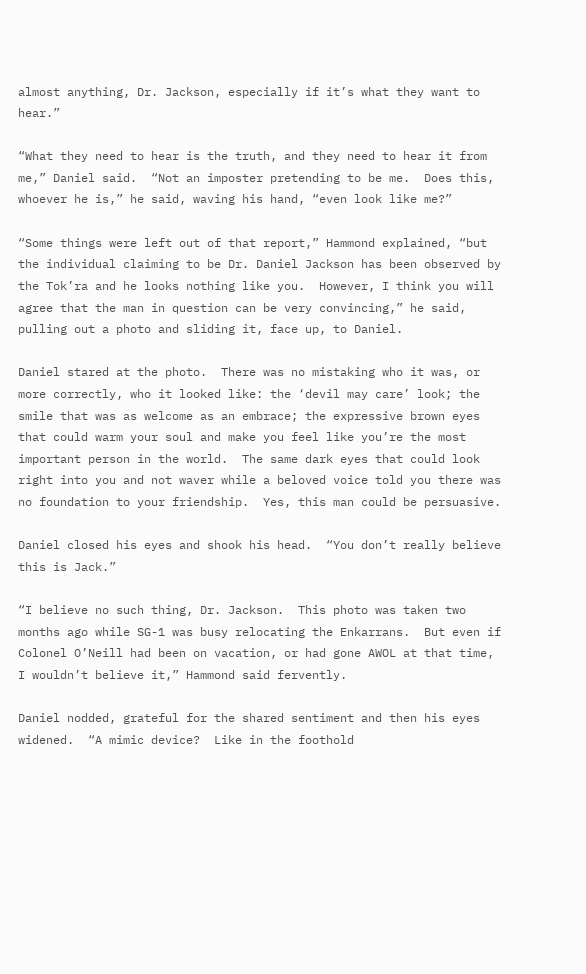almost anything, Dr. Jackson, especially if it’s what they want to hear.”

“What they need to hear is the truth, and they need to hear it from me,” Daniel said.  “Not an imposter pretending to be me.  Does this, whoever he is,” he said, waving his hand, “even look like me?”

“Some things were left out of that report,” Hammond explained, “but the individual claiming to be Dr. Daniel Jackson has been observed by the Tok’ra and he looks nothing like you.  However, I think you will agree that the man in question can be very convincing,” he said, pulling out a photo and sliding it, face up, to Daniel.

Daniel stared at the photo.  There was no mistaking who it was, or more correctly, who it looked like: the ‘devil may care’ look; the smile that was as welcome as an embrace; the expressive brown eyes that could warm your soul and make you feel like you’re the most  important person in the world.  The same dark eyes that could look right into you and not waver while a beloved voice told you there was no foundation to your friendship.  Yes, this man could be persuasive.

Daniel closed his eyes and shook his head.  “You don’t really believe this is Jack.”

“I believe no such thing, Dr. Jackson.  This photo was taken two months ago while SG-1 was busy relocating the Enkarrans.  But even if Colonel O’Neill had been on vacation, or had gone AWOL at that time, I wouldn’t believe it,” Hammond said fervently.

Daniel nodded, grateful for the shared sentiment and then his eyes widened.  “A mimic device?  Like in the foothold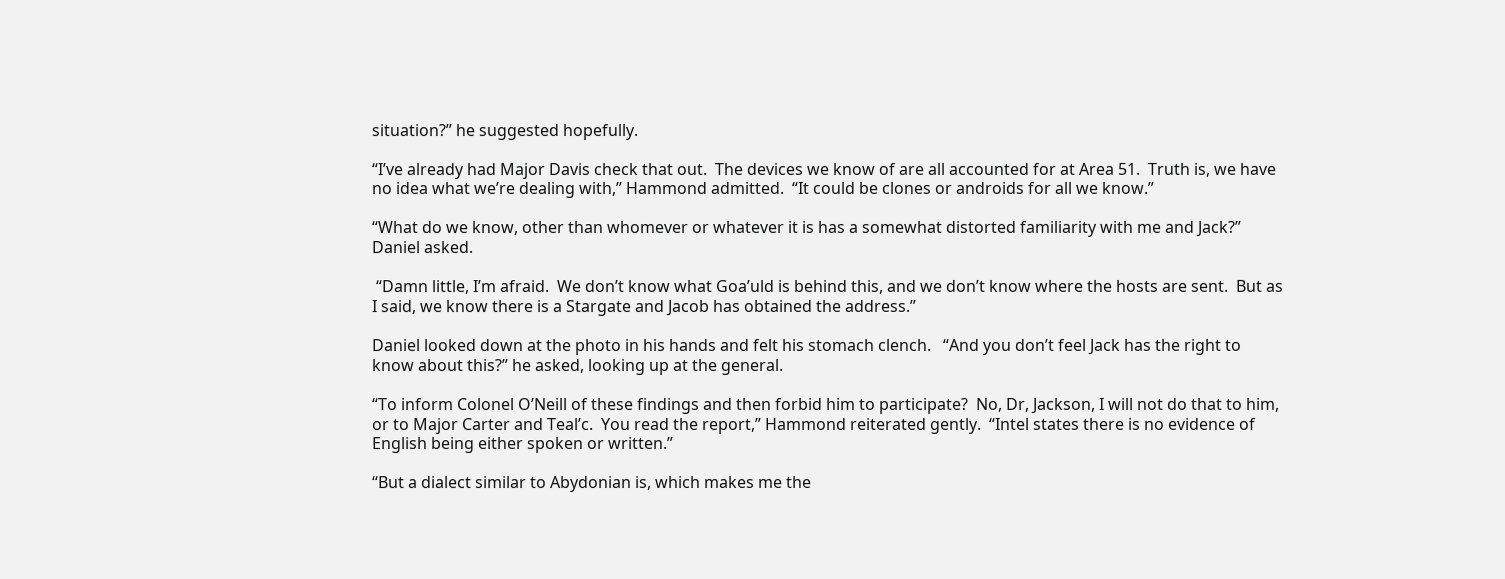situation?” he suggested hopefully.

“I’ve already had Major Davis check that out.  The devices we know of are all accounted for at Area 51.  Truth is, we have no idea what we’re dealing with,” Hammond admitted.  “It could be clones or androids for all we know.”

“What do we know, other than whomever or whatever it is has a somewhat distorted familiarity with me and Jack?” Daniel asked.

 “Damn little, I’m afraid.  We don’t know what Goa’uld is behind this, and we don’t know where the hosts are sent.  But as I said, we know there is a Stargate and Jacob has obtained the address.”

Daniel looked down at the photo in his hands and felt his stomach clench.   “And you don’t feel Jack has the right to know about this?” he asked, looking up at the general.

“To inform Colonel O’Neill of these findings and then forbid him to participate?  No, Dr, Jackson, I will not do that to him, or to Major Carter and Teal’c.  You read the report,” Hammond reiterated gently.  “Intel states there is no evidence of English being either spoken or written.”

“But a dialect similar to Abydonian is, which makes me the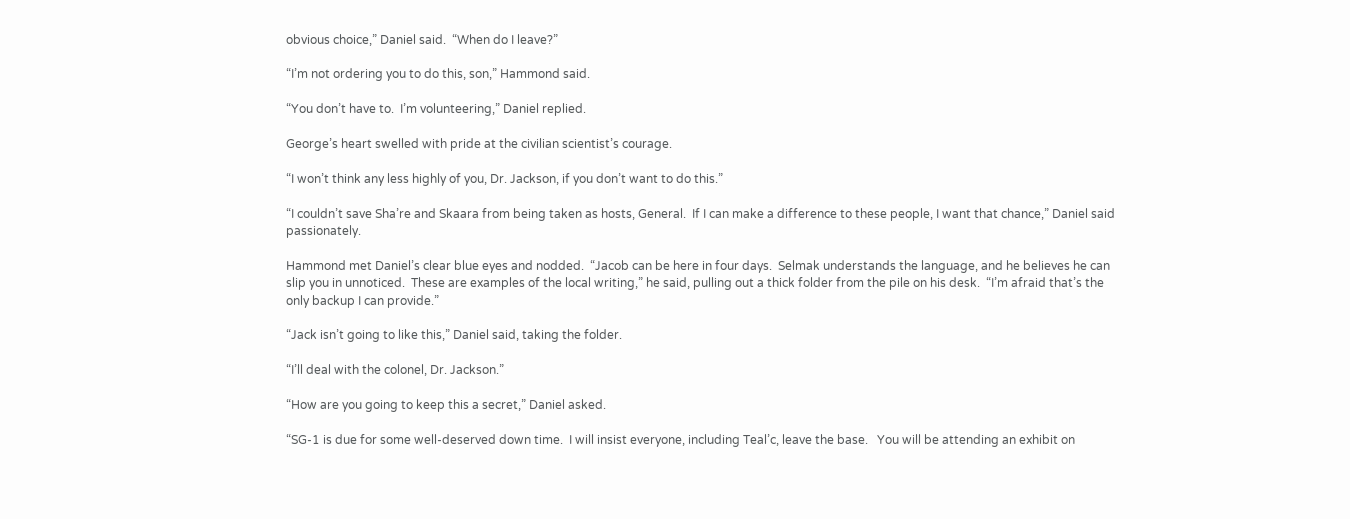obvious choice,” Daniel said.  “When do I leave?”

“I’m not ordering you to do this, son,” Hammond said.

“You don’t have to.  I’m volunteering,” Daniel replied.

George’s heart swelled with pride at the civilian scientist’s courage.

“I won’t think any less highly of you, Dr. Jackson, if you don’t want to do this.”

“I couldn’t save Sha’re and Skaara from being taken as hosts, General.  If I can make a difference to these people, I want that chance,” Daniel said passionately.

Hammond met Daniel’s clear blue eyes and nodded.  “Jacob can be here in four days.  Selmak understands the language, and he believes he can slip you in unnoticed.  These are examples of the local writing,” he said, pulling out a thick folder from the pile on his desk.  “I’m afraid that’s the only backup I can provide.”

“Jack isn’t going to like this,” Daniel said, taking the folder.

“I’ll deal with the colonel, Dr. Jackson.”

“How are you going to keep this a secret,” Daniel asked.

“SG-1 is due for some well-deserved down time.  I will insist everyone, including Teal’c, leave the base.   You will be attending an exhibit on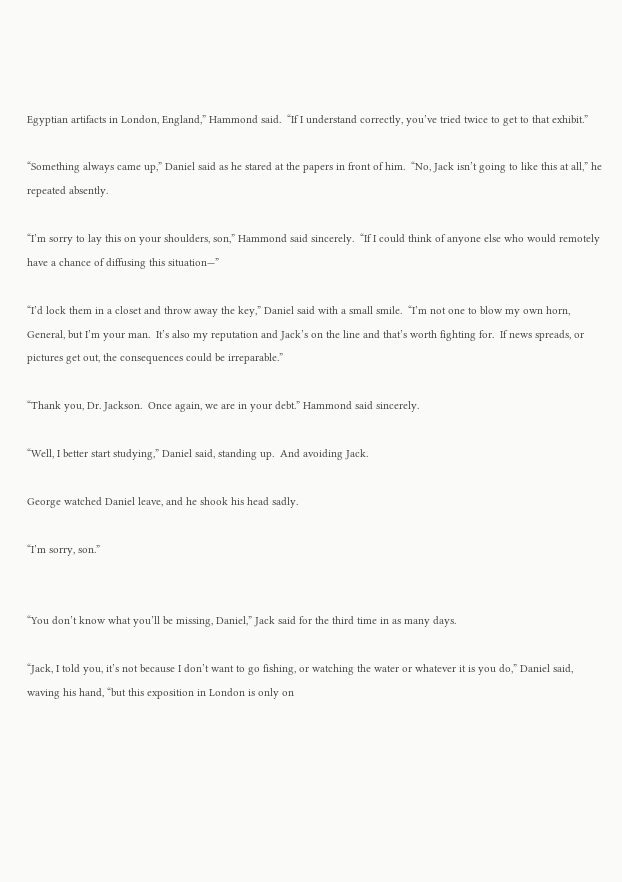Egyptian artifacts in London, England,” Hammond said.  “If I understand correctly, you’ve tried twice to get to that exhibit.”

“Something always came up,” Daniel said as he stared at the papers in front of him.  “No, Jack isn’t going to like this at all,” he repeated absently.

“I’m sorry to lay this on your shoulders, son,” Hammond said sincerely.  “If I could think of anyone else who would remotely have a chance of diffusing this situation—”

“I’d lock them in a closet and throw away the key,” Daniel said with a small smile.  “I’m not one to blow my own horn, General, but I’m your man.  It’s also my reputation and Jack’s on the line and that’s worth fighting for.  If news spreads, or pictures get out, the consequences could be irreparable.”

“Thank you, Dr. Jackson.  Once again, we are in your debt.” Hammond said sincerely.

“Well, I better start studying,” Daniel said, standing up.  And avoiding Jack.

George watched Daniel leave, and he shook his head sadly.

“I’m sorry, son.”


“You don’t know what you’ll be missing, Daniel,” Jack said for the third time in as many days.

“Jack, I told you, it’s not because I don’t want to go fishing, or watching the water or whatever it is you do,” Daniel said, waving his hand, “but this exposition in London is only on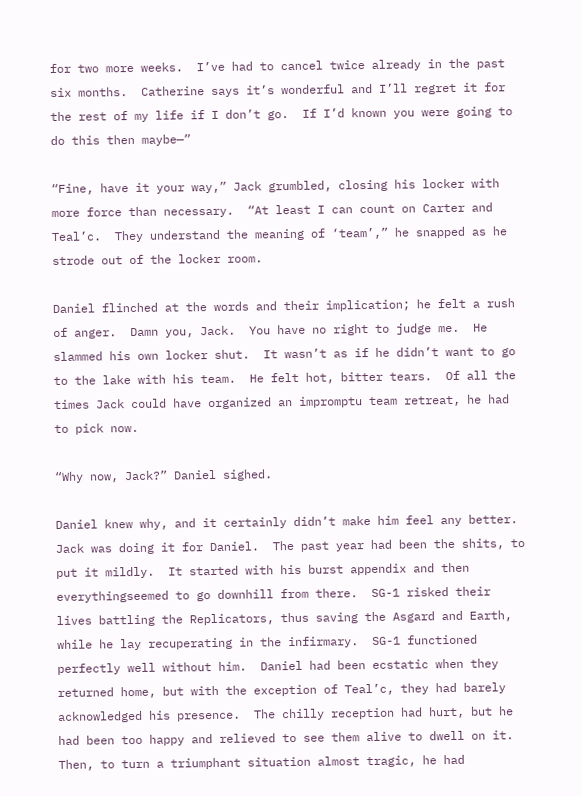for two more weeks.  I’ve had to cancel twice already in the past six months.  Catherine says it’s wonderful and I’ll regret it for the rest of my life if I don’t go.  If I’d known you were going to do this then maybe—”

“Fine, have it your way,” Jack grumbled, closing his locker with more force than necessary.  “At least I can count on Carter and Teal’c.  They understand the meaning of ‘team’,” he snapped as he strode out of the locker room.

Daniel flinched at the words and their implication; he felt a rush of anger.  Damn you, Jack.  You have no right to judge me.  He slammed his own locker shut.  It wasn’t as if he didn’t want to go to the lake with his team.  He felt hot, bitter tears.  Of all the times Jack could have organized an impromptu team retreat, he had to pick now.

“Why now, Jack?” Daniel sighed.

Daniel knew why, and it certainly didn’t make him feel any better.  Jack was doing it for Daniel.  The past year had been the shits, to put it mildly.  It started with his burst appendix and then everythingseemed to go downhill from there.  SG-1 risked their lives battling the Replicators, thus saving the Asgard and Earth, while he lay recuperating in the infirmary.  SG-1 functioned perfectly well without him.  Daniel had been ecstatic when they returned home, but with the exception of Teal’c, they had barely acknowledged his presence.  The chilly reception had hurt, but he had been too happy and relieved to see them alive to dwell on it.   Then, to turn a triumphant situation almost tragic, he had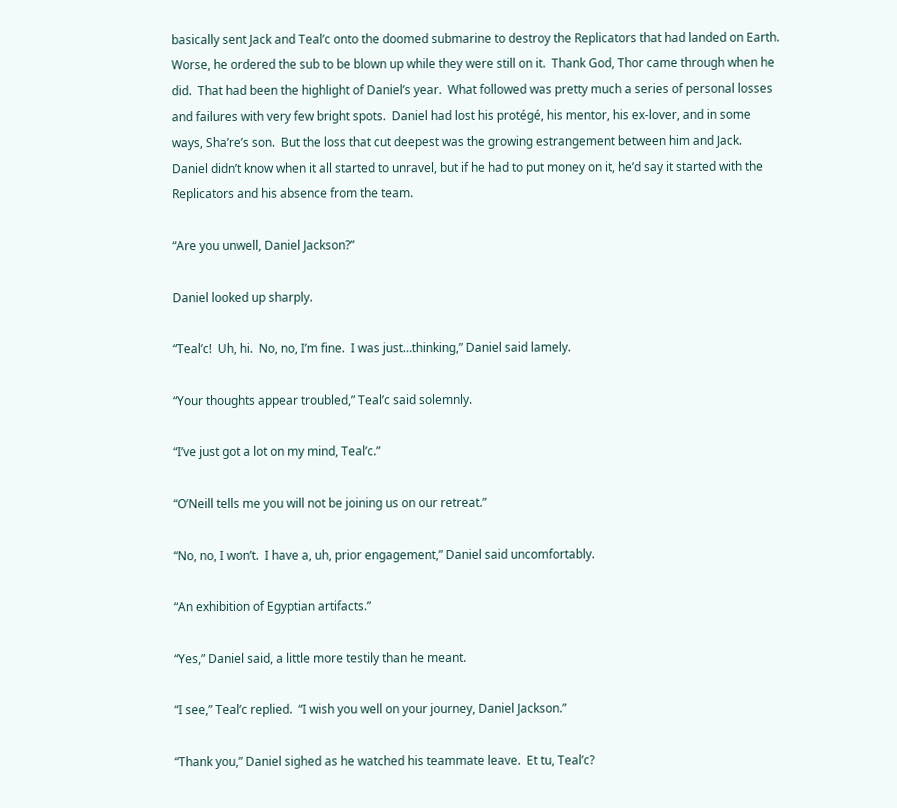basically sent Jack and Teal’c onto the doomed submarine to destroy the Replicators that had landed on Earth.  Worse, he ordered the sub to be blown up while they were still on it.  Thank God, Thor came through when he did.  That had been the highlight of Daniel’s year.  What followed was pretty much a series of personal losses and failures with very few bright spots.  Daniel had lost his protégé, his mentor, his ex-lover, and in some ways, Sha’re’s son.  But the loss that cut deepest was the growing estrangement between him and Jack.  Daniel didn’t know when it all started to unravel, but if he had to put money on it, he’d say it started with the Replicators and his absence from the team.

“Are you unwell, Daniel Jackson?”

Daniel looked up sharply.

“Teal’c!  Uh, hi.  No, no, I’m fine.  I was just…thinking,” Daniel said lamely.

“Your thoughts appear troubled,” Teal’c said solemnly.

“I’ve just got a lot on my mind, Teal’c.”

“O’Neill tells me you will not be joining us on our retreat.”

“No, no, I won’t.  I have a, uh, prior engagement,” Daniel said uncomfortably.

“An exhibition of Egyptian artifacts.”

“Yes,” Daniel said, a little more testily than he meant.

“I see,” Teal’c replied.  “I wish you well on your journey, Daniel Jackson.”

“Thank you,” Daniel sighed as he watched his teammate leave.  Et tu, Teal’c?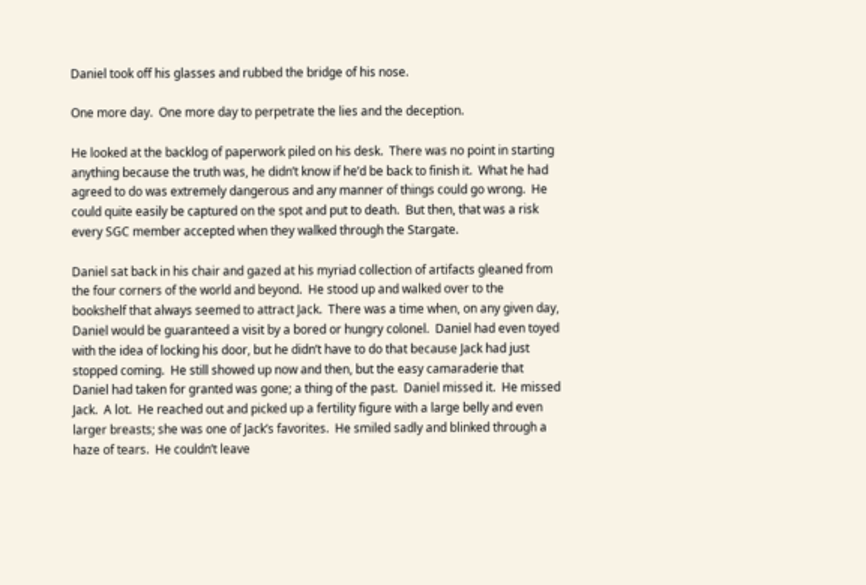Daniel took off his glasses and rubbed the bridge of his nose.

One more day.  One more day to perpetrate the lies and the deception.

He looked at the backlog of paperwork piled on his desk.  There was no point in starting anything because the truth was, he didn’t know if he’d be back to finish it.  What he had agreed to do was extremely dangerous and any manner of things could go wrong.  He could quite easily be captured on the spot and put to death.  But then, that was a risk every SGC member accepted when they walked through the Stargate.

Daniel sat back in his chair and gazed at his myriad collection of artifacts gleaned from the four corners of the world and beyond.  He stood up and walked over to the bookshelf that always seemed to attract Jack.  There was a time when, on any given day, Daniel would be guaranteed a visit by a bored or hungry colonel.  Daniel had even toyed with the idea of locking his door, but he didn’t have to do that because Jack had just stopped coming.  He still showed up now and then, but the easy camaraderie that Daniel had taken for granted was gone; a thing of the past.  Daniel missed it.  He missed Jack.  A lot.  He reached out and picked up a fertility figure with a large belly and even larger breasts; she was one of Jack’s favorites.  He smiled sadly and blinked through a haze of tears.  He couldn’t leave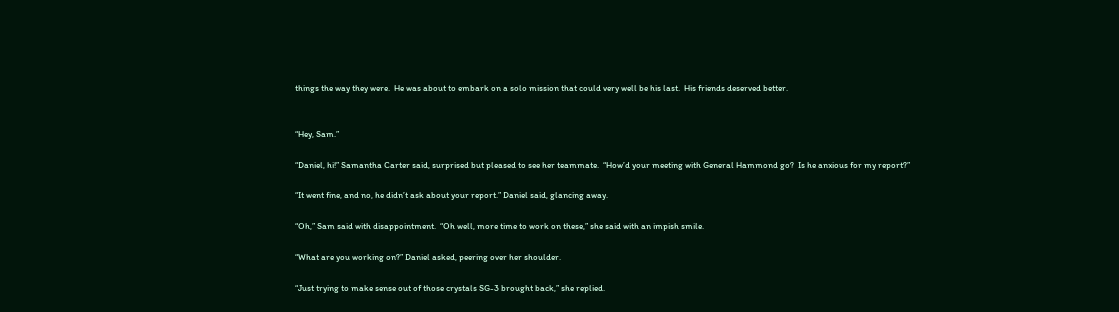things the way they were.  He was about to embark on a solo mission that could very well be his last.  His friends deserved better.


“Hey, Sam.”

“Daniel, hi!” Samantha Carter said, surprised but pleased to see her teammate.  “How’d your meeting with General Hammond go?  Is he anxious for my report?”

“It went fine, and no, he didn’t ask about your report.” Daniel said, glancing away.

“Oh,” Sam said with disappointment.  “Oh well, more time to work on these,” she said with an impish smile.

“What are you working on?” Daniel asked, peering over her shoulder.

“Just trying to make sense out of those crystals SG-3 brought back,” she replied.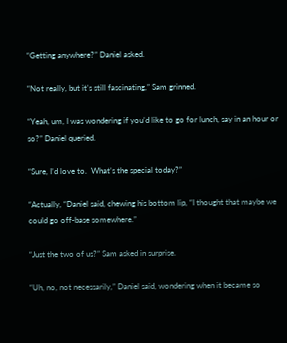“Getting anywhere?” Daniel asked.

“Not really, but it’s still fascinating,” Sam grinned.

“Yeah, um, I was wondering if you’d like to go for lunch, say in an hour or so?” Daniel queried.

“Sure, I’d love to.  What’s the special today?”

“Actually, “Daniel said, chewing his bottom lip, “I thought that maybe we could go off-base somewhere.”

“Just the two of us?” Sam asked in surprise.

“Uh, no, not necessarily,” Daniel said, wondering when it became so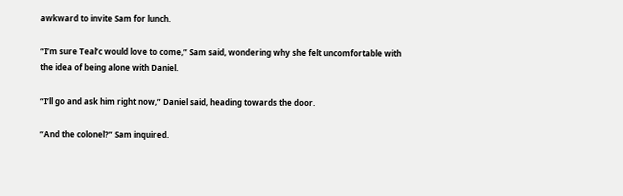awkward to invite Sam for lunch.

“I’m sure Teal’c would love to come,” Sam said, wondering why she felt uncomfortable with the idea of being alone with Daniel.

“I’ll go and ask him right now,” Daniel said, heading towards the door.

“And the colonel?” Sam inquired.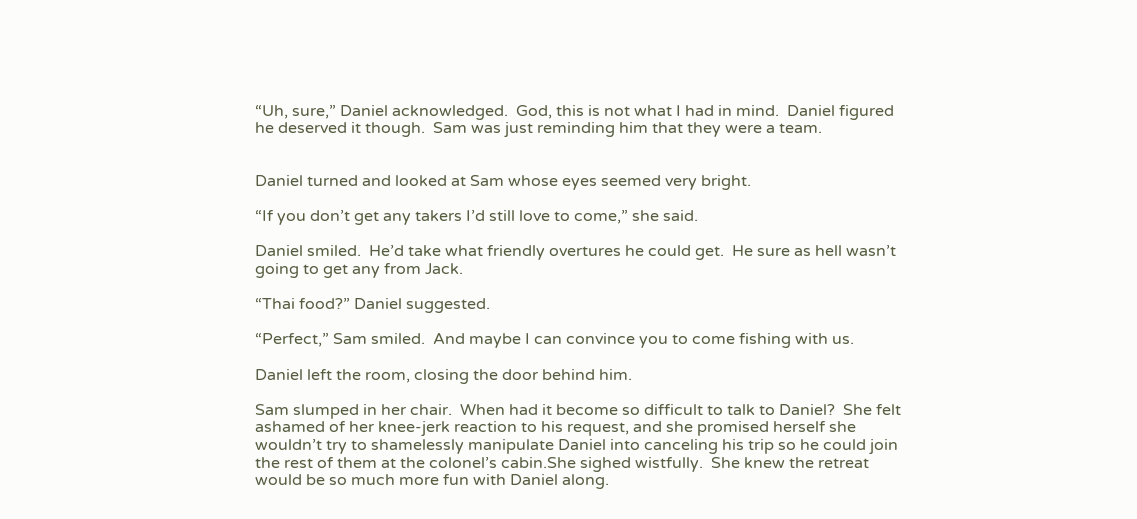“Uh, sure,” Daniel acknowledged.  God, this is not what I had in mind.  Daniel figured he deserved it though.  Sam was just reminding him that they were a team.


Daniel turned and looked at Sam whose eyes seemed very bright.

“If you don’t get any takers I’d still love to come,” she said.

Daniel smiled.  He’d take what friendly overtures he could get.  He sure as hell wasn’t going to get any from Jack.

“Thai food?” Daniel suggested.

“Perfect,” Sam smiled.  And maybe I can convince you to come fishing with us.

Daniel left the room, closing the door behind him.

Sam slumped in her chair.  When had it become so difficult to talk to Daniel?  She felt ashamed of her knee-jerk reaction to his request, and she promised herself she wouldn’t try to shamelessly manipulate Daniel into canceling his trip so he could join the rest of them at the colonel’s cabin.She sighed wistfully.  She knew the retreat would be so much more fun with Daniel along.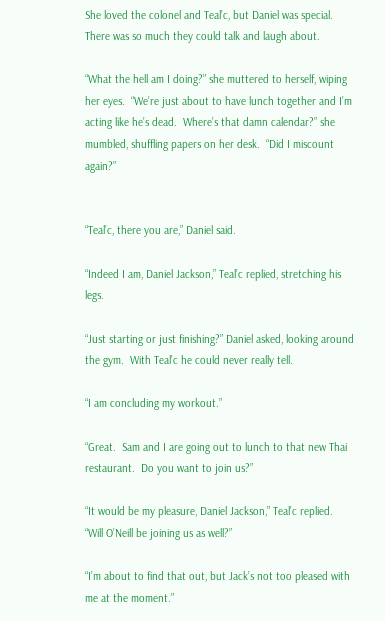She loved the colonel and Teal’c, but Daniel was special.  There was so much they could talk and laugh about.

“What the hell am I doing?” she muttered to herself, wiping her eyes.  “We’re just about to have lunch together and I’m acting like he’s dead.  Where’s that damn calendar?” she mumbled, shuffling papers on her desk.  “Did I miscount again?”


“Teal’c, there you are,” Daniel said.

“Indeed I am, Daniel Jackson,” Teal’c replied, stretching his legs.

“Just starting or just finishing?” Daniel asked, looking around the gym.  With Teal’c he could never really tell.

“I am concluding my workout.”

“Great.  Sam and I are going out to lunch to that new Thai restaurant.  Do you want to join us?”

“It would be my pleasure, Daniel Jackson,” Teal’c replied.  “Will O’Neill be joining us as well?”

“I’m about to find that out, but Jack’s not too pleased with me at the moment.”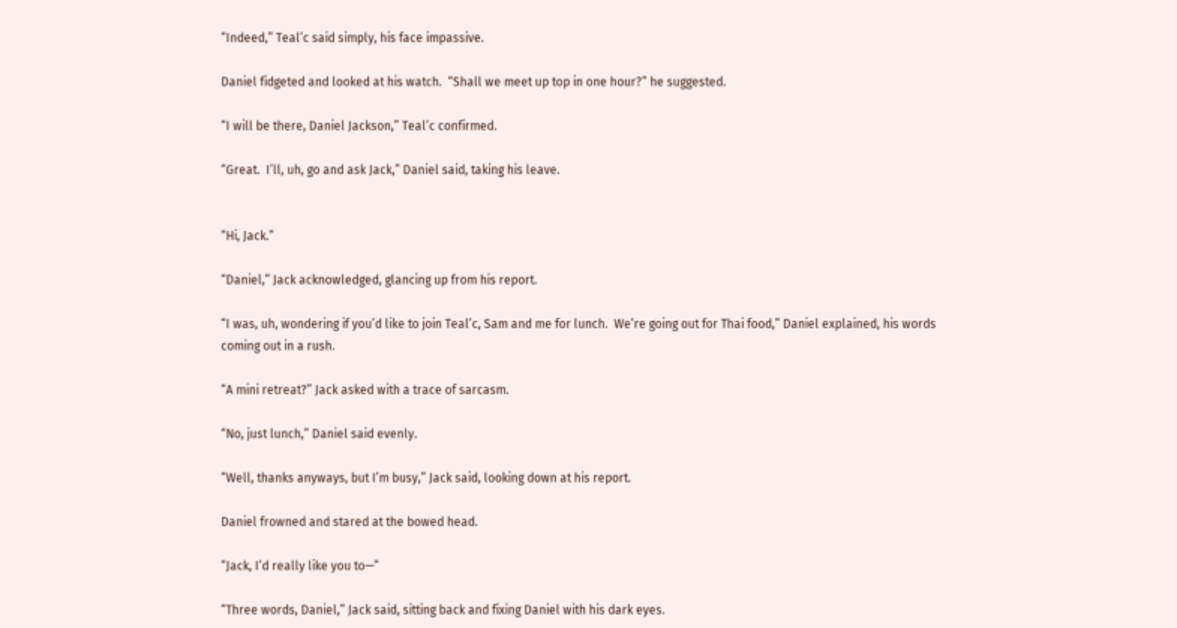“Indeed,” Teal’c said simply, his face impassive.

Daniel fidgeted and looked at his watch.  “Shall we meet up top in one hour?” he suggested.

“I will be there, Daniel Jackson,” Teal’c confirmed.

“Great.  I’ll, uh, go and ask Jack,” Daniel said, taking his leave.


“Hi, Jack.”

“Daniel,” Jack acknowledged, glancing up from his report.

“I was, uh, wondering if you’d like to join Teal’c, Sam and me for lunch.  We’re going out for Thai food,” Daniel explained, his words coming out in a rush.

“A mini retreat?” Jack asked with a trace of sarcasm.

“No, just lunch,” Daniel said evenly.

“Well, thanks anyways, but I’m busy,” Jack said, looking down at his report.

Daniel frowned and stared at the bowed head.

“Jack, I’d really like you to—”

“Three words, Daniel,” Jack said, sitting back and fixing Daniel with his dark eyes.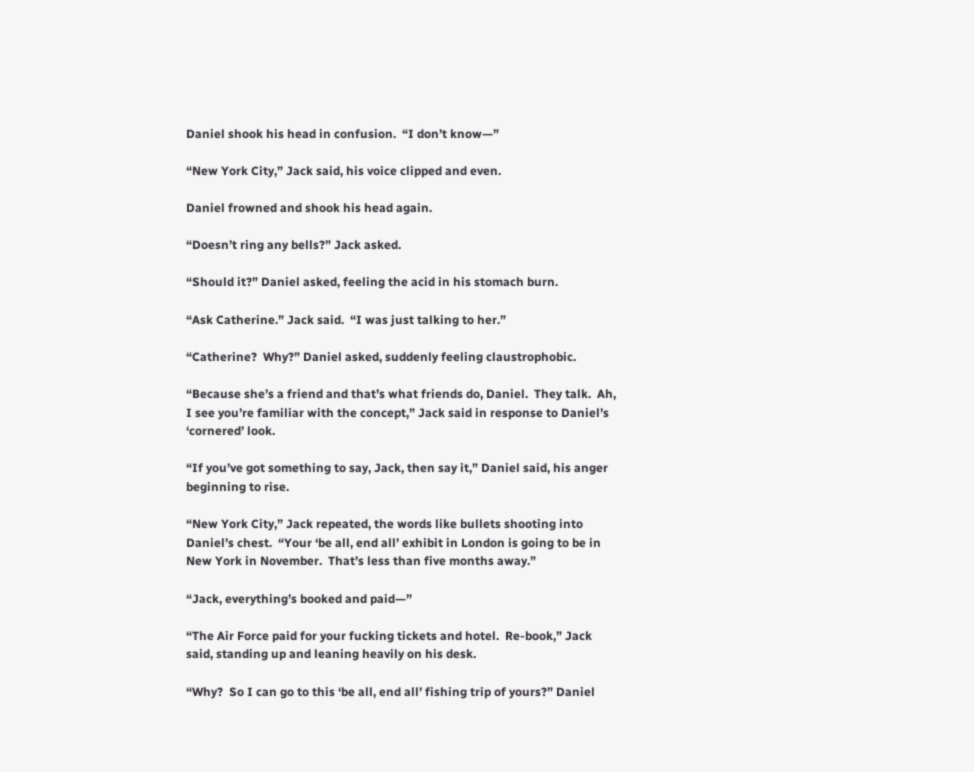Daniel shook his head in confusion.  “I don’t know—”

“New York City,” Jack said, his voice clipped and even.

Daniel frowned and shook his head again.

“Doesn’t ring any bells?” Jack asked.

“Should it?” Daniel asked, feeling the acid in his stomach burn.

“Ask Catherine.” Jack said.  “I was just talking to her.”

“Catherine?  Why?” Daniel asked, suddenly feeling claustrophobic.

“Because she’s a friend and that’s what friends do, Daniel.  They talk.  Ah, I see you’re familiar with the concept,” Jack said in response to Daniel’s ‘cornered’ look.

“If you’ve got something to say, Jack, then say it,” Daniel said, his anger beginning to rise.

“New York City,” Jack repeated, the words like bullets shooting into Daniel’s chest.  “Your ‘be all, end all’ exhibit in London is going to be in New York in November.  That’s less than five months away.”

“Jack, everything’s booked and paid—”

“The Air Force paid for your fucking tickets and hotel.  Re-book,” Jack said, standing up and leaning heavily on his desk.

“Why?  So I can go to this ‘be all, end all’ fishing trip of yours?” Daniel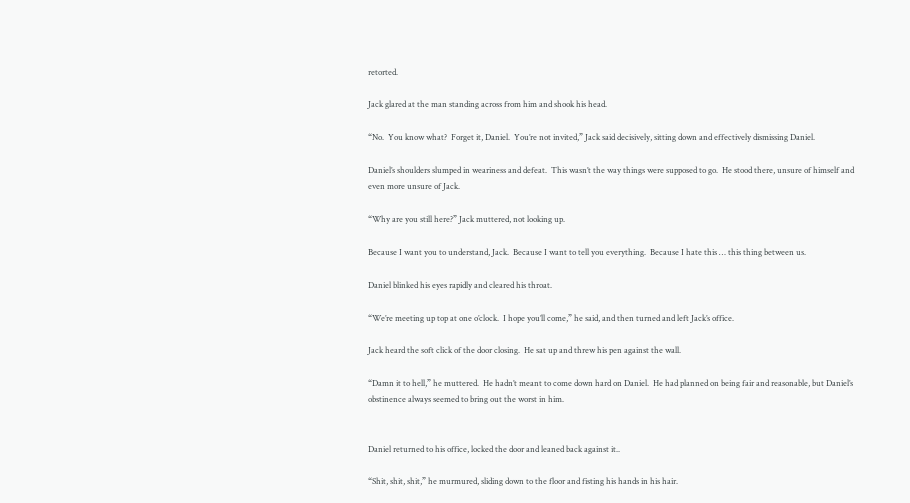retorted.

Jack glared at the man standing across from him and shook his head.

“No.  You know what?  Forget it, Daniel.  You’re not invited,” Jack said decisively, sitting down and effectively dismissing Daniel.

Daniel’s shoulders slumped in weariness and defeat.  This wasn’t the way things were supposed to go.  He stood there, unsure of himself and even more unsure of Jack.

“Why are you still here?” Jack muttered, not looking up.

Because I want you to understand, Jack.  Because I want to tell you everything.  Because I hate this … this thing between us.

Daniel blinked his eyes rapidly and cleared his throat.

“We’re meeting up top at one o’clock.  I hope you’ll come,” he said, and then turned and left Jack’s office.

Jack heard the soft click of the door closing.  He sat up and threw his pen against the wall.

“Damn it to hell,” he muttered.  He hadn’t meant to come down hard on Daniel.  He had planned on being fair and reasonable, but Daniel’s obstinence always seemed to bring out the worst in him.


Daniel returned to his office, locked the door and leaned back against it..

“Shit, shit, shit,” he murmured, sliding down to the floor and fisting his hands in his hair.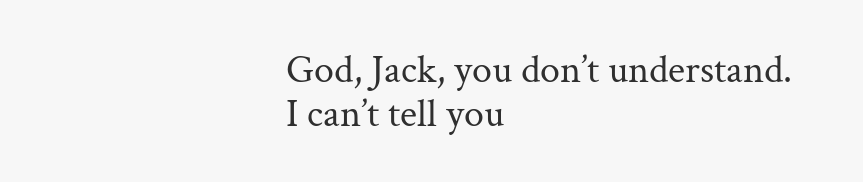God, Jack, you don’t understand.  I can’t tell you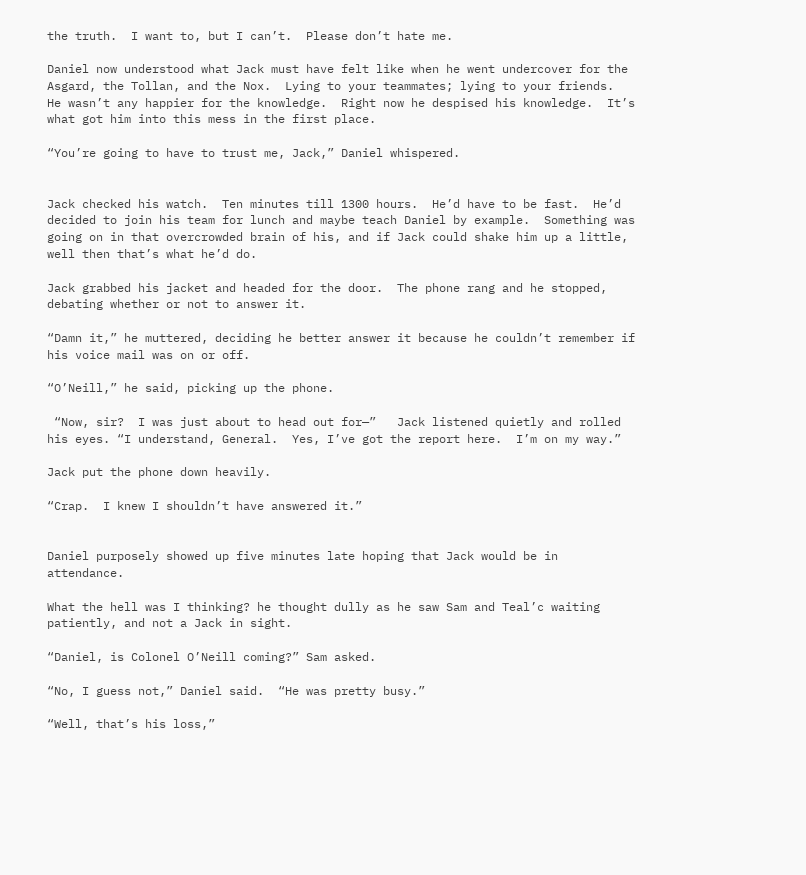the truth.  I want to, but I can’t.  Please don’t hate me.

Daniel now understood what Jack must have felt like when he went undercover for the Asgard, the Tollan, and the Nox.  Lying to your teammates; lying to your friends.  He wasn’t any happier for the knowledge.  Right now he despised his knowledge.  It’s what got him into this mess in the first place.

“You’re going to have to trust me, Jack,” Daniel whispered.


Jack checked his watch.  Ten minutes till 1300 hours.  He’d have to be fast.  He’d decided to join his team for lunch and maybe teach Daniel by example.  Something was going on in that overcrowded brain of his, and if Jack could shake him up a little, well then that’s what he’d do.

Jack grabbed his jacket and headed for the door.  The phone rang and he stopped, debating whether or not to answer it.

“Damn it,” he muttered, deciding he better answer it because he couldn’t remember if his voice mail was on or off.

“O’Neill,” he said, picking up the phone.

 “Now, sir?  I was just about to head out for—”   Jack listened quietly and rolled his eyes. “I understand, General.  Yes, I’ve got the report here.  I’m on my way.”

Jack put the phone down heavily.

“Crap.  I knew I shouldn’t have answered it.”


Daniel purposely showed up five minutes late hoping that Jack would be in attendance.

What the hell was I thinking? he thought dully as he saw Sam and Teal’c waiting patiently, and not a Jack in sight.

“Daniel, is Colonel O’Neill coming?” Sam asked.

“No, I guess not,” Daniel said.  “He was pretty busy.”

“Well, that’s his loss,”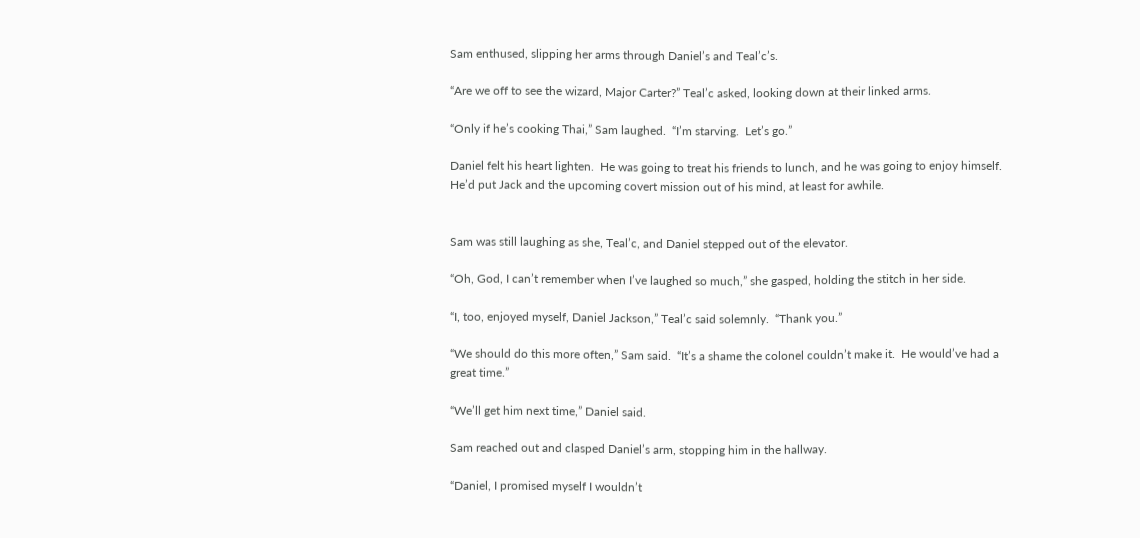Sam enthused, slipping her arms through Daniel’s and Teal’c’s.

“Are we off to see the wizard, Major Carter?” Teal’c asked, looking down at their linked arms.

“Only if he’s cooking Thai,” Sam laughed.  “I’m starving.  Let’s go.”

Daniel felt his heart lighten.  He was going to treat his friends to lunch, and he was going to enjoy himself.  He’d put Jack and the upcoming covert mission out of his mind, at least for awhile.


Sam was still laughing as she, Teal’c, and Daniel stepped out of the elevator.

“Oh, God, I can’t remember when I’ve laughed so much,” she gasped, holding the stitch in her side.

“I, too, enjoyed myself, Daniel Jackson,” Teal’c said solemnly.  “Thank you.”

“We should do this more often,” Sam said.  “It’s a shame the colonel couldn’t make it.  He would’ve had a great time.”

“We’ll get him next time,” Daniel said.

Sam reached out and clasped Daniel’s arm, stopping him in the hallway.

“Daniel, I promised myself I wouldn’t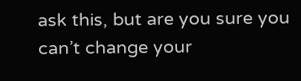ask this, but are you sure you can’t change your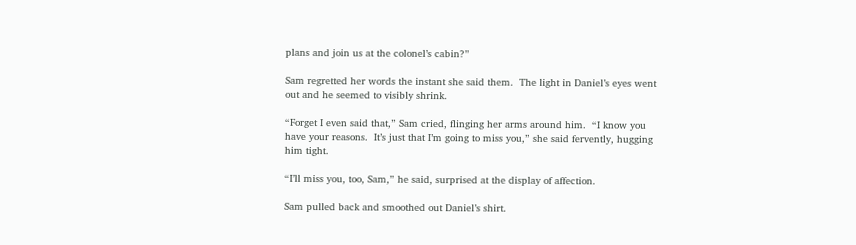plans and join us at the colonel’s cabin?”

Sam regretted her words the instant she said them.  The light in Daniel’s eyes went out and he seemed to visibly shrink.

“Forget I even said that,” Sam cried, flinging her arms around him.  “I know you have your reasons.  It’s just that I’m going to miss you,” she said fervently, hugging him tight.

“I’ll miss you, too, Sam,” he said, surprised at the display of affection.

Sam pulled back and smoothed out Daniel’s shirt.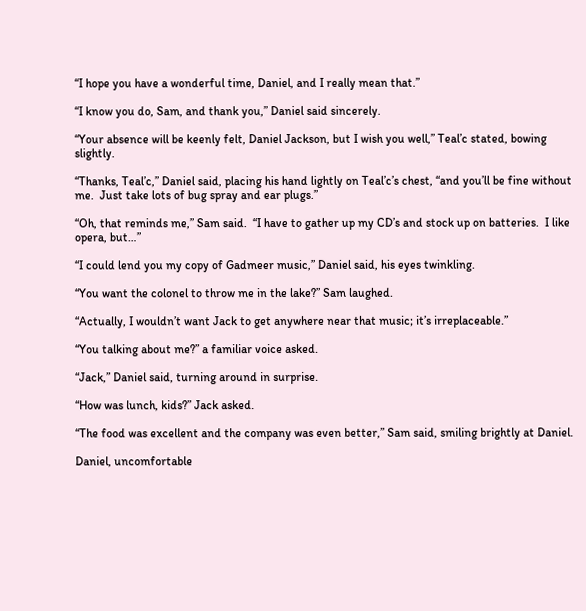“I hope you have a wonderful time, Daniel, and I really mean that.”

“I know you do, Sam, and thank you,” Daniel said sincerely.

“Your absence will be keenly felt, Daniel Jackson, but I wish you well,” Teal’c stated, bowing slightly.

“Thanks, Teal’c,” Daniel said, placing his hand lightly on Teal’c’s chest, “and you’ll be fine without me.  Just take lots of bug spray and ear plugs.”

“Oh, that reminds me,” Sam said.  “I have to gather up my CD’s and stock up on batteries.  I like opera, but…”

“I could lend you my copy of Gadmeer music,” Daniel said, his eyes twinkling.

“You want the colonel to throw me in the lake?” Sam laughed.

“Actually, I wouldn’t want Jack to get anywhere near that music; it’s irreplaceable.”

“You talking about me?” a familiar voice asked.

“Jack,” Daniel said, turning around in surprise.

“How was lunch, kids?” Jack asked.

“The food was excellent and the company was even better,” Sam said, smiling brightly at Daniel.

Daniel, uncomfortable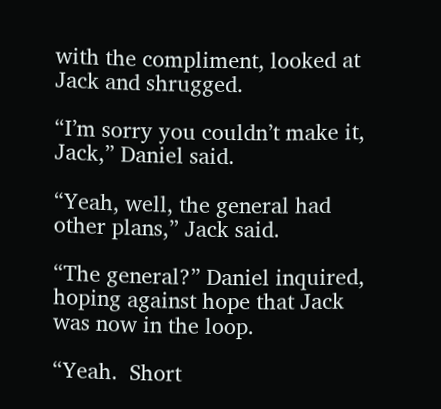with the compliment, looked at Jack and shrugged.

“I’m sorry you couldn’t make it, Jack,” Daniel said.

“Yeah, well, the general had other plans,” Jack said.

“The general?” Daniel inquired, hoping against hope that Jack was now in the loop.

“Yeah.  Short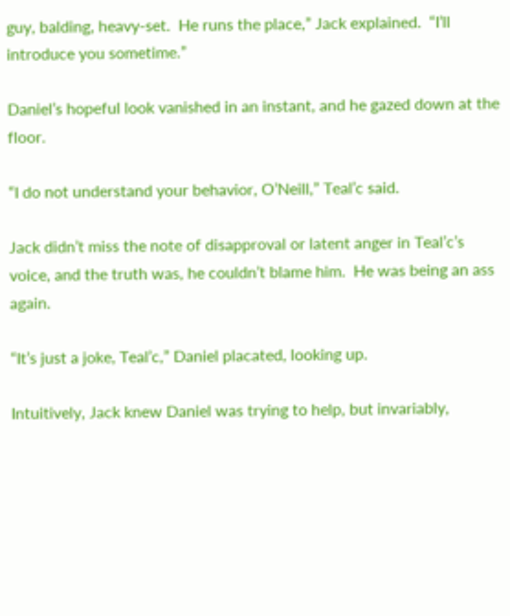guy, balding, heavy-set.  He runs the place,” Jack explained.  “I’ll introduce you sometime.”

Daniel’s hopeful look vanished in an instant, and he gazed down at the floor.

“I do not understand your behavior, O’Neill,” Teal’c said.

Jack didn’t miss the note of disapproval or latent anger in Teal’c’s voice, and the truth was, he couldn’t blame him.  He was being an ass again.

“It’s just a joke, Teal’c,” Daniel placated, looking up.

Intuitively, Jack knew Daniel was trying to help, but invariably,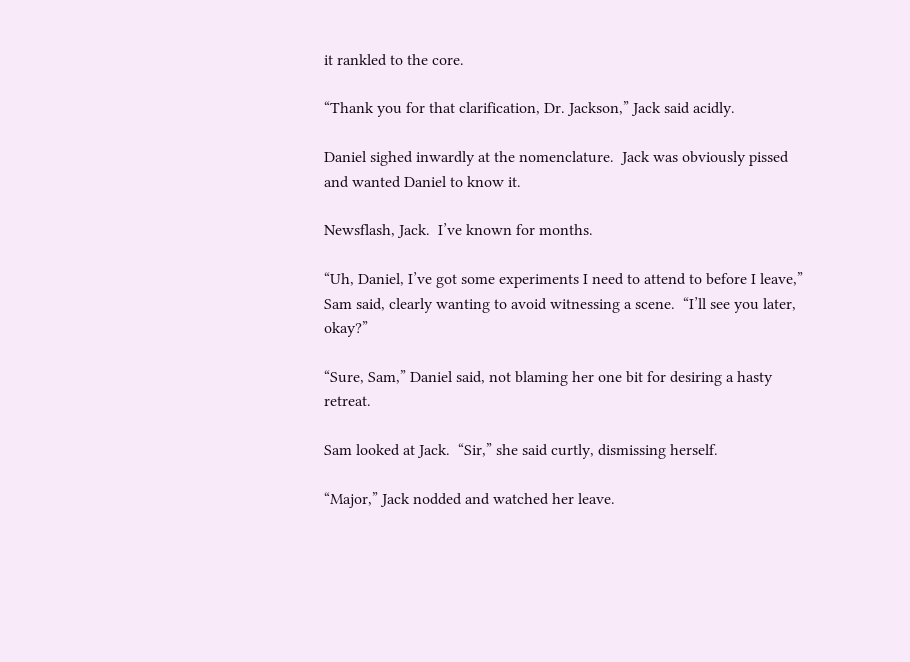it rankled to the core.

“Thank you for that clarification, Dr. Jackson,” Jack said acidly.

Daniel sighed inwardly at the nomenclature.  Jack was obviously pissed and wanted Daniel to know it.

Newsflash, Jack.  I’ve known for months.

“Uh, Daniel, I’ve got some experiments I need to attend to before I leave,” Sam said, clearly wanting to avoid witnessing a scene.  “I’ll see you later, okay?”

“Sure, Sam,” Daniel said, not blaming her one bit for desiring a hasty retreat.

Sam looked at Jack.  “Sir,” she said curtly, dismissing herself.

“Major,” Jack nodded and watched her leave.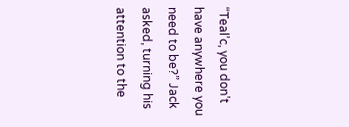“Teal’c, you don’t have anywhere you need to be?” Jack asked, turning his attention to the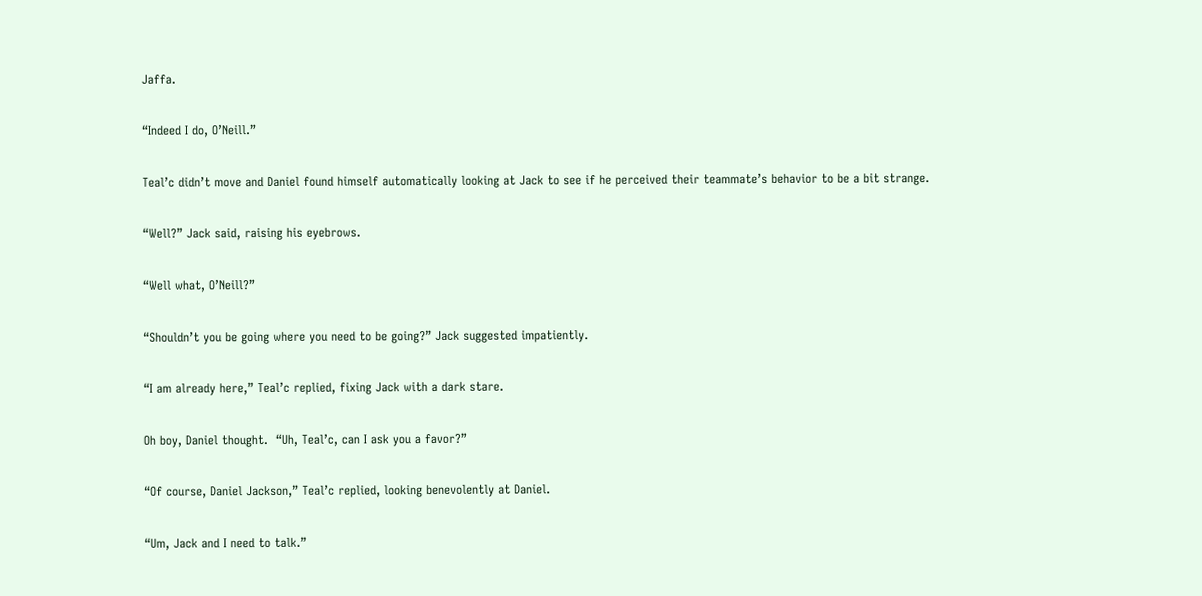Jaffa.

“Indeed I do, O’Neill.”

Teal’c didn’t move and Daniel found himself automatically looking at Jack to see if he perceived their teammate’s behavior to be a bit strange.

“Well?” Jack said, raising his eyebrows.

“Well what, O’Neill?”

“Shouldn’t you be going where you need to be going?” Jack suggested impatiently.

“I am already here,” Teal’c replied, fixing Jack with a dark stare.

Oh boy, Daniel thought.  “Uh, Teal’c, can I ask you a favor?”

“Of course, Daniel Jackson,” Teal’c replied, looking benevolently at Daniel.

“Um, Jack and I need to talk.”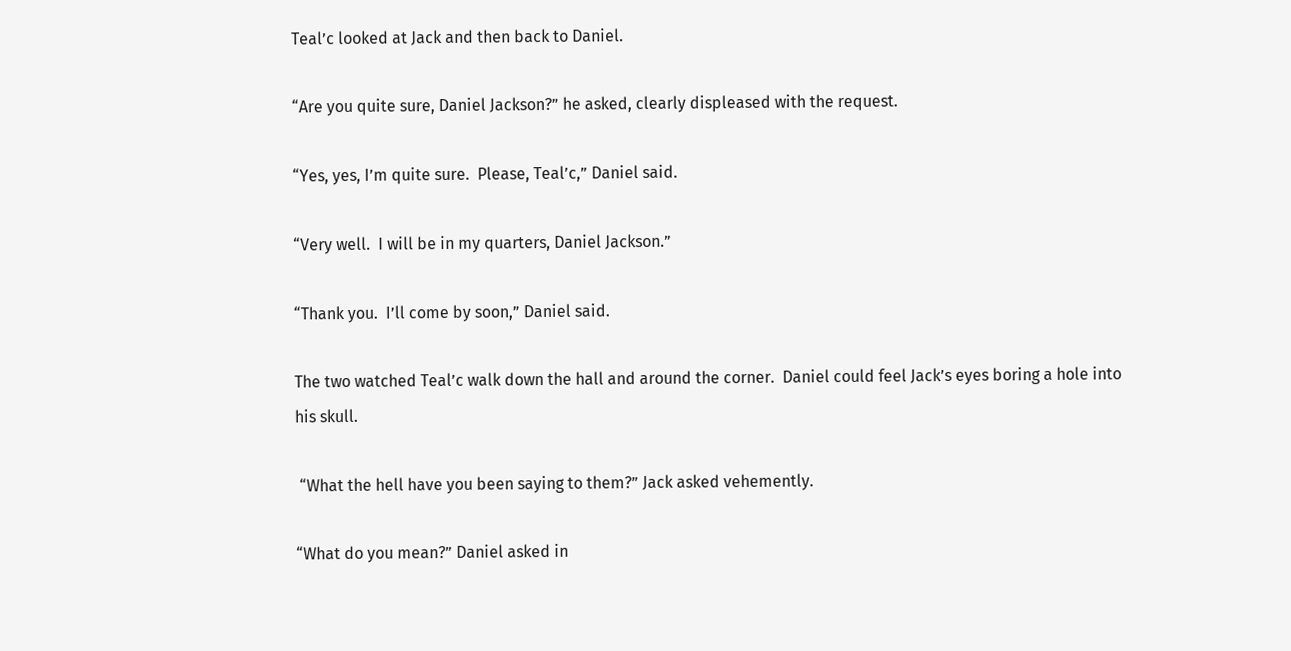Teal’c looked at Jack and then back to Daniel.

“Are you quite sure, Daniel Jackson?” he asked, clearly displeased with the request.

“Yes, yes, I’m quite sure.  Please, Teal’c,” Daniel said.

“Very well.  I will be in my quarters, Daniel Jackson.”

“Thank you.  I’ll come by soon,” Daniel said.

The two watched Teal’c walk down the hall and around the corner.  Daniel could feel Jack’s eyes boring a hole into his skull.

 “What the hell have you been saying to them?” Jack asked vehemently.

“What do you mean?” Daniel asked in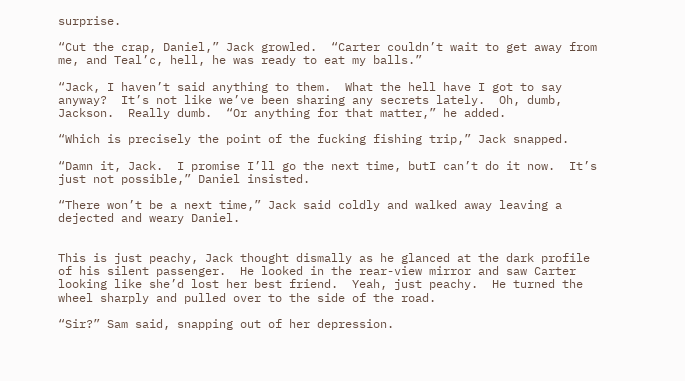surprise.

“Cut the crap, Daniel,” Jack growled.  “Carter couldn’t wait to get away from me, and Teal’c, hell, he was ready to eat my balls.”

“Jack, I haven’t said anything to them.  What the hell have I got to say anyway?  It’s not like we’ve been sharing any secrets lately.  Oh, dumb, Jackson.  Really dumb.  “Or anything for that matter,” he added.

“Which is precisely the point of the fucking fishing trip,” Jack snapped.

“Damn it, Jack.  I promise I’ll go the next time, butI can’t do it now.  It’s just not possible,” Daniel insisted.

“There won’t be a next time,” Jack said coldly and walked away leaving a dejected and weary Daniel.


This is just peachy, Jack thought dismally as he glanced at the dark profile of his silent passenger.  He looked in the rear-view mirror and saw Carter looking like she’d lost her best friend.  Yeah, just peachy.  He turned the wheel sharply and pulled over to the side of the road.

“Sir?” Sam said, snapping out of her depression.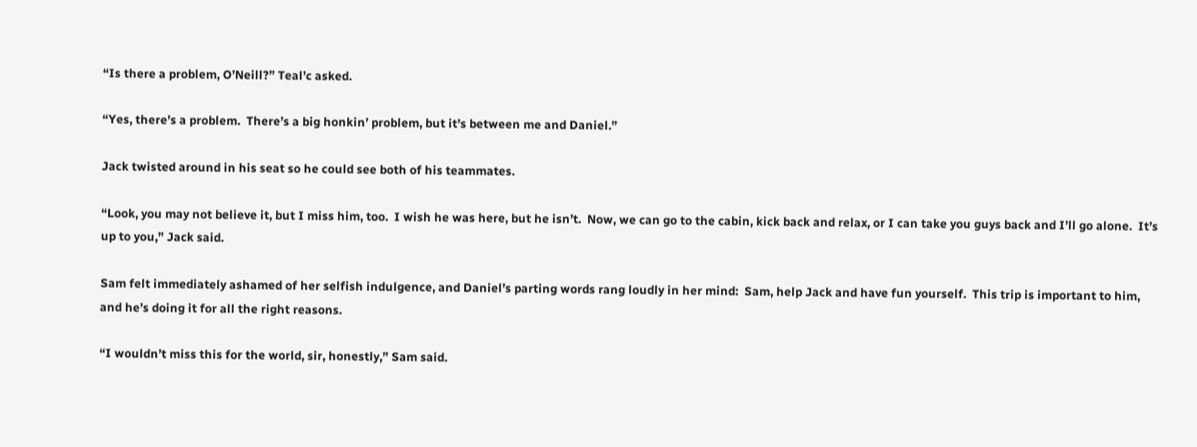“Is there a problem, O’Neill?” Teal’c asked.

“Yes, there’s a problem.  There’s a big honkin’ problem, but it’s between me and Daniel.”

Jack twisted around in his seat so he could see both of his teammates.

“Look, you may not believe it, but I miss him, too.  I wish he was here, but he isn’t.  Now, we can go to the cabin, kick back and relax, or I can take you guys back and I’ll go alone.  It’s up to you,” Jack said.

Sam felt immediately ashamed of her selfish indulgence, and Daniel’s parting words rang loudly in her mind:  Sam, help Jack and have fun yourself.  This trip is important to him, and he’s doing it for all the right reasons.

“I wouldn’t miss this for the world, sir, honestly,” Sam said.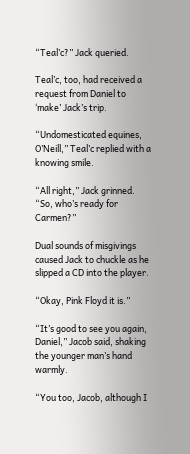“Teal’c?” Jack queried.

Teal’c, too, had received a request from Daniel to ‘make’ Jack’s trip.

“Undomesticated equines, O’Neill,” Teal’c replied with a knowing smile.

“All right,” Jack grinned.  “So, who’s ready for Carmen?”

Dual sounds of misgivings caused Jack to chuckle as he slipped a CD into the player.

“Okay, Pink Floyd it is.”

“It’s good to see you again, Daniel,” Jacob said, shaking the younger man’s hand warmly.

“You too, Jacob, although I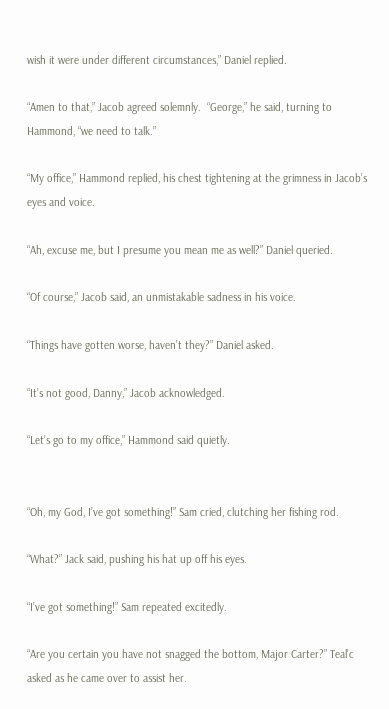wish it were under different circumstances,” Daniel replied.

“Amen to that,” Jacob agreed solemnly.  “George,” he said, turning to Hammond, “we need to talk.”

“My office,” Hammond replied, his chest tightening at the grimness in Jacob’s eyes and voice.

“Ah, excuse me, but I presume you mean me as well?” Daniel queried.

“Of course,” Jacob said, an unmistakable sadness in his voice.

“Things have gotten worse, haven’t they?” Daniel asked.

“It’s not good, Danny,” Jacob acknowledged.

“Let’s go to my office,” Hammond said quietly.


“Oh, my God, I’ve got something!” Sam cried, clutching her fishing rod.

“What?” Jack said, pushing his hat up off his eyes.

“I’ve got something!” Sam repeated excitedly.

“Are you certain you have not snagged the bottom, Major Carter?” Teal’c asked as he came over to assist her.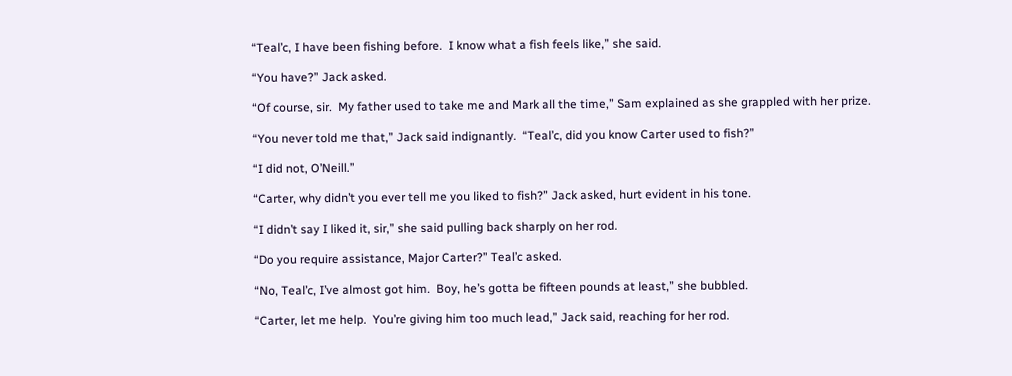“Teal’c, I have been fishing before.  I know what a fish feels like,” she said.

“You have?” Jack asked.

“Of course, sir.  My father used to take me and Mark all the time,” Sam explained as she grappled with her prize.

“You never told me that,” Jack said indignantly.  “Teal’c, did you know Carter used to fish?”

“I did not, O’Neill.”

“Carter, why didn’t you ever tell me you liked to fish?” Jack asked, hurt evident in his tone.

“I didn’t say I liked it, sir,” she said pulling back sharply on her rod.

“Do you require assistance, Major Carter?” Teal’c asked.

“No, Teal’c, I’ve almost got him.  Boy, he’s gotta be fifteen pounds at least,” she bubbled.

“Carter, let me help.  You’re giving him too much lead,” Jack said, reaching for her rod.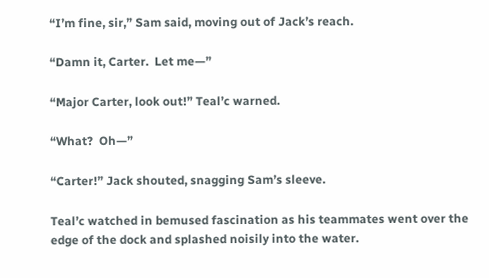“I’m fine, sir,” Sam said, moving out of Jack’s reach.

“Damn it, Carter.  Let me—”

“Major Carter, look out!” Teal’c warned.

“What?  Oh—”

“Carter!” Jack shouted, snagging Sam’s sleeve.

Teal’c watched in bemused fascination as his teammates went over the edge of the dock and splashed noisily into the water.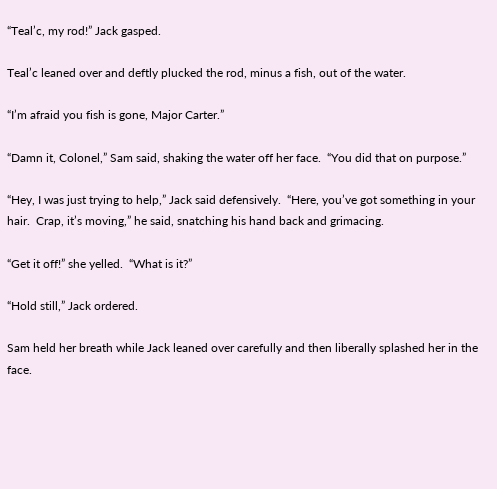“Teal’c, my rod!” Jack gasped.

Teal’c leaned over and deftly plucked the rod, minus a fish, out of the water.

“I’m afraid you fish is gone, Major Carter.”

“Damn it, Colonel,” Sam said, shaking the water off her face.  “You did that on purpose.”

“Hey, I was just trying to help,” Jack said defensively.  “Here, you’ve got something in your hair.  Crap, it’s moving,” he said, snatching his hand back and grimacing.

“Get it off!” she yelled.  “What is it?”

“Hold still,” Jack ordered.

Sam held her breath while Jack leaned over carefully and then liberally splashed her in the face.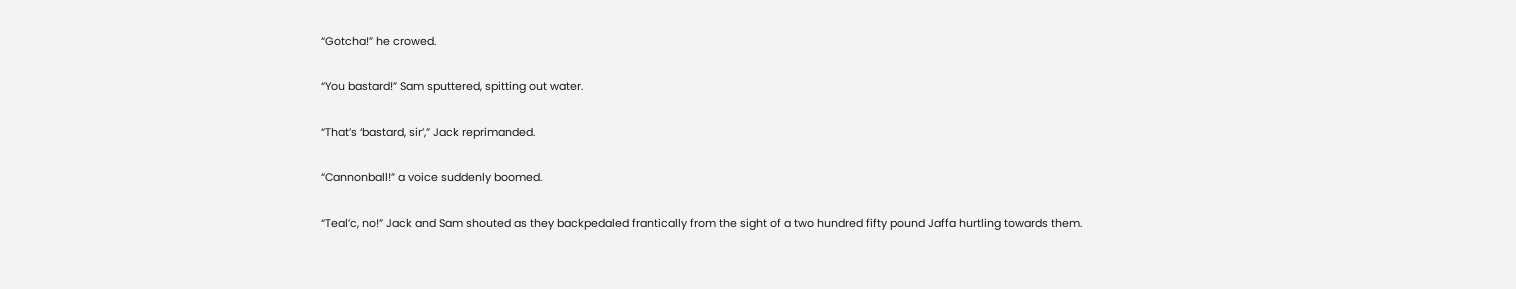“Gotcha!” he crowed.

“You bastard!” Sam sputtered, spitting out water.

“That’s ‘bastard, sir’,” Jack reprimanded.

“Cannonball!” a voice suddenly boomed.

“Teal’c, no!” Jack and Sam shouted as they backpedaled frantically from the sight of a two hundred fifty pound Jaffa hurtling towards them.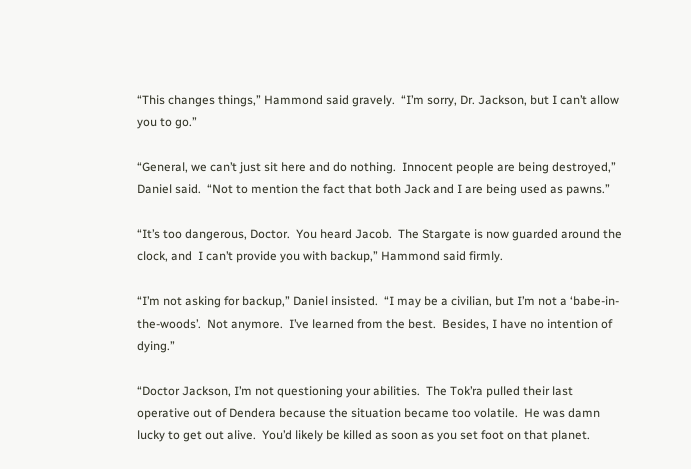“This changes things,” Hammond said gravely.  “I’m sorry, Dr. Jackson, but I can’t allow you to go.”

“General, we can’t just sit here and do nothing.  Innocent people are being destroyed,” Daniel said.  “Not to mention the fact that both Jack and I are being used as pawns.”

“It’s too dangerous, Doctor.  You heard Jacob.  The Stargate is now guarded around the clock, and  I can’t provide you with backup,” Hammond said firmly.

“I’m not asking for backup,” Daniel insisted.  “I may be a civilian, but I’m not a ‘babe-in-the-woods’.  Not anymore.  I’ve learned from the best.  Besides, I have no intention of dying.”

“Doctor Jackson, I’m not questioning your abilities.  The Tok’ra pulled their last operative out of Dendera because the situation became too volatile.  He was damn lucky to get out alive.  You’d likely be killed as soon as you set foot on that planet.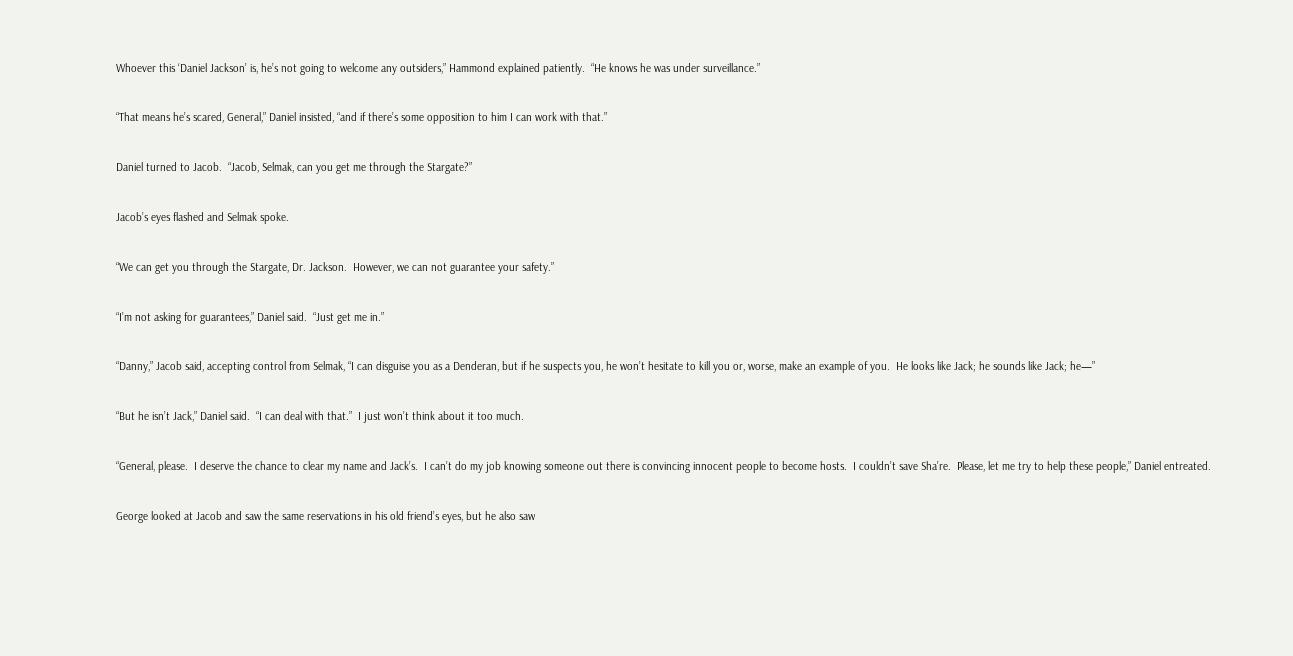Whoever this ‘Daniel Jackson’ is, he’s not going to welcome any outsiders,” Hammond explained patiently.  “He knows he was under surveillance.”

“That means he’s scared, General,” Daniel insisted, “and if there’s some opposition to him I can work with that.”

Daniel turned to Jacob.  “Jacob, Selmak, can you get me through the Stargate?”

Jacob’s eyes flashed and Selmak spoke.

“We can get you through the Stargate, Dr. Jackson.  However, we can not guarantee your safety.”

“I’m not asking for guarantees,” Daniel said.  “Just get me in.”

“Danny,” Jacob said, accepting control from Selmak, “I can disguise you as a Denderan, but if he suspects you, he won’t hesitate to kill you or, worse, make an example of you.  He looks like Jack; he sounds like Jack; he—”

“But he isn’t Jack,” Daniel said.  “I can deal with that.”  I just won’t think about it too much.

“General, please.  I deserve the chance to clear my name and Jack’s.  I can’t do my job knowing someone out there is convincing innocent people to become hosts.  I couldn’t save Sha’re.  Please, let me try to help these people,” Daniel entreated.

George looked at Jacob and saw the same reservations in his old friend’s eyes, but he also saw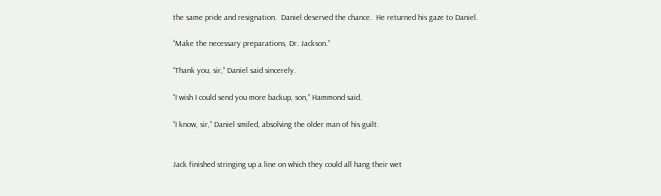the same pride and resignation.  Daniel deserved the chance.  He returned his gaze to Daniel.

“Make the necessary preparations, Dr. Jackson.”

“Thank you, sir,” Daniel said sincerely.

“I wish I could send you more backup, son,” Hammond said.

“I know, sir,” Daniel smiled, absolving the older man of his guilt.


Jack finished stringing up a line on which they could all hang their wet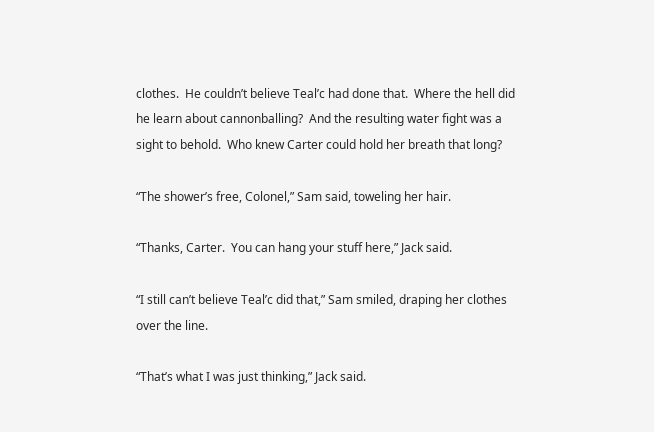clothes.  He couldn’t believe Teal’c had done that.  Where the hell did he learn about cannonballing?  And the resulting water fight was a sight to behold.  Who knew Carter could hold her breath that long?

“The shower’s free, Colonel,” Sam said, toweling her hair.

“Thanks, Carter.  You can hang your stuff here,” Jack said.

“I still can’t believe Teal’c did that,” Sam smiled, draping her clothes over the line.

“That’s what I was just thinking,” Jack said.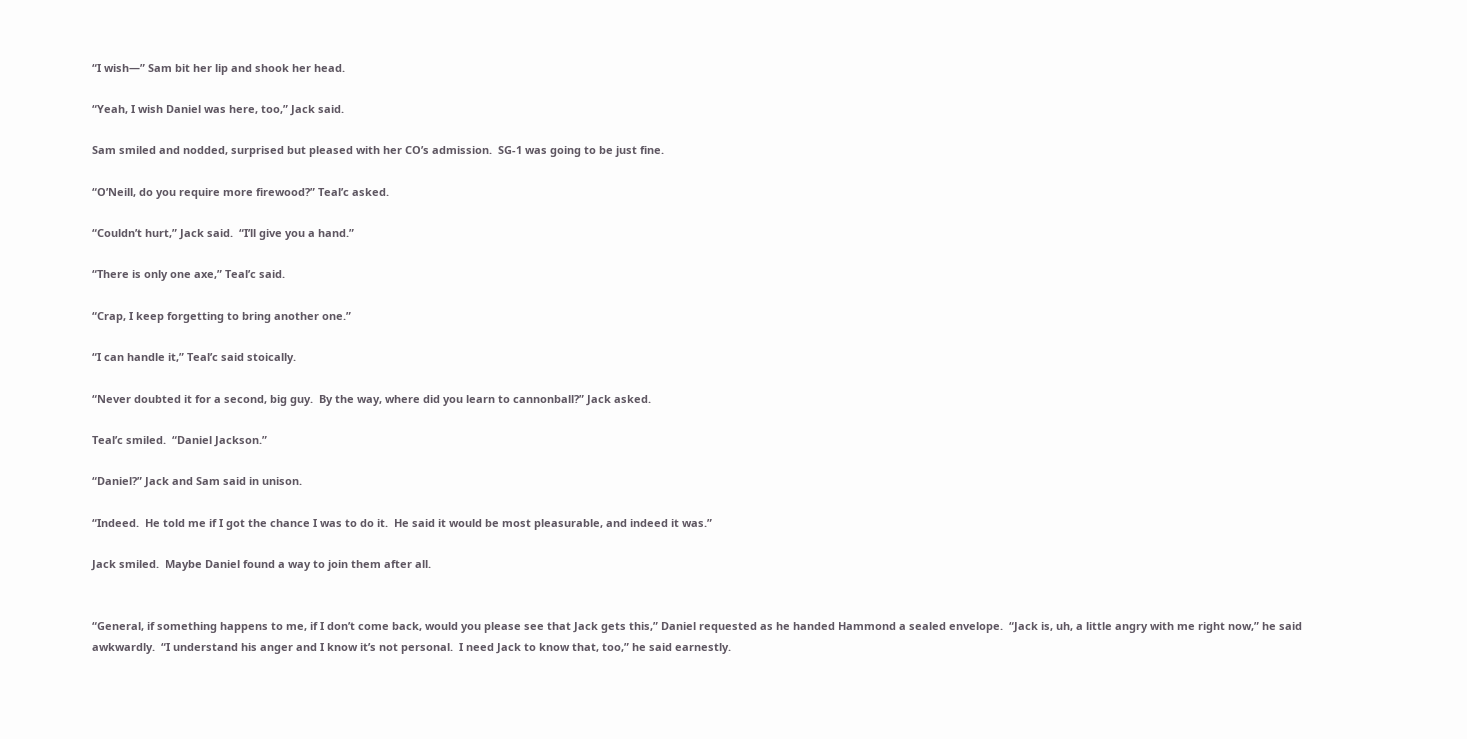“I wish—” Sam bit her lip and shook her head.

“Yeah, I wish Daniel was here, too,” Jack said.

Sam smiled and nodded, surprised but pleased with her CO’s admission.  SG-1 was going to be just fine.

“O’Neill, do you require more firewood?” Teal’c asked.

“Couldn’t hurt,” Jack said.  “I’ll give you a hand.”

“There is only one axe,” Teal’c said.

“Crap, I keep forgetting to bring another one.”

“I can handle it,” Teal’c said stoically.

“Never doubted it for a second, big guy.  By the way, where did you learn to cannonball?” Jack asked.

Teal’c smiled.  “Daniel Jackson.”

“Daniel?” Jack and Sam said in unison.

“Indeed.  He told me if I got the chance I was to do it.  He said it would be most pleasurable, and indeed it was.”

Jack smiled.  Maybe Daniel found a way to join them after all.


“General, if something happens to me, if I don’t come back, would you please see that Jack gets this,” Daniel requested as he handed Hammond a sealed envelope.  “Jack is, uh, a little angry with me right now,” he said awkwardly.  “I understand his anger and I know it’s not personal.  I need Jack to know that, too,” he said earnestly.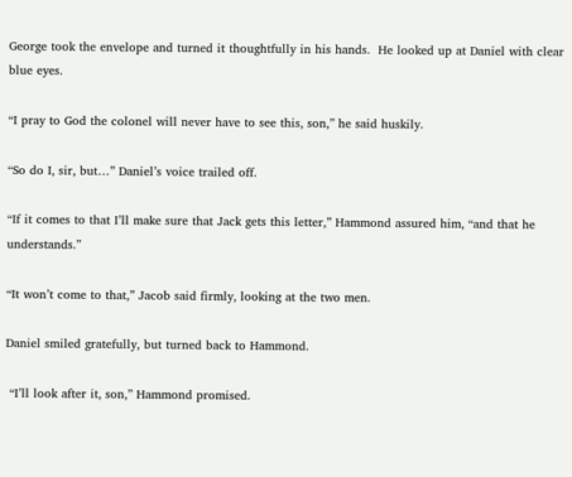George took the envelope and turned it thoughtfully in his hands.  He looked up at Daniel with clear blue eyes.

“I pray to God the colonel will never have to see this, son,” he said huskily.

“So do I, sir, but…” Daniel’s voice trailed off.

“If it comes to that I’ll make sure that Jack gets this letter,” Hammond assured him, “and that he understands.”

“It won’t come to that,” Jacob said firmly, looking at the two men.

Daniel smiled gratefully, but turned back to Hammond.

 “I’ll look after it, son,” Hammond promised.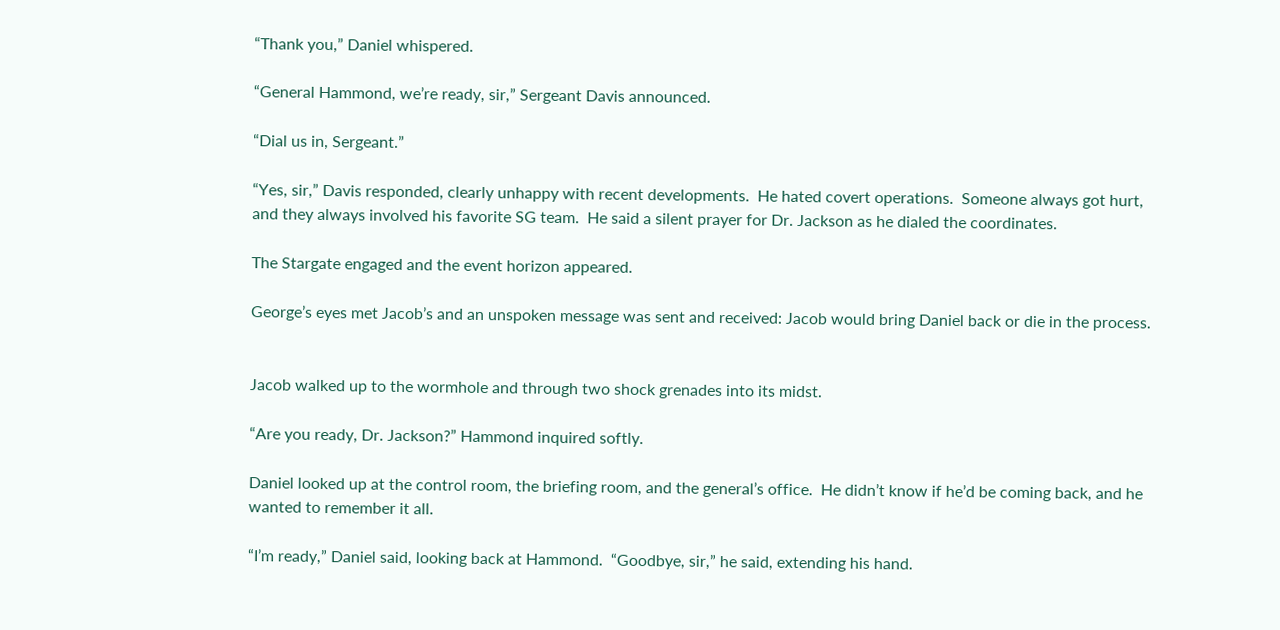“Thank you,” Daniel whispered.

“General Hammond, we’re ready, sir,” Sergeant Davis announced.

“Dial us in, Sergeant.”

“Yes, sir,” Davis responded, clearly unhappy with recent developments.  He hated covert operations.  Someone always got hurt, and they always involved his favorite SG team.  He said a silent prayer for Dr. Jackson as he dialed the coordinates.

The Stargate engaged and the event horizon appeared.

George’s eyes met Jacob’s and an unspoken message was sent and received: Jacob would bring Daniel back or die in the process.


Jacob walked up to the wormhole and through two shock grenades into its midst.

“Are you ready, Dr. Jackson?” Hammond inquired softly.

Daniel looked up at the control room, the briefing room, and the general’s office.  He didn’t know if he’d be coming back, and he wanted to remember it all.

“I’m ready,” Daniel said, looking back at Hammond.  “Goodbye, sir,” he said, extending his hand.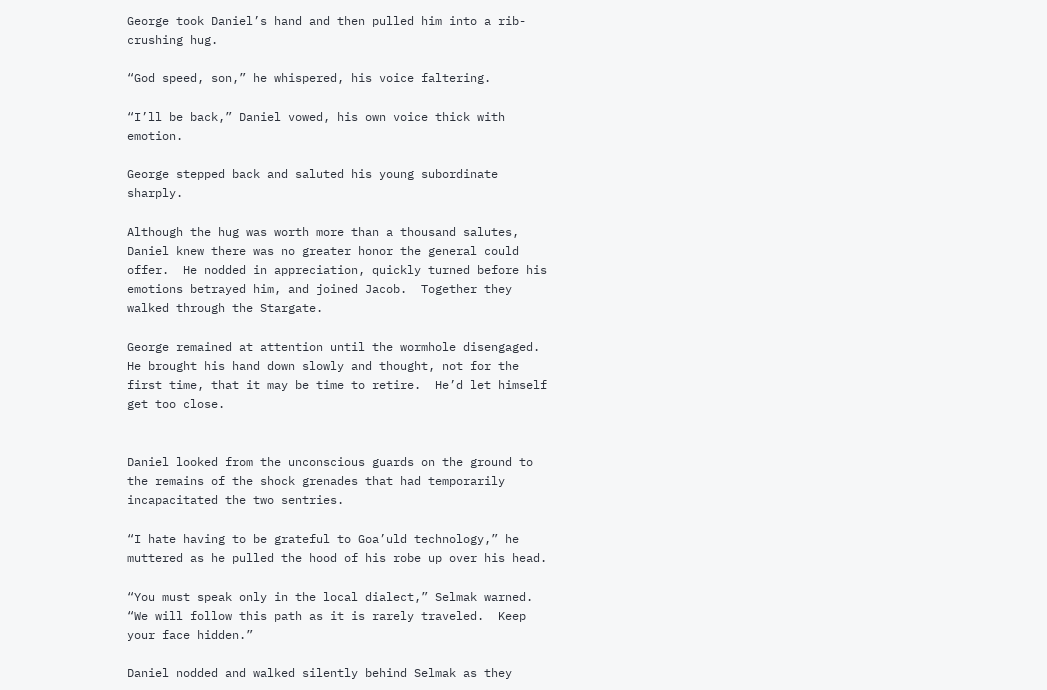George took Daniel’s hand and then pulled him into a rib-crushing hug.

“God speed, son,” he whispered, his voice faltering.

“I’ll be back,” Daniel vowed, his own voice thick with emotion.

George stepped back and saluted his young subordinate sharply.

Although the hug was worth more than a thousand salutes, Daniel knew there was no greater honor the general could offer.  He nodded in appreciation, quickly turned before his emotions betrayed him, and joined Jacob.  Together they walked through the Stargate.

George remained at attention until the wormhole disengaged.  He brought his hand down slowly and thought, not for the first time, that it may be time to retire.  He’d let himself get too close.


Daniel looked from the unconscious guards on the ground to the remains of the shock grenades that had temporarily incapacitated the two sentries.

“I hate having to be grateful to Goa’uld technology,” he muttered as he pulled the hood of his robe up over his head.

“You must speak only in the local dialect,” Selmak warned. “We will follow this path as it is rarely traveled.  Keep your face hidden.”

Daniel nodded and walked silently behind Selmak as they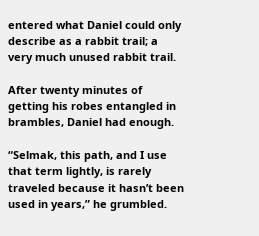entered what Daniel could only describe as a rabbit trail; a very much unused rabbit trail.

After twenty minutes of getting his robes entangled in brambles, Daniel had enough.

“Selmak, this path, and I use that term lightly, is rarely traveled because it hasn’t been used in years,” he grumbled.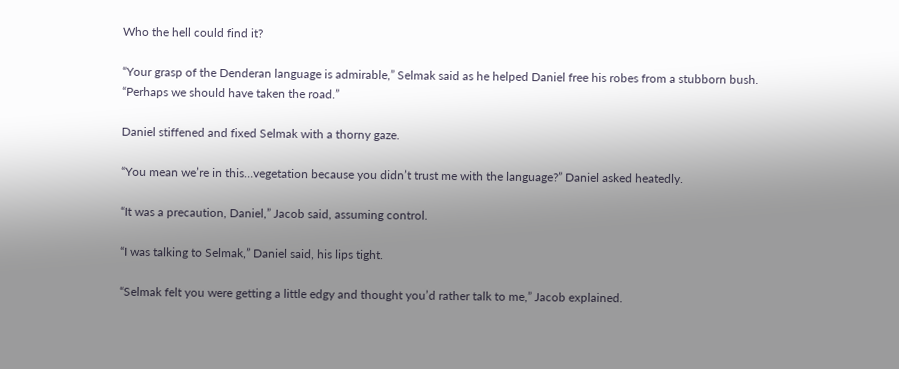Who the hell could find it?

“Your grasp of the Denderan language is admirable,” Selmak said as he helped Daniel free his robes from a stubborn bush.  “Perhaps we should have taken the road.”

Daniel stiffened and fixed Selmak with a thorny gaze.

“You mean we’re in this…vegetation because you didn’t trust me with the language?” Daniel asked heatedly.

“It was a precaution, Daniel,” Jacob said, assuming control.

“I was talking to Selmak,” Daniel said, his lips tight.

“Selmak felt you were getting a little edgy and thought you’d rather talk to me,” Jacob explained.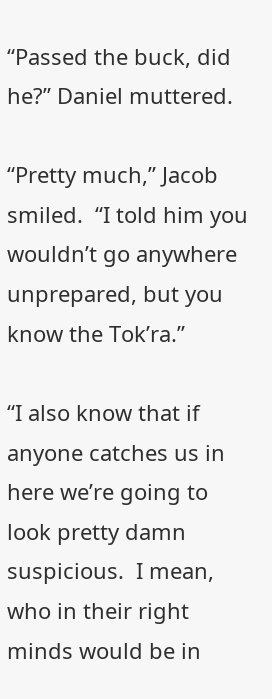“Passed the buck, did he?” Daniel muttered.

“Pretty much,” Jacob smiled.  “I told him you wouldn’t go anywhere unprepared, but you know the Tok’ra.”

“I also know that if anyone catches us in here we’re going to look pretty damn suspicious.  I mean, who in their right minds would be in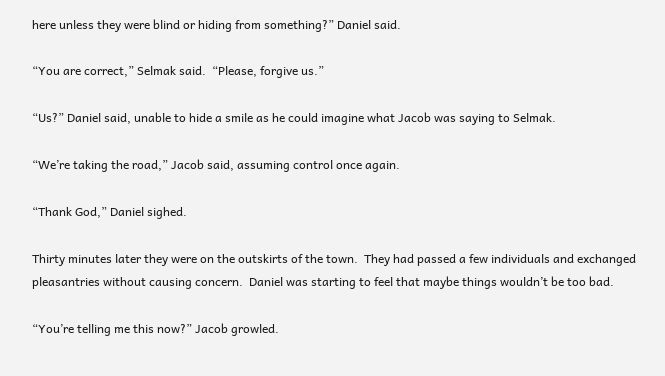here unless they were blind or hiding from something?” Daniel said.

“You are correct,” Selmak said.  “Please, forgive us.”

“Us?” Daniel said, unable to hide a smile as he could imagine what Jacob was saying to Selmak.

“We’re taking the road,” Jacob said, assuming control once again.

“Thank God,” Daniel sighed.

Thirty minutes later they were on the outskirts of the town.  They had passed a few individuals and exchanged pleasantries without causing concern.  Daniel was starting to feel that maybe things wouldn’t be too bad.

“You’re telling me this now?” Jacob growled.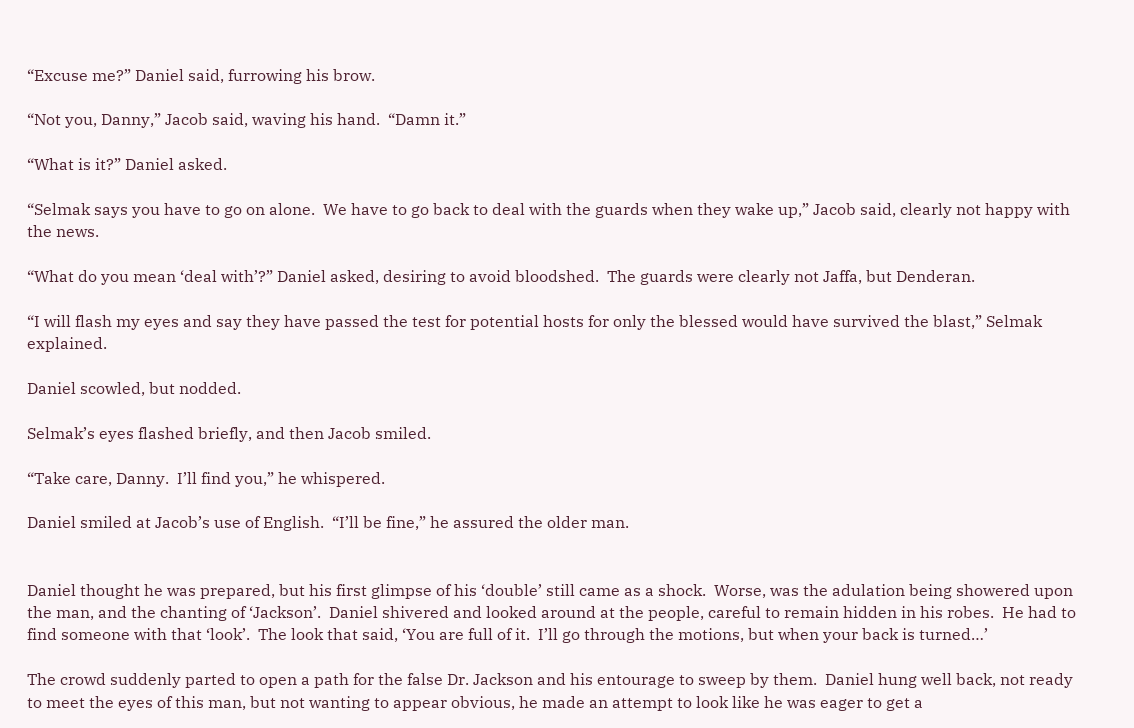“Excuse me?” Daniel said, furrowing his brow.

“Not you, Danny,” Jacob said, waving his hand.  “Damn it.”

“What is it?” Daniel asked.

“Selmak says you have to go on alone.  We have to go back to deal with the guards when they wake up,” Jacob said, clearly not happy with the news.

“What do you mean ‘deal with’?” Daniel asked, desiring to avoid bloodshed.  The guards were clearly not Jaffa, but Denderan.

“I will flash my eyes and say they have passed the test for potential hosts for only the blessed would have survived the blast,” Selmak explained.

Daniel scowled, but nodded.

Selmak’s eyes flashed briefly, and then Jacob smiled.

“Take care, Danny.  I’ll find you,” he whispered.

Daniel smiled at Jacob’s use of English.  “I’ll be fine,” he assured the older man.


Daniel thought he was prepared, but his first glimpse of his ‘double’ still came as a shock.  Worse, was the adulation being showered upon the man, and the chanting of ‘Jackson’.  Daniel shivered and looked around at the people, careful to remain hidden in his robes.  He had to find someone with that ‘look’.  The look that said, ‘You are full of it.  I’ll go through the motions, but when your back is turned…’

The crowd suddenly parted to open a path for the false Dr. Jackson and his entourage to sweep by them.  Daniel hung well back, not ready to meet the eyes of this man, but not wanting to appear obvious, he made an attempt to look like he was eager to get a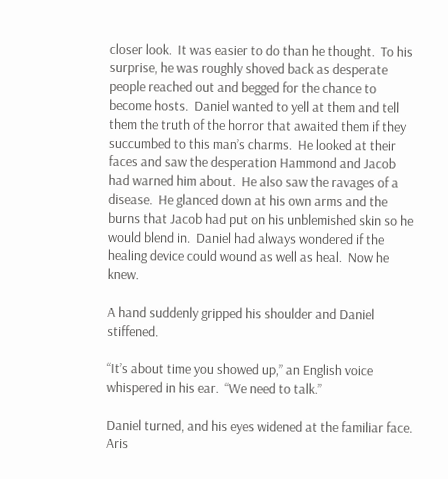closer look.  It was easier to do than he thought.  To his surprise, he was roughly shoved back as desperate people reached out and begged for the chance to become hosts.  Daniel wanted to yell at them and tell them the truth of the horror that awaited them if they succumbed to this man’s charms.  He looked at their faces and saw the desperation Hammond and Jacob had warned him about.  He also saw the ravages of a disease.  He glanced down at his own arms and the burns that Jacob had put on his unblemished skin so he would blend in.  Daniel had always wondered if the healing device could wound as well as heal.  Now he knew.

A hand suddenly gripped his shoulder and Daniel stiffened.

“It’s about time you showed up,” an English voice whispered in his ear.  “We need to talk.”

Daniel turned, and his eyes widened at the familiar face.  Aris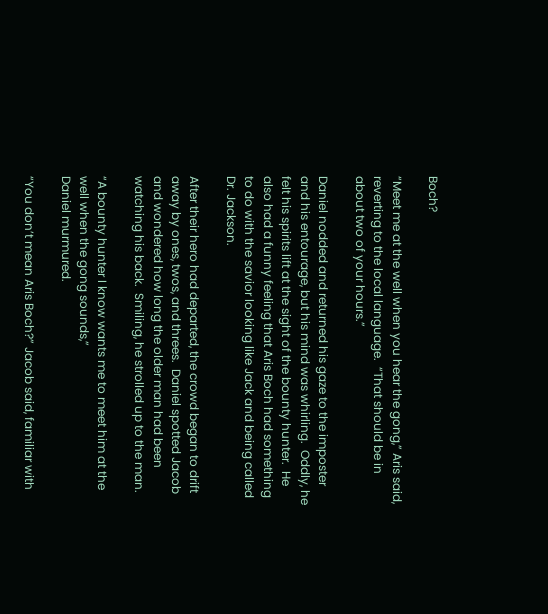Boch?

“Meet me at the well when you hear the gong,” Aris said, reverting to the local language.  “That should be in about two of your hours.”

Daniel nodded and returned his gaze to the imposter and his entourage, but his mind was whirling.  Oddly, he felt his spirits lift at the sight of the bounty hunter.  He also had a funny feeling that Aris Boch had something to do with the savior looking like Jack and being called Dr. Jackson.

After their hero had departed, the crowd began to drift away by ones, twos, and threes.  Daniel spotted Jacob and wondered how long the older man had been watching his back.  Smiling, he strolled up to the man.

“A bounty hunter I know wants me to meet him at the well when the gong sounds,”
Daniel murmured.

“You don’t mean Aris Boch?” Jacob said, familiar with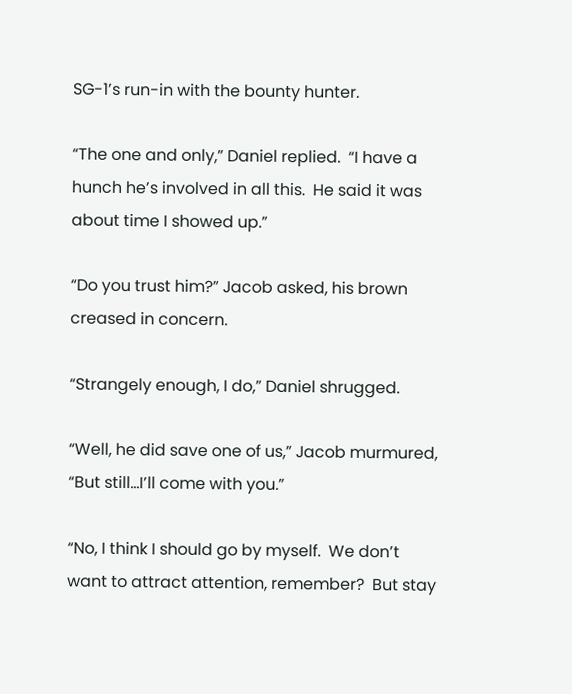SG-1’s run-in with the bounty hunter.

“The one and only,” Daniel replied.  “I have a hunch he’s involved in all this.  He said it was about time I showed up.”

“Do you trust him?” Jacob asked, his brown creased in concern.

“Strangely enough, I do,” Daniel shrugged.

“Well, he did save one of us,” Jacob murmured, “But still…I’ll come with you.”

“No, I think I should go by myself.  We don’t want to attract attention, remember?  But stay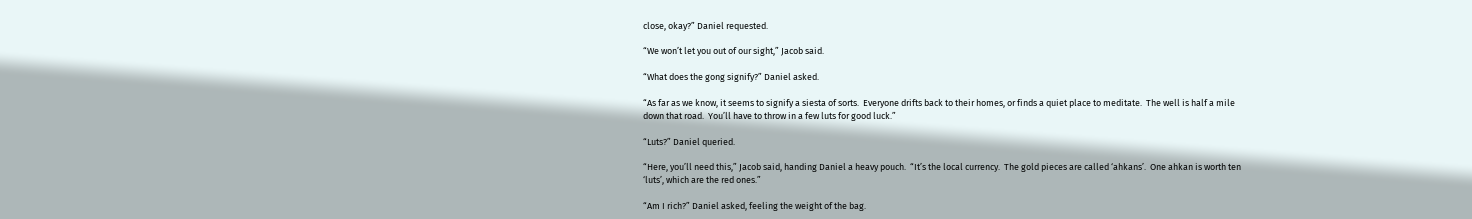close, okay?” Daniel requested.

“We won’t let you out of our sight,” Jacob said.

“What does the gong signify?” Daniel asked.

“As far as we know, it seems to signify a siesta of sorts.  Everyone drifts back to their homes, or finds a quiet place to meditate.  The well is half a mile down that road.  You’ll have to throw in a few luts for good luck.”

“Luts?” Daniel queried.

“Here, you’ll need this,” Jacob said, handing Daniel a heavy pouch.  “It’s the local currency.  The gold pieces are called ‘ahkans’.  One ahkan is worth ten ‘luts’, which are the red ones.”

“Am I rich?” Daniel asked, feeling the weight of the bag.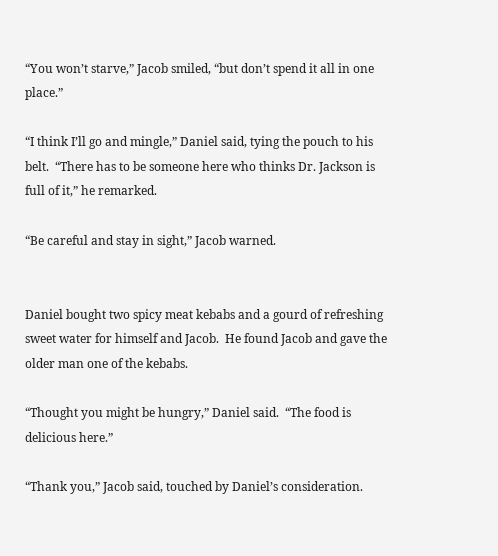“You won’t starve,” Jacob smiled, “but don’t spend it all in one place.”

“I think I’ll go and mingle,” Daniel said, tying the pouch to his belt.  “There has to be someone here who thinks Dr. Jackson is full of it,” he remarked.

“Be careful and stay in sight,” Jacob warned.


Daniel bought two spicy meat kebabs and a gourd of refreshing sweet water for himself and Jacob.  He found Jacob and gave the older man one of the kebabs.

“Thought you might be hungry,” Daniel said.  “The food is delicious here.”

“Thank you,” Jacob said, touched by Daniel’s consideration.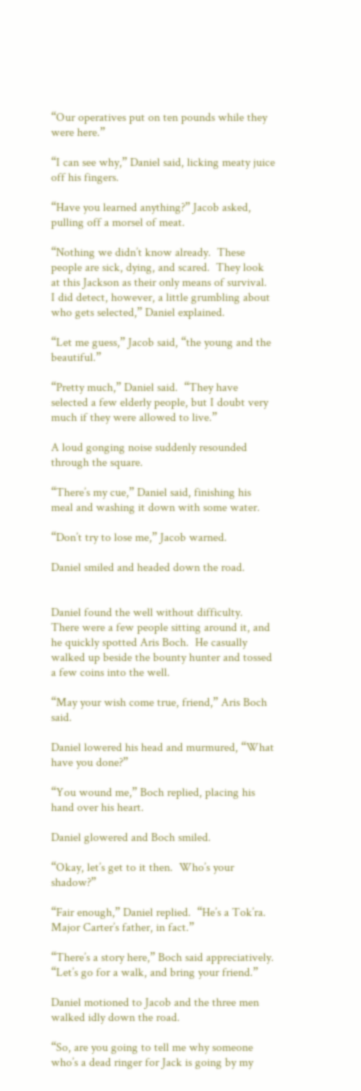“Our operatives put on ten pounds while they were here.”

“I can see why,” Daniel said, licking meaty juice off his fingers.

“Have you learned anything?” Jacob asked, pulling off a morsel of meat.

“Nothing we didn’t know already.  These people are sick, dying, and scared.  They look at this Jackson as their only means of survival.  I did detect, however, a little grumbling about who gets selected,” Daniel explained.

“Let me guess,” Jacob said, “the young and the beautiful.”

“Pretty much,” Daniel said.  “They have selected a few elderly people, but I doubt very much if they were allowed to live.”

A loud gonging noise suddenly resounded through the square.

“There’s my cue,” Daniel said, finishing his meal and washing it down with some water.

“Don’t try to lose me,” Jacob warned.

Daniel smiled and headed down the road.


Daniel found the well without difficulty.  There were a few people sitting around it, and he quickly spotted Aris Boch.  He casually walked up beside the bounty hunter and tossed a few coins into the well.

“May your wish come true, friend,” Aris Boch said.

Daniel lowered his head and murmured, “What have you done?”

“You wound me,” Boch replied, placing his hand over his heart.

Daniel glowered and Boch smiled.

“Okay, let’s get to it then.  Who’s your shadow?”

“Fair enough,” Daniel replied.  “He’s a Tok’ra.  Major Carter’s father, in fact.”

“There’s a story here,” Boch said appreciatively.  “Let’s go for a walk, and bring your friend.”

Daniel motioned to Jacob and the three men walked idly down the road.

“So, are you going to tell me why someone who’s a dead ringer for Jack is going by my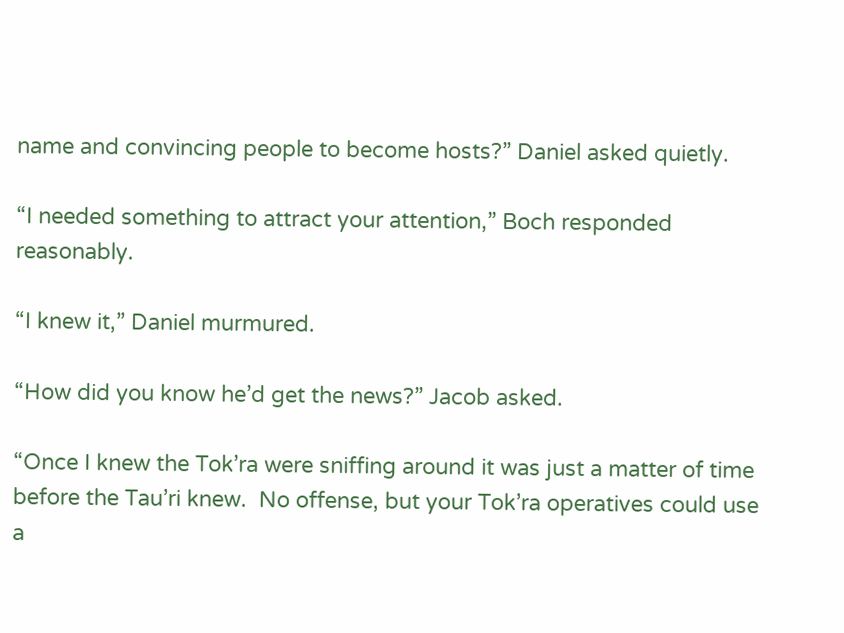name and convincing people to become hosts?” Daniel asked quietly.

“I needed something to attract your attention,” Boch responded reasonably.

“I knew it,” Daniel murmured.

“How did you know he’d get the news?” Jacob asked.

“Once I knew the Tok’ra were sniffing around it was just a matter of time before the Tau’ri knew.  No offense, but your Tok’ra operatives could use a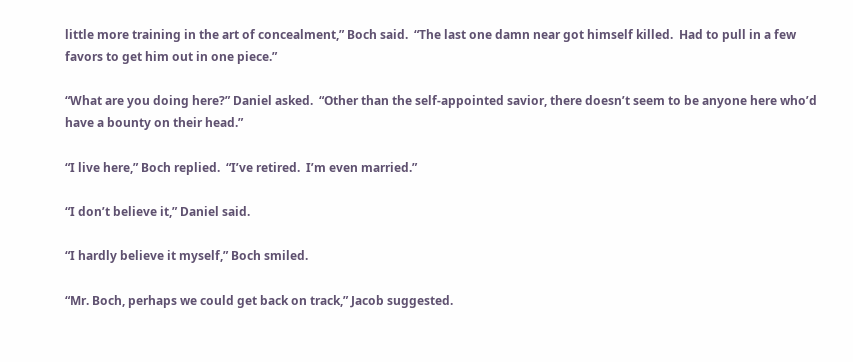little more training in the art of concealment,” Boch said.  “The last one damn near got himself killed.  Had to pull in a few favors to get him out in one piece.”

“What are you doing here?” Daniel asked.  “Other than the self-appointed savior, there doesn’t seem to be anyone here who’d have a bounty on their head.”

“I live here,” Boch replied.  “I’ve retired.  I’m even married.”

“I don’t believe it,” Daniel said.

“I hardly believe it myself,” Boch smiled.

“Mr. Boch, perhaps we could get back on track,” Jacob suggested.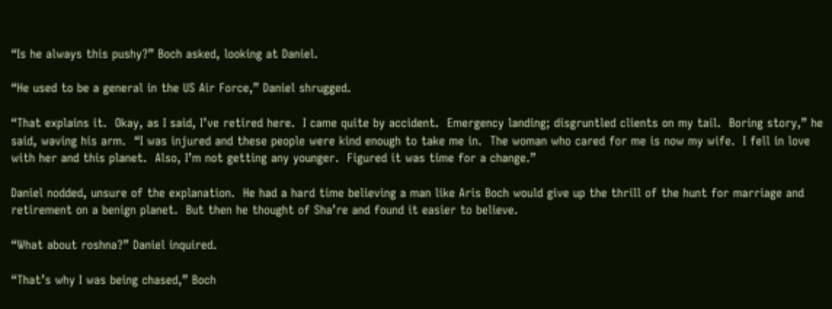“Is he always this pushy?” Boch asked, looking at Daniel.

“He used to be a general in the US Air Force,” Daniel shrugged.

“That explains it.  Okay, as I said, I’ve retired here.  I came quite by accident.  Emergency landing; disgruntled clients on my tail.  Boring story,” he said, waving his arm.  “I was injured and these people were kind enough to take me in.  The woman who cared for me is now my wife.  I fell in love with her and this planet.  Also, I’m not getting any younger.  Figured it was time for a change.”

Daniel nodded, unsure of the explanation.  He had a hard time believing a man like Aris Boch would give up the thrill of the hunt for marriage and retirement on a benign planet.  But then he thought of Sha’re and found it easier to believe.

“What about roshna?” Daniel inquired.

“That’s why I was being chased,” Boch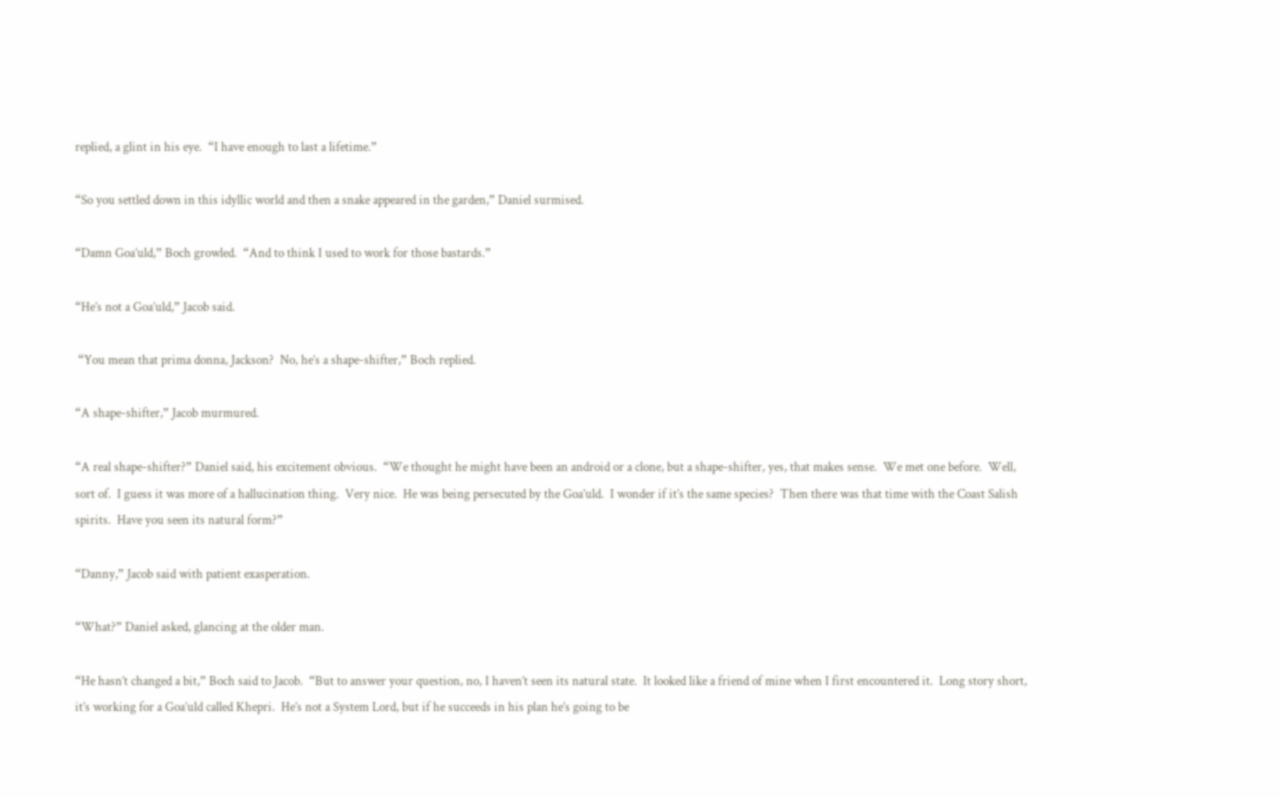replied, a glint in his eye.  “I have enough to last a lifetime.”

“So you settled down in this idyllic world and then a snake appeared in the garden,” Daniel surmised.

“Damn Goa’uld,” Boch growled.  “And to think I used to work for those bastards.”

“He’s not a Goa’uld,” Jacob said.

 “You mean that prima donna, Jackson?  No, he’s a shape-shifter,” Boch replied.

“A shape-shifter,” Jacob murmured.

“A real shape-shifter?” Daniel said, his excitement obvious.  “We thought he might have been an android or a clone, but a shape-shifter, yes, that makes sense.  We met one before.  Well, sort of.  I guess it was more of a hallucination thing.  Very nice.  He was being persecuted by the Goa’uld.  I wonder if it’s the same species?  Then there was that time with the Coast Salish spirits.  Have you seen its natural form?”

“Danny,” Jacob said with patient exasperation.

“What?” Daniel asked, glancing at the older man.

“He hasn’t changed a bit,” Boch said to Jacob.  “But to answer your question, no, I haven’t seen its natural state.  It looked like a friend of mine when I first encountered it.  Long story short, it’s working for a Goa’uld called Khepri.  He’s not a System Lord, but if he succeeds in his plan he’s going to be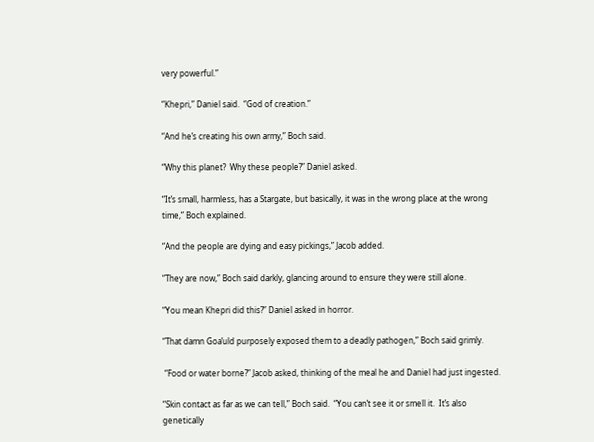very powerful.”

“Khepri,” Daniel said.  “God of creation.”

“And he’s creating his own army,” Boch said.

“Why this planet?  Why these people?” Daniel asked.

“It’s small, harmless, has a Stargate, but basically, it was in the wrong place at the wrong time,” Boch explained.

“And the people are dying and easy pickings,” Jacob added.

“They are now,” Boch said darkly, glancing around to ensure they were still alone.

“You mean Khepri did this?” Daniel asked in horror.

“That damn Goa’uld purposely exposed them to a deadly pathogen,” Boch said grimly.

 “Food or water borne?” Jacob asked, thinking of the meal he and Daniel had just ingested.

“Skin contact as far as we can tell,” Boch said.  “You can’t see it or smell it.  It’s also genetically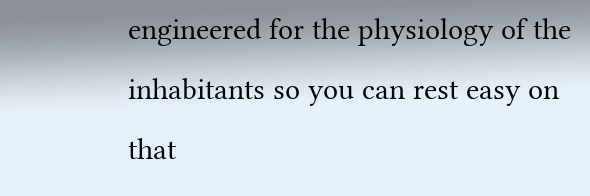engineered for the physiology of the inhabitants so you can rest easy on that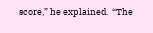score,” he explained.  “The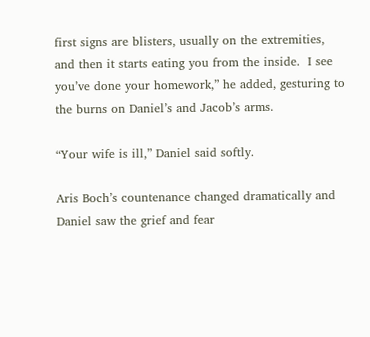first signs are blisters, usually on the extremities, and then it starts eating you from the inside.  I see you’ve done your homework,” he added, gesturing to the burns on Daniel’s and Jacob’s arms.

“Your wife is ill,” Daniel said softly.

Aris Boch’s countenance changed dramatically and Daniel saw the grief and fear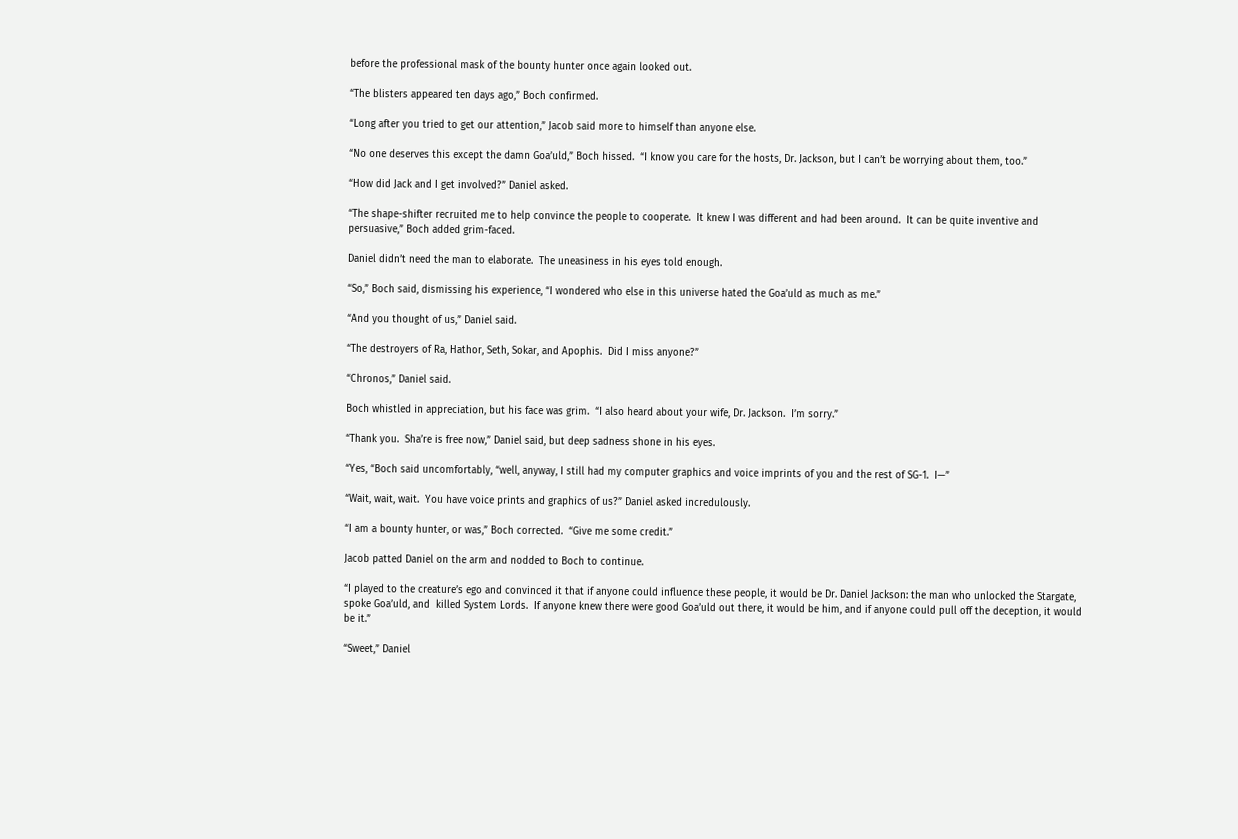before the professional mask of the bounty hunter once again looked out.

“The blisters appeared ten days ago,” Boch confirmed.

“Long after you tried to get our attention,” Jacob said more to himself than anyone else.

“No one deserves this except the damn Goa’uld,” Boch hissed.  “I know you care for the hosts, Dr. Jackson, but I can’t be worrying about them, too.”

“How did Jack and I get involved?” Daniel asked.

“The shape-shifter recruited me to help convince the people to cooperate.  It knew I was different and had been around.  It can be quite inventive and persuasive,” Boch added grim-faced.

Daniel didn’t need the man to elaborate.  The uneasiness in his eyes told enough.

“So,” Boch said, dismissing his experience, “I wondered who else in this universe hated the Goa’uld as much as me.”

“And you thought of us,” Daniel said.

“The destroyers of Ra, Hathor, Seth, Sokar, and Apophis.  Did I miss anyone?”

“Chronos,” Daniel said.

Boch whistled in appreciation, but his face was grim.  “I also heard about your wife, Dr. Jackson.  I’m sorry.”

“Thank you.  Sha’re is free now,” Daniel said, but deep sadness shone in his eyes.

“Yes, “Boch said uncomfortably, “well, anyway, I still had my computer graphics and voice imprints of you and the rest of SG-1.  I—”

“Wait, wait, wait.  You have voice prints and graphics of us?” Daniel asked incredulously.

“I am a bounty hunter, or was,” Boch corrected.  “Give me some credit.”

Jacob patted Daniel on the arm and nodded to Boch to continue.

“I played to the creature’s ego and convinced it that if anyone could influence these people, it would be Dr. Daniel Jackson: the man who unlocked the Stargate, spoke Goa’uld, and  killed System Lords.  If anyone knew there were good Goa’uld out there, it would be him, and if anyone could pull off the deception, it would be it.”

“Sweet,” Daniel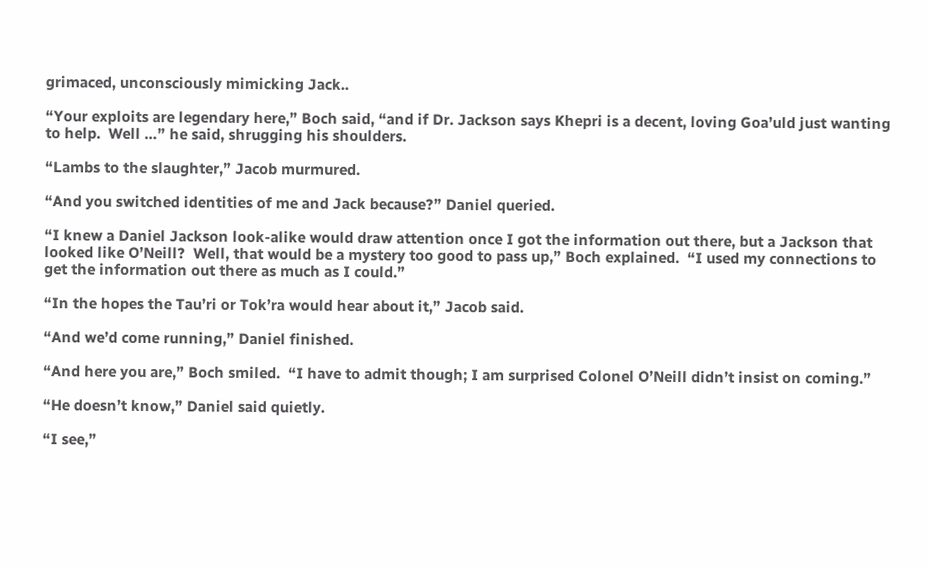grimaced, unconsciously mimicking Jack..

“Your exploits are legendary here,” Boch said, “and if Dr. Jackson says Khepri is a decent, loving Goa’uld just wanting to help.  Well …” he said, shrugging his shoulders.

“Lambs to the slaughter,” Jacob murmured.

“And you switched identities of me and Jack because?” Daniel queried.

“I knew a Daniel Jackson look-alike would draw attention once I got the information out there, but a Jackson that looked like O’Neill?  Well, that would be a mystery too good to pass up,” Boch explained.  “I used my connections to get the information out there as much as I could.”

“In the hopes the Tau’ri or Tok’ra would hear about it,” Jacob said.

“And we’d come running,” Daniel finished.

“And here you are,” Boch smiled.  “I have to admit though; I am surprised Colonel O’Neill didn’t insist on coming.”

“He doesn’t know,” Daniel said quietly.

“I see,”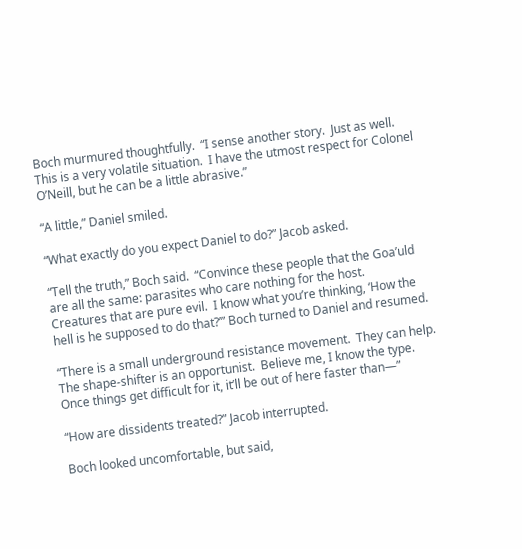Boch murmured thoughtfully.  “I sense another story.  Just as well.  This is a very volatile situation.  I have the utmost respect for Colonel O’Neill, but he can be a little abrasive.”

“A little,” Daniel smiled.

“What exactly do you expect Daniel to do?” Jacob asked.

“Tell the truth,” Boch said.  “Convince these people that the Goa’uld are all the same: parasites who care nothing for the host.   Creatures that are pure evil.  I know what you’re thinking, ‘How the hell is he supposed to do that?’” Boch turned to Daniel and resumed.

“There is a small underground resistance movement.  They can help.  The shape-shifter is an opportunist.  Believe me, I know the type.  Once things get difficult for it, it’ll be out of here faster than—”

“How are dissidents treated?” Jacob interrupted.

Boch looked uncomfortable, but said,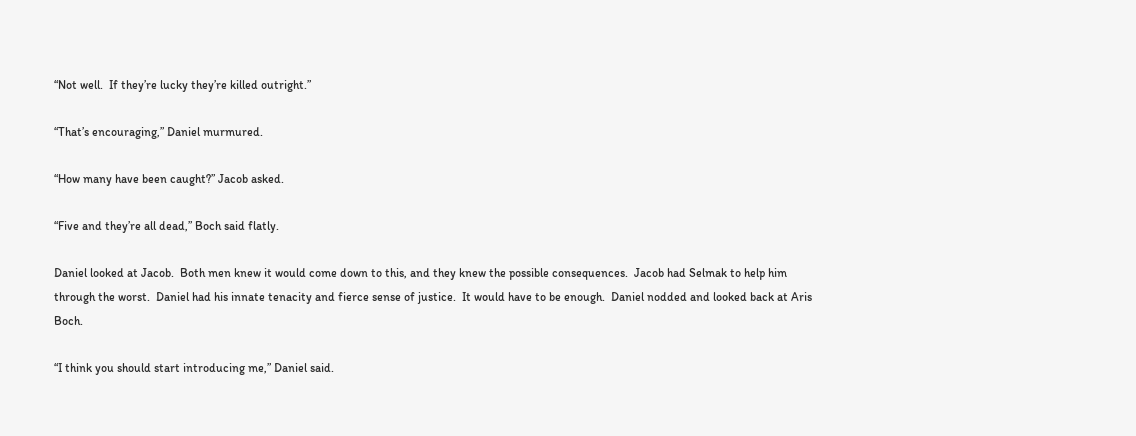“Not well.  If they’re lucky they’re killed outright.”

“That’s encouraging,” Daniel murmured.

“How many have been caught?” Jacob asked.

“Five and they’re all dead,” Boch said flatly.

Daniel looked at Jacob.  Both men knew it would come down to this, and they knew the possible consequences.  Jacob had Selmak to help him through the worst.  Daniel had his innate tenacity and fierce sense of justice.  It would have to be enough.  Daniel nodded and looked back at Aris Boch.

“I think you should start introducing me,” Daniel said.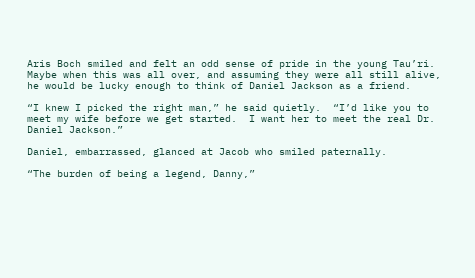Aris Boch smiled and felt an odd sense of pride in the young Tau’ri.  Maybe when this was all over, and assuming they were all still alive, he would be lucky enough to think of Daniel Jackson as a friend.

“I knew I picked the right man,” he said quietly.  “I’d like you to meet my wife before we get started.  I want her to meet the real Dr. Daniel Jackson.”

Daniel, embarrassed, glanced at Jacob who smiled paternally.

“The burden of being a legend, Danny,”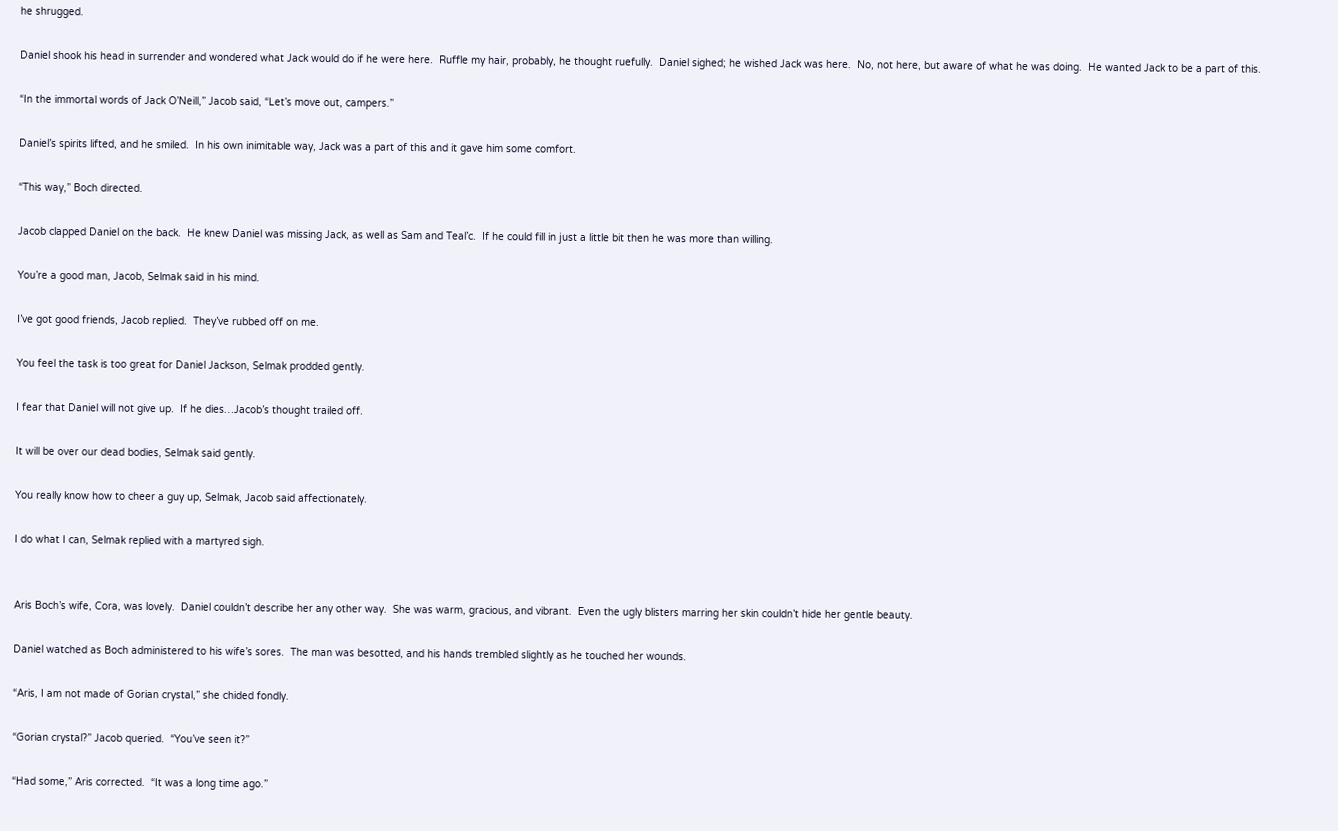he shrugged.

Daniel shook his head in surrender and wondered what Jack would do if he were here.  Ruffle my hair, probably, he thought ruefully.  Daniel sighed; he wished Jack was here.  No, not here, but aware of what he was doing.  He wanted Jack to be a part of this.

“In the immortal words of Jack O’Neill,” Jacob said, “Let’s move out, campers.”

Daniel’s spirits lifted, and he smiled.  In his own inimitable way, Jack was a part of this and it gave him some comfort.

“This way,” Boch directed.

Jacob clapped Daniel on the back.  He knew Daniel was missing Jack, as well as Sam and Teal’c.  If he could fill in just a little bit then he was more than willing.

You’re a good man, Jacob, Selmak said in his mind.

I’ve got good friends, Jacob replied.  They’ve rubbed off on me.

You feel the task is too great for Daniel Jackson, Selmak prodded gently.

I fear that Daniel will not give up.  If he dies…Jacob’s thought trailed off.

It will be over our dead bodies, Selmak said gently.

You really know how to cheer a guy up, Selmak, Jacob said affectionately.

I do what I can, Selmak replied with a martyred sigh.


Aris Boch’s wife, Cora, was lovely.  Daniel couldn’t describe her any other way.  She was warm, gracious, and vibrant.  Even the ugly blisters marring her skin couldn’t hide her gentle beauty.

Daniel watched as Boch administered to his wife’s sores.  The man was besotted, and his hands trembled slightly as he touched her wounds.

“Aris, I am not made of Gorian crystal,” she chided fondly.

“Gorian crystal?” Jacob queried.  “You’ve seen it?”

“Had some,” Aris corrected.  “It was a long time ago.”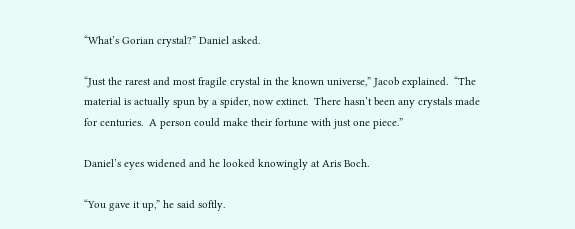“What’s Gorian crystal?” Daniel asked.

“Just the rarest and most fragile crystal in the known universe,” Jacob explained.  “The material is actually spun by a spider, now extinct.  There hasn’t been any crystals made for centuries.  A person could make their fortune with just one piece.”

Daniel’s eyes widened and he looked knowingly at Aris Boch.

“You gave it up,” he said softly.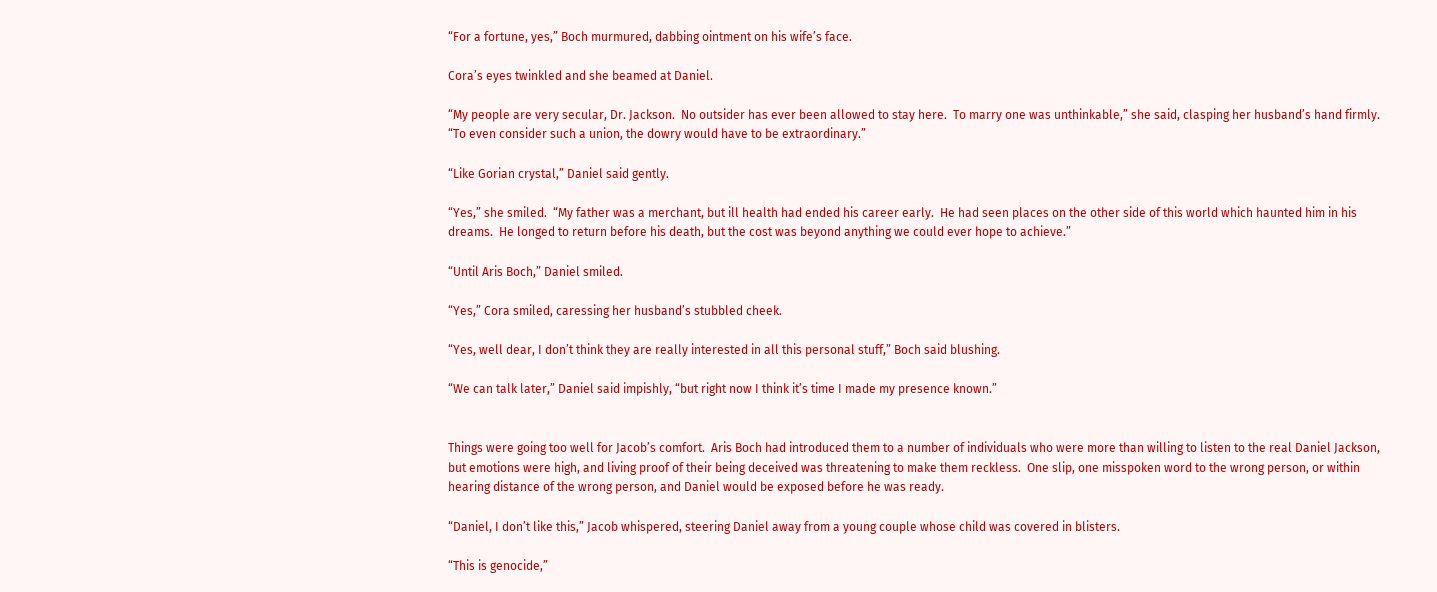“For a fortune, yes,” Boch murmured, dabbing ointment on his wife’s face.

Cora’s eyes twinkled and she beamed at Daniel.

“My people are very secular, Dr. Jackson.  No outsider has ever been allowed to stay here.  To marry one was unthinkable,” she said, clasping her husband’s hand firmly.  “To even consider such a union, the dowry would have to be extraordinary.”

“Like Gorian crystal,” Daniel said gently.

“Yes,” she smiled.  “My father was a merchant, but ill health had ended his career early.  He had seen places on the other side of this world which haunted him in his dreams.  He longed to return before his death, but the cost was beyond anything we could ever hope to achieve.”

“Until Aris Boch,” Daniel smiled.

“Yes,” Cora smiled, caressing her husband’s stubbled cheek.

“Yes, well dear, I don’t think they are really interested in all this personal stuff,” Boch said blushing.

“We can talk later,” Daniel said impishly, “but right now I think it’s time I made my presence known.”


Things were going too well for Jacob’s comfort.  Aris Boch had introduced them to a number of individuals who were more than willing to listen to the real Daniel Jackson, but emotions were high, and living proof of their being deceived was threatening to make them reckless.  One slip, one misspoken word to the wrong person, or within hearing distance of the wrong person, and Daniel would be exposed before he was ready.

“Daniel, I don’t like this,” Jacob whispered, steering Daniel away from a young couple whose child was covered in blisters.

“This is genocide,”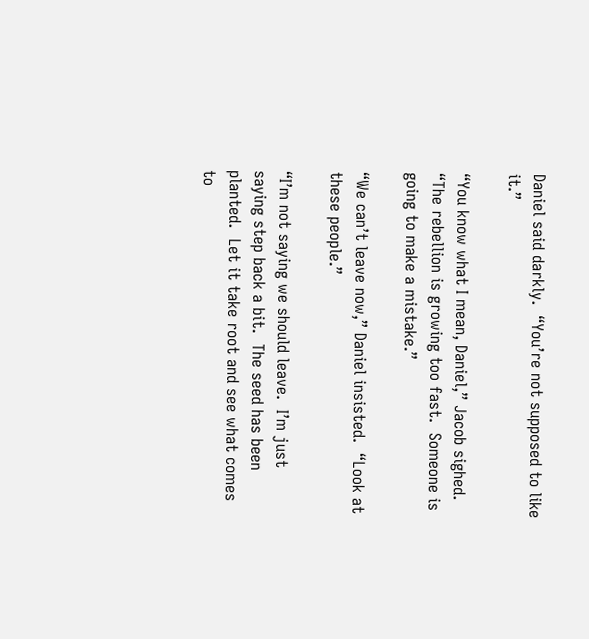Daniel said darkly.  “You’re not supposed to like it.”

“You know what I mean, Daniel,” Jacob sighed.  “The rebellion is growing too fast.  Someone is going to make a mistake.”

“We can’t leave now,” Daniel insisted.  “Look at these people.”

“I’m not saying we should leave.  I’m just saying step back a bit.  The seed has been planted.  Let it take root and see what comes to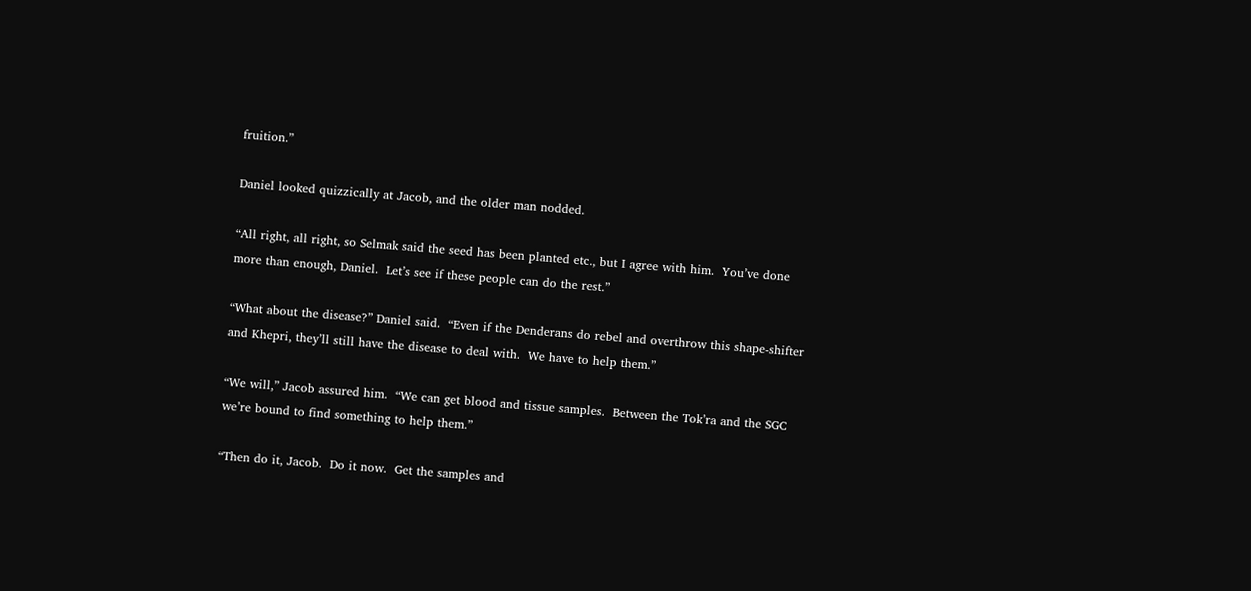fruition.”

Daniel looked quizzically at Jacob, and the older man nodded.

“All right, all right, so Selmak said the seed has been planted etc., but I agree with him.  You’ve done more than enough, Daniel.  Let’s see if these people can do the rest.”

“What about the disease?” Daniel said.  “Even if the Denderans do rebel and overthrow this shape-shifter and Khepri, they’ll still have the disease to deal with.  We have to help them.”

“We will,” Jacob assured him.  “We can get blood and tissue samples.  Between the Tok’ra and the SGC we’re bound to find something to help them.”

“Then do it, Jacob.  Do it now.  Get the samples and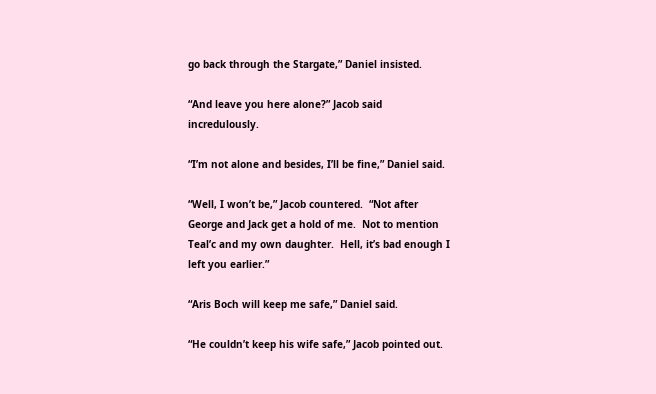go back through the Stargate,” Daniel insisted.

“And leave you here alone?” Jacob said incredulously.

“I’m not alone and besides, I’ll be fine,” Daniel said.

“Well, I won’t be,” Jacob countered.  “Not after George and Jack get a hold of me.  Not to mention Teal’c and my own daughter.  Hell, it’s bad enough I left you earlier.”

“Aris Boch will keep me safe,” Daniel said.

“He couldn’t keep his wife safe,” Jacob pointed out.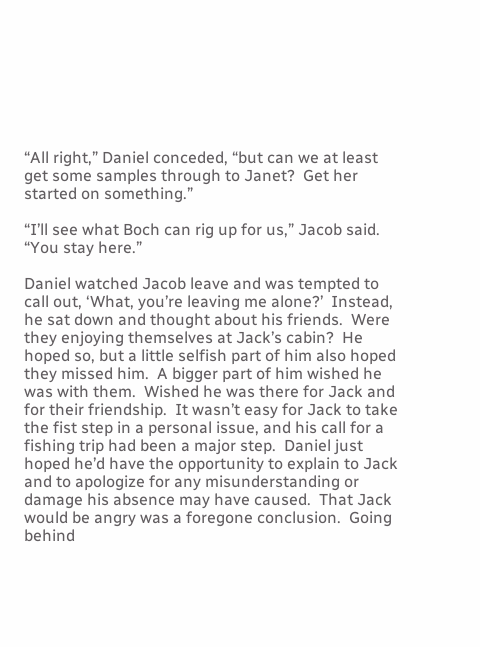“All right,” Daniel conceded, “but can we at least get some samples through to Janet?  Get her started on something.”

“I’ll see what Boch can rig up for us,” Jacob said.  “You stay here.”

Daniel watched Jacob leave and was tempted to call out, ‘What, you’re leaving me alone?’  Instead, he sat down and thought about his friends.  Were they enjoying themselves at Jack’s cabin?  He hoped so, but a little selfish part of him also hoped they missed him.  A bigger part of him wished he was with them.  Wished he was there for Jack and for their friendship.  It wasn’t easy for Jack to take the fist step in a personal issue, and his call for a fishing trip had been a major step.  Daniel just hoped he’d have the opportunity to explain to Jack and to apologize for any misunderstanding or damage his absence may have caused.  That Jack would be angry was a foregone conclusion.  Going behind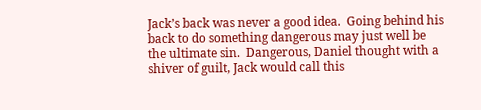Jack’s back was never a good idea.  Going behind his back to do something dangerous may just well be the ultimate sin.  Dangerous, Daniel thought with a shiver of guilt, Jack would call this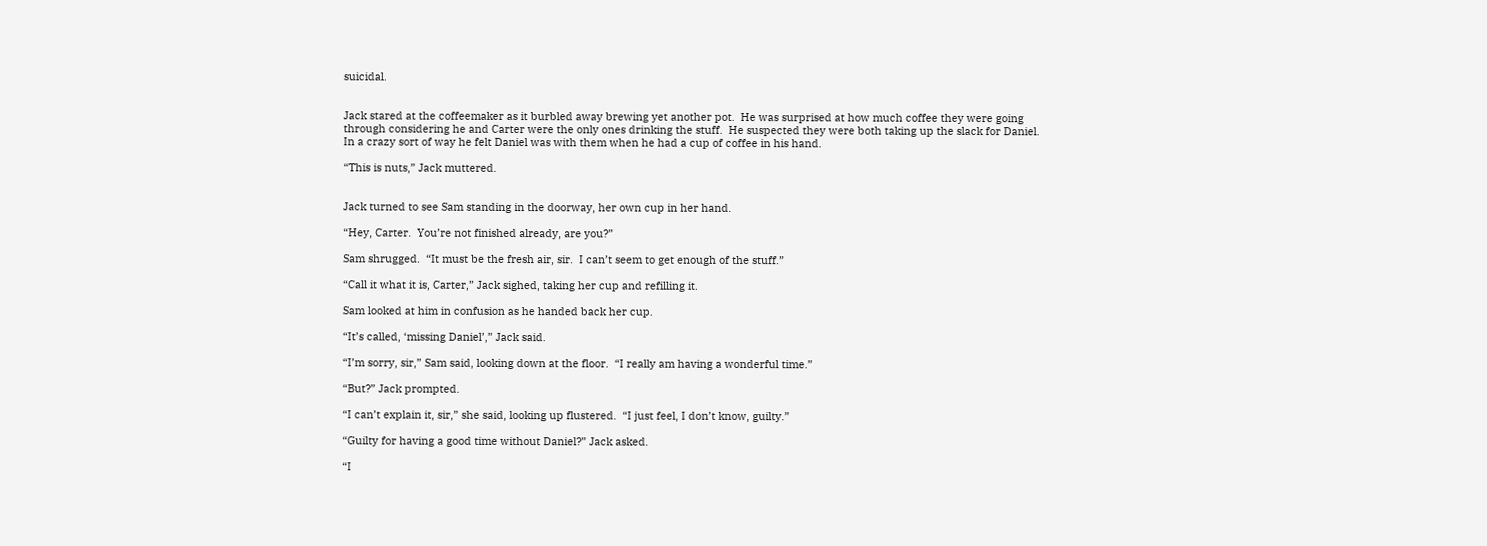suicidal.


Jack stared at the coffeemaker as it burbled away brewing yet another pot.  He was surprised at how much coffee they were going through considering he and Carter were the only ones drinking the stuff.  He suspected they were both taking up the slack for Daniel.  In a crazy sort of way he felt Daniel was with them when he had a cup of coffee in his hand.

“This is nuts,” Jack muttered.


Jack turned to see Sam standing in the doorway, her own cup in her hand.

“Hey, Carter.  You’re not finished already, are you?”

Sam shrugged.  “It must be the fresh air, sir.  I can’t seem to get enough of the stuff.”

“Call it what it is, Carter,” Jack sighed, taking her cup and refilling it.

Sam looked at him in confusion as he handed back her cup.

“It’s called, ‘missing Daniel’,” Jack said.

“I’m sorry, sir,” Sam said, looking down at the floor.  “I really am having a wonderful time.”

“But?” Jack prompted.

“I can’t explain it, sir,” she said, looking up flustered.  “I just feel, I don’t know, guilty.”

“Guilty for having a good time without Daniel?” Jack asked.

“I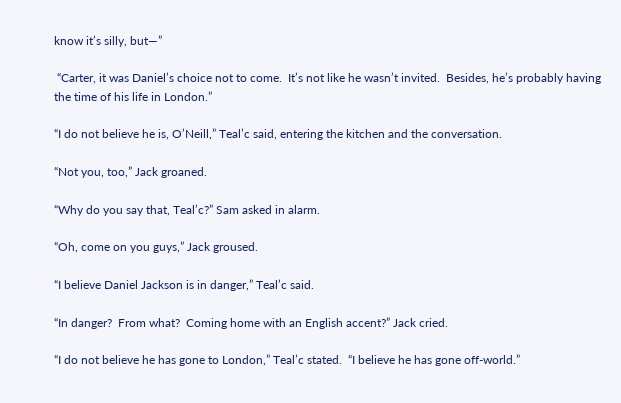know it’s silly, but—”

 “Carter, it was Daniel’s choice not to come.  It’s not like he wasn’t invited.  Besides, he’s probably having the time of his life in London.”

“I do not believe he is, O’Neill,” Teal’c said, entering the kitchen and the conversation.

“Not you, too,” Jack groaned.

“Why do you say that, Teal’c?” Sam asked in alarm.

“Oh, come on you guys,” Jack groused.

“I believe Daniel Jackson is in danger,” Teal’c said.

“In danger?  From what?  Coming home with an English accent?” Jack cried.

“I do not believe he has gone to London,” Teal’c stated.  “I believe he has gone off-world.”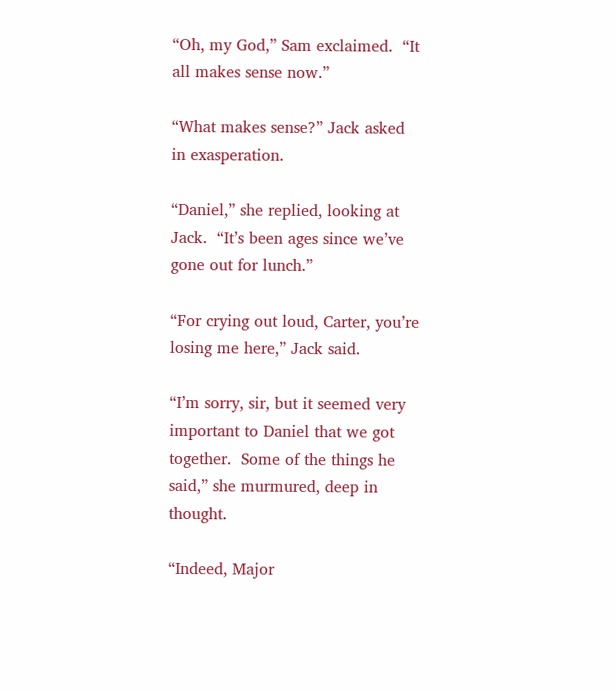“Oh, my God,” Sam exclaimed.  “It all makes sense now.”

“What makes sense?” Jack asked in exasperation.

“Daniel,” she replied, looking at Jack.  “It’s been ages since we’ve gone out for lunch.”

“For crying out loud, Carter, you’re losing me here,” Jack said.

“I’m sorry, sir, but it seemed very important to Daniel that we got together.  Some of the things he said,” she murmured, deep in thought.

“Indeed, Major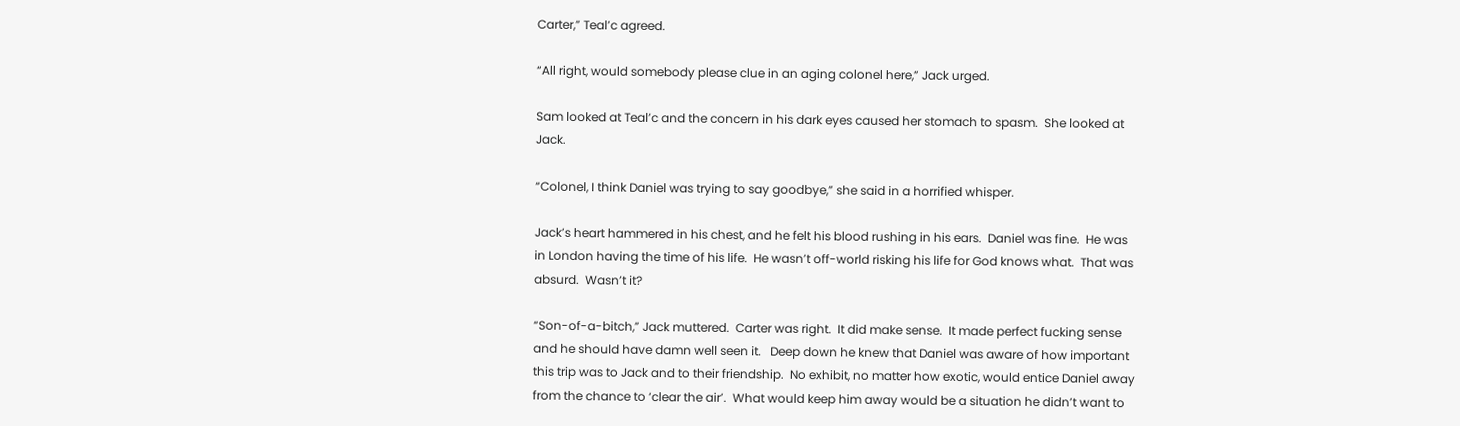Carter,” Teal’c agreed.

“All right, would somebody please clue in an aging colonel here,” Jack urged.

Sam looked at Teal’c and the concern in his dark eyes caused her stomach to spasm.  She looked at Jack.

“Colonel, I think Daniel was trying to say goodbye,” she said in a horrified whisper.

Jack’s heart hammered in his chest, and he felt his blood rushing in his ears.  Daniel was fine.  He was in London having the time of his life.  He wasn’t off-world risking his life for God knows what.  That was absurd.  Wasn’t it?

“Son-of-a-bitch,” Jack muttered.  Carter was right.  It did make sense.  It made perfect fucking sense and he should have damn well seen it.   Deep down he knew that Daniel was aware of how important this trip was to Jack and to their friendship.  No exhibit, no matter how exotic, would entice Daniel away from the chance to ‘clear the air’.  What would keep him away would be a situation he didn’t want to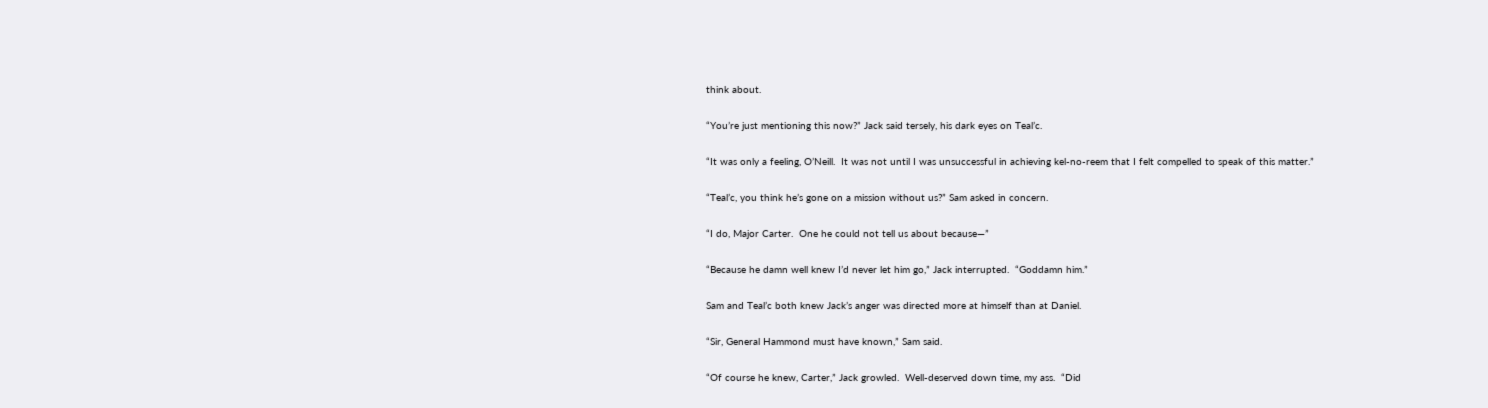think about.

“You’re just mentioning this now?” Jack said tersely, his dark eyes on Teal’c.

“It was only a feeling, O’Neill.  It was not until I was unsuccessful in achieving kel-no-reem that I felt compelled to speak of this matter.”

“Teal’c, you think he’s gone on a mission without us?” Sam asked in concern.

“I do, Major Carter.  One he could not tell us about because—”

“Because he damn well knew I’d never let him go,” Jack interrupted.  “Goddamn him.”

Sam and Teal’c both knew Jack’s anger was directed more at himself than at Daniel.

“Sir, General Hammond must have known,” Sam said.

“Of course he knew, Carter,” Jack growled.  Well-deserved down time, my ass.  “Did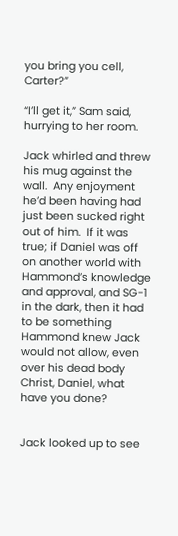you bring you cell, Carter?”

“I’ll get it,” Sam said, hurrying to her room.

Jack whirled and threw his mug against the wall.  Any enjoyment he’d been having had just been sucked right out of him.  If it was true; if Daniel was off on another world with Hammond’s knowledge and approval, and SG-1 in the dark, then it had to be something Hammond knew Jack would not allow, even over his dead body   Christ, Daniel, what have you done?


Jack looked up to see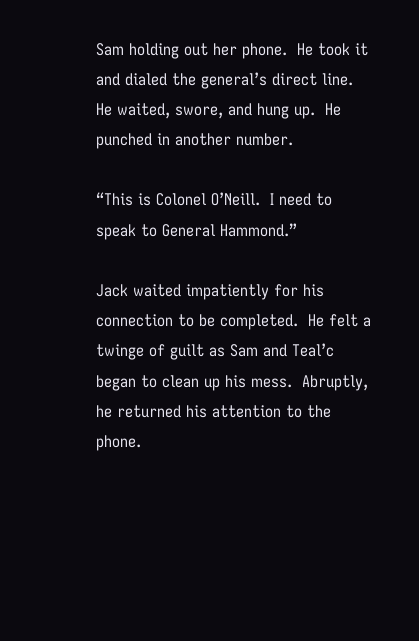Sam holding out her phone.  He took it and dialed the general’s direct line.  He waited, swore, and hung up.  He punched in another number.

“This is Colonel O’Neill.  I need to speak to General Hammond.”

Jack waited impatiently for his connection to be completed.  He felt a twinge of guilt as Sam and Teal’c began to clean up his mess.  Abruptly, he returned his attention to the phone.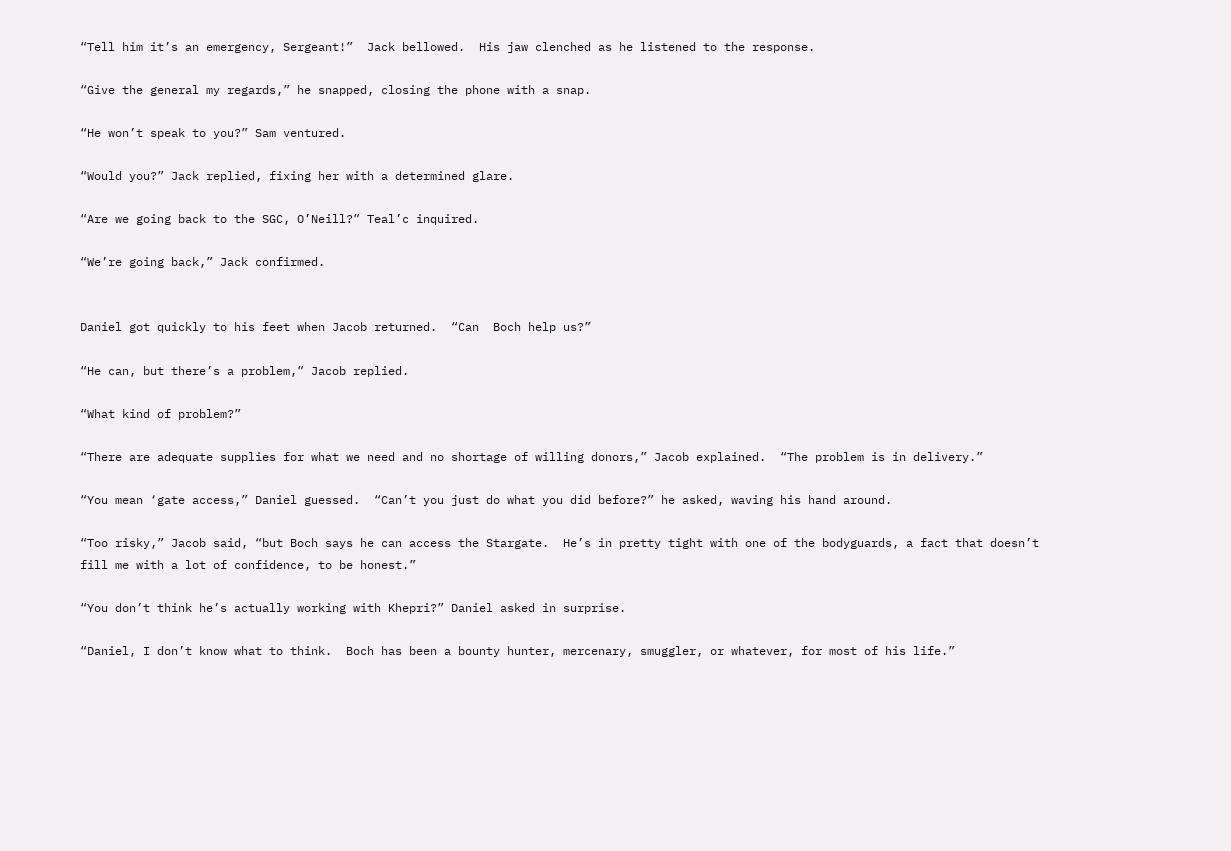“Tell him it’s an emergency, Sergeant!”  Jack bellowed.  His jaw clenched as he listened to the response.

“Give the general my regards,” he snapped, closing the phone with a snap.

“He won’t speak to you?” Sam ventured.

“Would you?” Jack replied, fixing her with a determined glare.

“Are we going back to the SGC, O’Neill?” Teal’c inquired.

“We’re going back,” Jack confirmed.


Daniel got quickly to his feet when Jacob returned.  “Can  Boch help us?”

“He can, but there’s a problem,” Jacob replied.

“What kind of problem?”

“There are adequate supplies for what we need and no shortage of willing donors,” Jacob explained.  “The problem is in delivery.”

“You mean ‘gate access,” Daniel guessed.  “Can’t you just do what you did before?” he asked, waving his hand around.

“Too risky,” Jacob said, “but Boch says he can access the Stargate.  He’s in pretty tight with one of the bodyguards, a fact that doesn’t fill me with a lot of confidence, to be honest.”

“You don’t think he’s actually working with Khepri?” Daniel asked in surprise.

“Daniel, I don’t know what to think.  Boch has been a bounty hunter, mercenary, smuggler, or whatever, for most of his life.”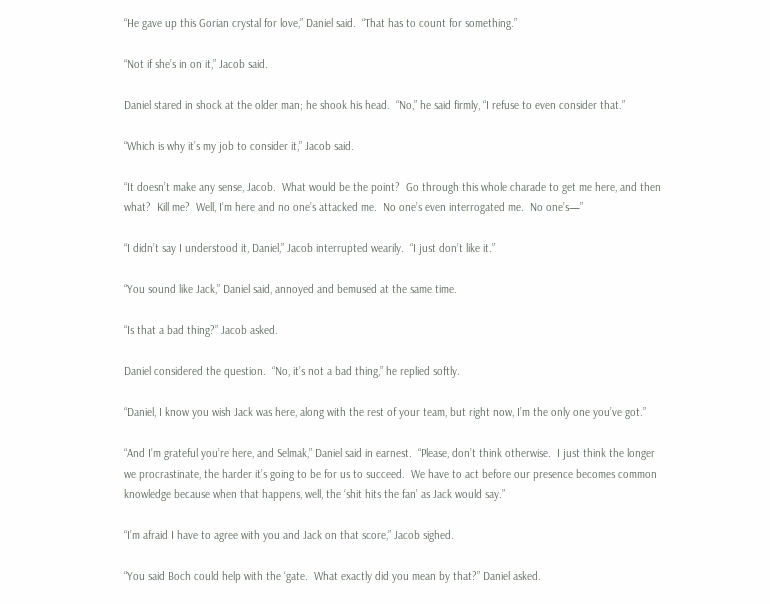“He gave up this Gorian crystal for love,” Daniel said.  “That has to count for something.”

“Not if she’s in on it,” Jacob said.

Daniel stared in shock at the older man; he shook his head.  “No,” he said firmly, “I refuse to even consider that.”

“Which is why it’s my job to consider it,” Jacob said.

“It doesn’t make any sense, Jacob.  What would be the point?  Go through this whole charade to get me here, and then what?  Kill me?  Well, I’m here and no one’s attacked me.  No one’s even interrogated me.  No one’s—”

“I didn’t say I understood it, Daniel,” Jacob interrupted wearily.  “I just don’t like it.”

“You sound like Jack,” Daniel said, annoyed and bemused at the same time.

“Is that a bad thing?” Jacob asked.

Daniel considered the question.  “No, it’s not a bad thing,” he replied softly.

“Daniel, I know you wish Jack was here, along with the rest of your team, but right now, I’m the only one you’ve got.”

“And I’m grateful you’re here, and Selmak,” Daniel said in earnest.  “Please, don’t think otherwise.  I just think the longer we procrastinate, the harder it’s going to be for us to succeed.  We have to act before our presence becomes common knowledge because when that happens, well, the ‘shit hits the fan’ as Jack would say.”

“I’m afraid I have to agree with you and Jack on that score,” Jacob sighed.

“You said Boch could help with the ‘gate.  What exactly did you mean by that?” Daniel asked.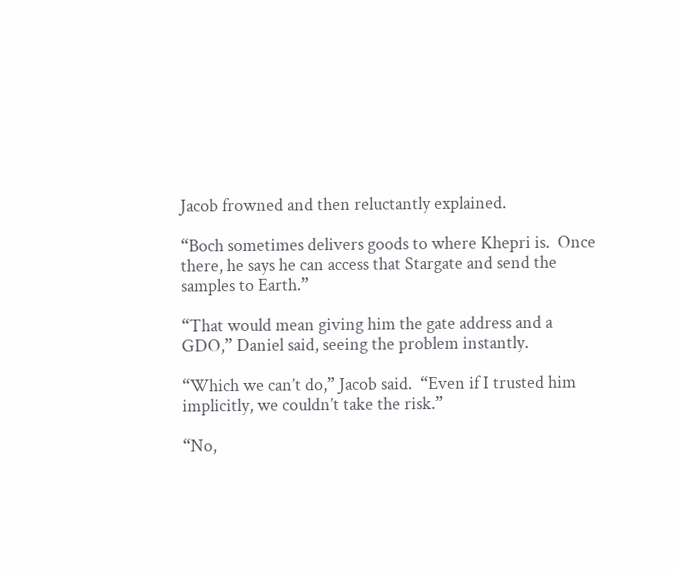Jacob frowned and then reluctantly explained.

“Boch sometimes delivers goods to where Khepri is.  Once there, he says he can access that Stargate and send the samples to Earth.”

“That would mean giving him the gate address and a GDO,” Daniel said, seeing the problem instantly.

“Which we can’t do,” Jacob said.  “Even if I trusted him implicitly, we couldn’t take the risk.”

“No,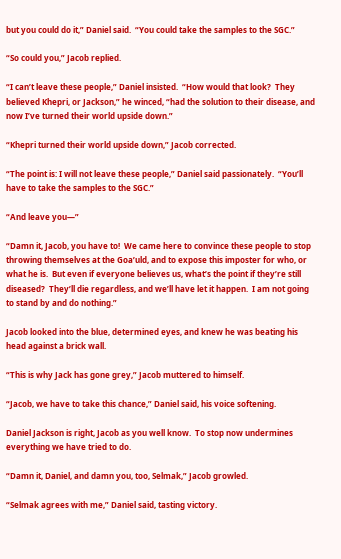but you could do it,” Daniel said.  “You could take the samples to the SGC.”

“So could you,” Jacob replied.

“I can’t leave these people,” Daniel insisted.  “How would that look?  They believed Khepri, or Jackson,” he winced, “had the solution to their disease, and now I’ve turned their world upside down.”

“Khepri turned their world upside down,” Jacob corrected.

“The point is: I will not leave these people,” Daniel said passionately.  “You’ll have to take the samples to the SGC.”

“And leave you—”

“Damn it, Jacob, you have to!  We came here to convince these people to stop throwing themselves at the Goa’uld, and to expose this imposter for who, or what he is.  But even if everyone believes us, what’s the point if they’re still diseased?  They’ll die regardless, and we’ll have let it happen.  I am not going to stand by and do nothing.”

Jacob looked into the blue, determined eyes, and knew he was beating his head against a brick wall.

“This is why Jack has gone grey,” Jacob muttered to himself.

“Jacob, we have to take this chance,” Daniel said, his voice softening.

Daniel Jackson is right, Jacob as you well know.  To stop now undermines everything we have tried to do.

“Damn it, Daniel, and damn you, too, Selmak,” Jacob growled.

“Selmak agrees with me,” Daniel said, tasting victory.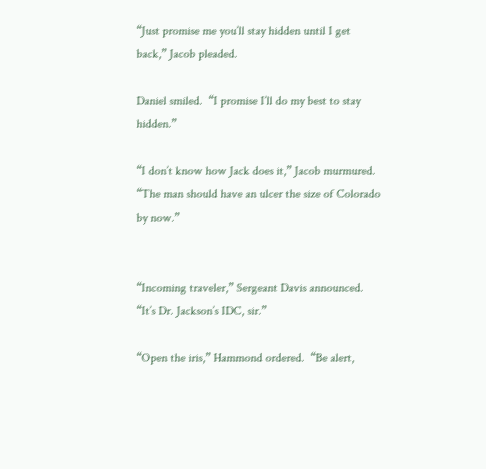“Just promise me you’ll stay hidden until I get back,” Jacob pleaded.

Daniel smiled.  “I promise I’ll do my best to stay hidden.”

“I don’t know how Jack does it,” Jacob murmured.  “The man should have an ulcer the size of Colorado by now.”


“Incoming traveler,” Sergeant Davis announced.  “It’s Dr. Jackson’s IDC, sir.”

“Open the iris,” Hammond ordered.  “Be alert,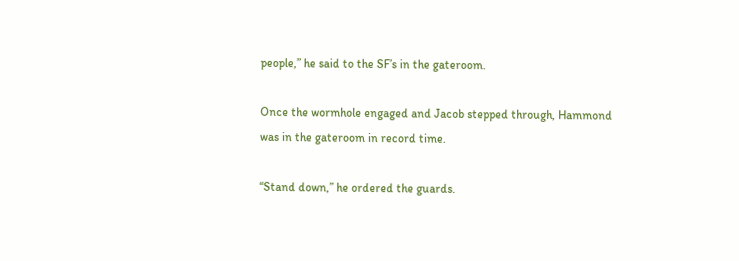people,” he said to the SF’s in the gateroom.

Once the wormhole engaged and Jacob stepped through, Hammond was in the gateroom in record time.

“Stand down,” he ordered the guards.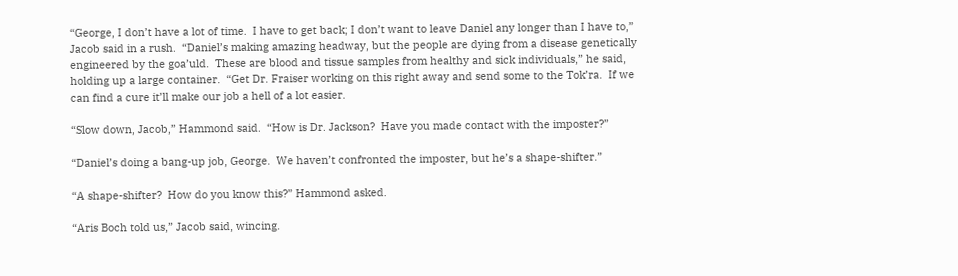“George, I don’t have a lot of time.  I have to get back; I don’t want to leave Daniel any longer than I have to,” Jacob said in a rush.  “Daniel’s making amazing headway, but the people are dying from a disease genetically engineered by the goa’uld.  These are blood and tissue samples from healthy and sick individuals,” he said, holding up a large container.  “Get Dr. Fraiser working on this right away and send some to the Tok’ra.  If we can find a cure it’ll make our job a hell of a lot easier.

“Slow down, Jacob,” Hammond said.  “How is Dr. Jackson?  Have you made contact with the imposter?”

“Daniel’s doing a bang-up job, George.  We haven’t confronted the imposter, but he’s a shape-shifter.”

“A shape-shifter?  How do you know this?” Hammond asked.

“Aris Boch told us,” Jacob said, wincing.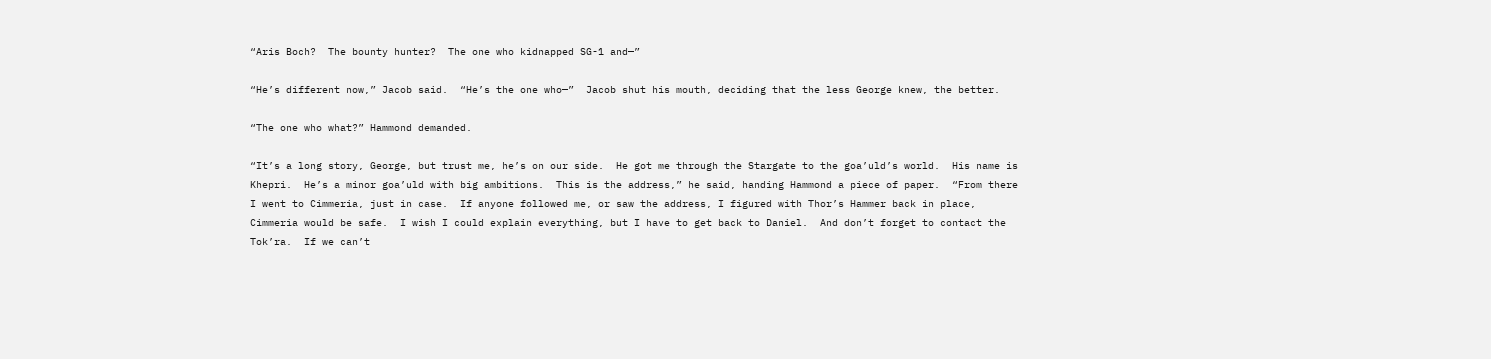“Aris Boch?  The bounty hunter?  The one who kidnapped SG-1 and—”

“He’s different now,” Jacob said.  “He’s the one who—”  Jacob shut his mouth, deciding that the less George knew, the better.

“The one who what?” Hammond demanded.

“It’s a long story, George, but trust me, he’s on our side.  He got me through the Stargate to the goa’uld’s world.  His name is Khepri.  He’s a minor goa’uld with big ambitions.  This is the address,” he said, handing Hammond a piece of paper.  “From there I went to Cimmeria, just in case.  If anyone followed me, or saw the address, I figured with Thor’s Hammer back in place, Cimmeria would be safe.  I wish I could explain everything, but I have to get back to Daniel.  And don’t forget to contact the Tok’ra.  If we can’t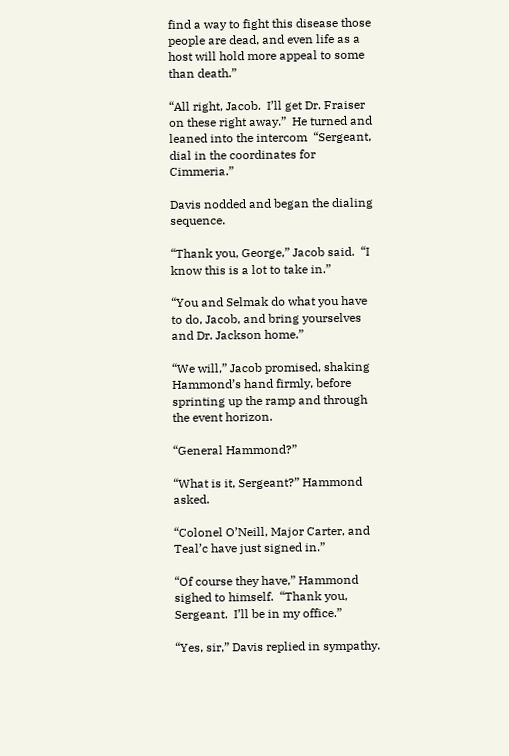find a way to fight this disease those people are dead, and even life as a host will hold more appeal to some than death.”

“All right, Jacob.  I’ll get Dr. Fraiser on these right away.”  He turned and leaned into the intercom  “Sergeant, dial in the coordinates for Cimmeria.”

Davis nodded and began the dialing sequence.

“Thank you, George,” Jacob said.  “I know this is a lot to take in.”

“You and Selmak do what you have to do, Jacob, and bring yourselves and Dr. Jackson home.”

“We will,” Jacob promised, shaking Hammond’s hand firmly, before sprinting up the ramp and through the event horizon.

“General Hammond?”

“What is it, Sergeant?” Hammond asked.

“Colonel O’Neill, Major Carter, and Teal’c have just signed in.”

“Of course they have,” Hammond sighed to himself.  “Thank you, Sergeant.  I’ll be in my office.”

“Yes, sir,” Davis replied in sympathy.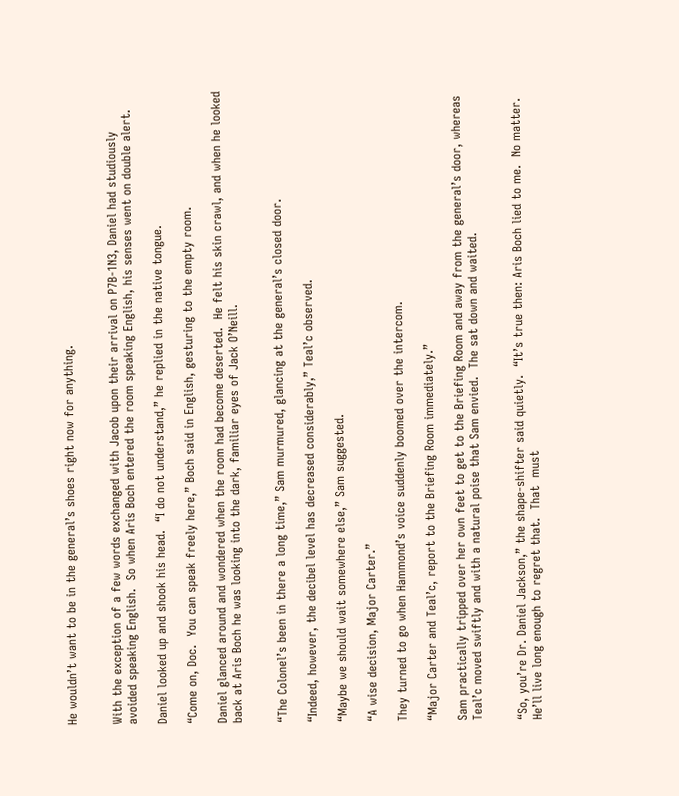He wouldn’t want to be in the general’s shoes right now for anything.


With the exception of a few words exchanged with Jacob upon their arrival on P7B-1N3, Daniel had studiously avoided speaking English.  So when Aris Boch entered the room speaking English, his senses went on double alert.

Daniel looked up and shook his head.  “I do not understand,” he replied in the native tongue.

“Come on, Doc.  You can speak freely here,” Boch said in English, gesturing to the empty room.

Daniel glanced around and wondered when the room had become deserted.  He felt his skin crawl, and when he looked back at Aris Boch he was looking into the dark, familiar eyes of Jack O’Neill.


“The Colonel’s been in there a long time,” Sam murmured, glancing at the general’s closed door.

“Indeed, however, the decibel level has decreased considerably,” Teal’c observed.

“Maybe we should wait somewhere else,” Sam suggested.

“A wise decision, Major Carter.”

They turned to go when Hammond’s voice suddenly boomed over the intercom.

“Major Carter and Teal’c, report to the Briefing Room immediately.”

Sam practically tripped over her own feet to get to the Briefing Room and away from the general’s door, whereas Teal’c moved swiftly and with a natural poise that Sam envied.  The sat down and waited.


“So, you’re Dr. Daniel Jackson,” the shape-shifter said quietly.  “It’s true then: Aris Boch lied to me.  No matter.  He’ll live long enough to regret that.  That  must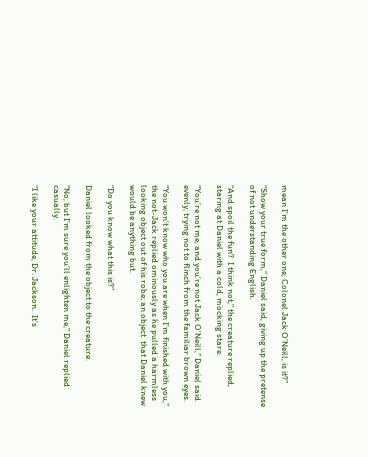mean I’m the other one, Colonel Jack O’Neill, is it?”

“Show your true form,” Daniel said, giving up the pretense of not understanding English.

“And spoil the fun?  I think not,” the creature replied, staring at Daniel with a cold, mocking stare.

“You’re not me, and you’re not Jack O’Neill,” Daniel said evenly, trying not to flinch from the familiar brown eyes.

“You won’t know who you are when I’m finished with you,” the not-Jack replied ominously as he pulled a harmless looking object out of his robe; an object  that Daniel knew would be anything but.

“Do you know what this is?”

Daniel looked from the object to the creature.

“No, but I’m sure you’ll enlighten me,” Daniel replied casually.

“I like your attitude, Dr. Jackson.  It’s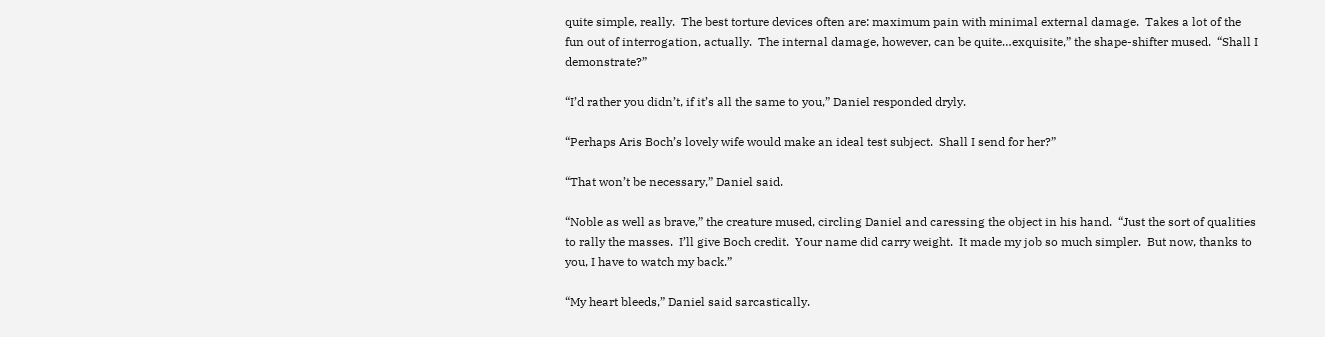quite simple, really.  The best torture devices often are: maximum pain with minimal external damage.  Takes a lot of the fun out of interrogation, actually.  The internal damage, however, can be quite…exquisite,” the shape-shifter mused.  “Shall I demonstrate?”

“I’d rather you didn’t, if it’s all the same to you,” Daniel responded dryly.

“Perhaps Aris Boch’s lovely wife would make an ideal test subject.  Shall I send for her?”

“That won’t be necessary,” Daniel said.

“Noble as well as brave,” the creature mused, circling Daniel and caressing the object in his hand.  “Just the sort of qualities to rally the masses.  I’ll give Boch credit.  Your name did carry weight.  It made my job so much simpler.  But now, thanks to you, I have to watch my back.”

“My heart bleeds,” Daniel said sarcastically.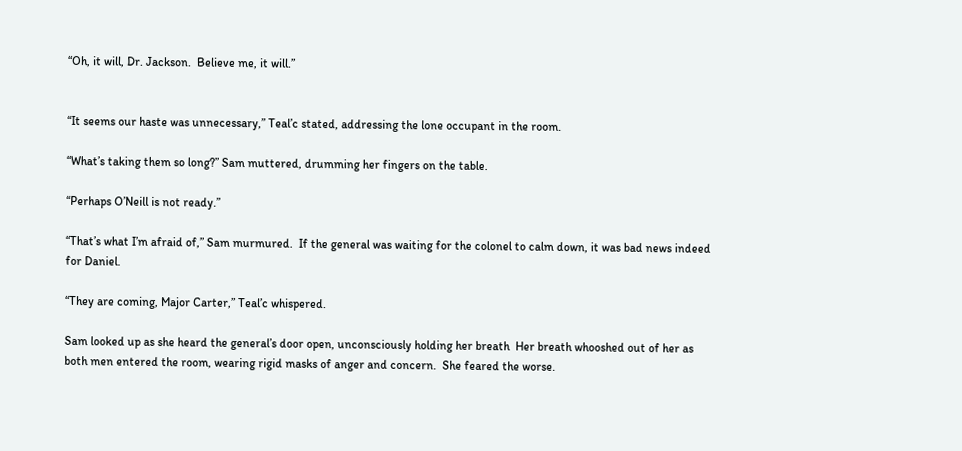“Oh, it will, Dr. Jackson.  Believe me, it will.”


“It seems our haste was unnecessary,” Teal’c stated, addressing the lone occupant in the room.

“What’s taking them so long?” Sam muttered, drumming her fingers on the table.

“Perhaps O’Neill is not ready.”

“That’s what I’m afraid of,” Sam murmured.  If the general was waiting for the colonel to calm down, it was bad news indeed for Daniel.

“They are coming, Major Carter,” Teal’c whispered.

Sam looked up as she heard the general’s door open, unconsciously holding her breath  Her breath whooshed out of her as both men entered the room, wearing rigid masks of anger and concern.  She feared the worse.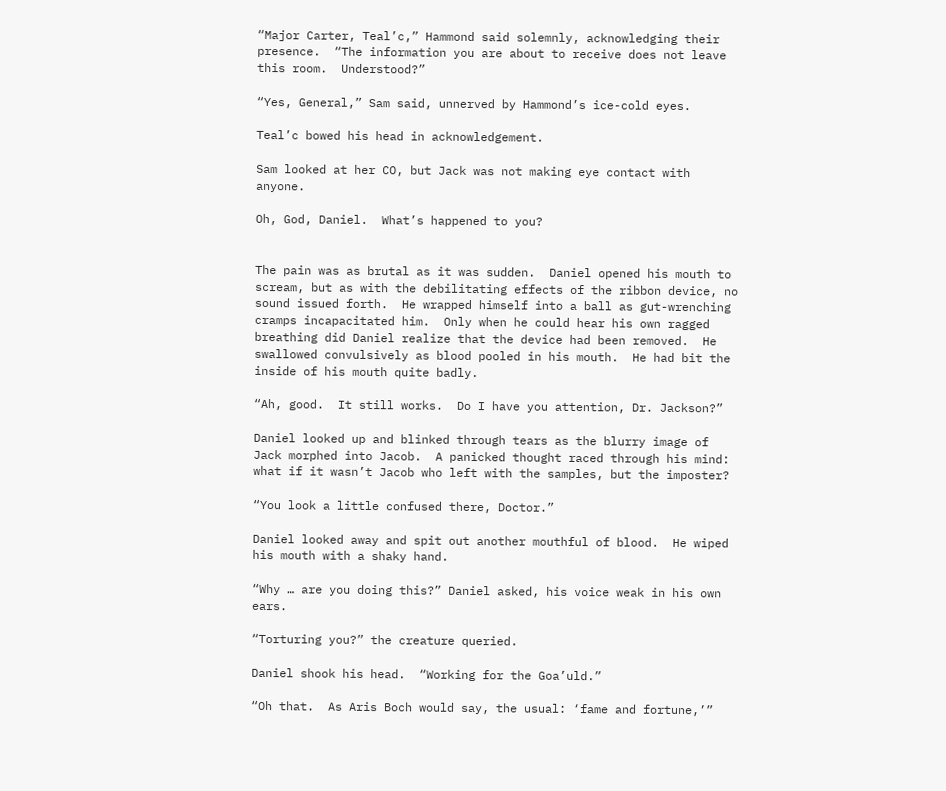“Major Carter, Teal’c,” Hammond said solemnly, acknowledging their presence.  “The information you are about to receive does not leave this room.  Understood?”

“Yes, General,” Sam said, unnerved by Hammond’s ice-cold eyes.

Teal’c bowed his head in acknowledgement.

Sam looked at her CO, but Jack was not making eye contact with anyone.

Oh, God, Daniel.  What’s happened to you?


The pain was as brutal as it was sudden.  Daniel opened his mouth to scream, but as with the debilitating effects of the ribbon device, no sound issued forth.  He wrapped himself into a ball as gut-wrenching cramps incapacitated him.  Only when he could hear his own ragged breathing did Daniel realize that the device had been removed.  He swallowed convulsively as blood pooled in his mouth.  He had bit the inside of his mouth quite badly.

“Ah, good.  It still works.  Do I have you attention, Dr. Jackson?”

Daniel looked up and blinked through tears as the blurry image of Jack morphed into Jacob.  A panicked thought raced through his mind: what if it wasn’t Jacob who left with the samples, but the imposter?

“You look a little confused there, Doctor.”

Daniel looked away and spit out another mouthful of blood.  He wiped his mouth with a shaky hand.

“Why … are you doing this?” Daniel asked, his voice weak in his own ears.

“Torturing you?” the creature queried.

Daniel shook his head.  “Working for the Goa’uld.”

“Oh that.  As Aris Boch would say, the usual: ‘fame and fortune,’”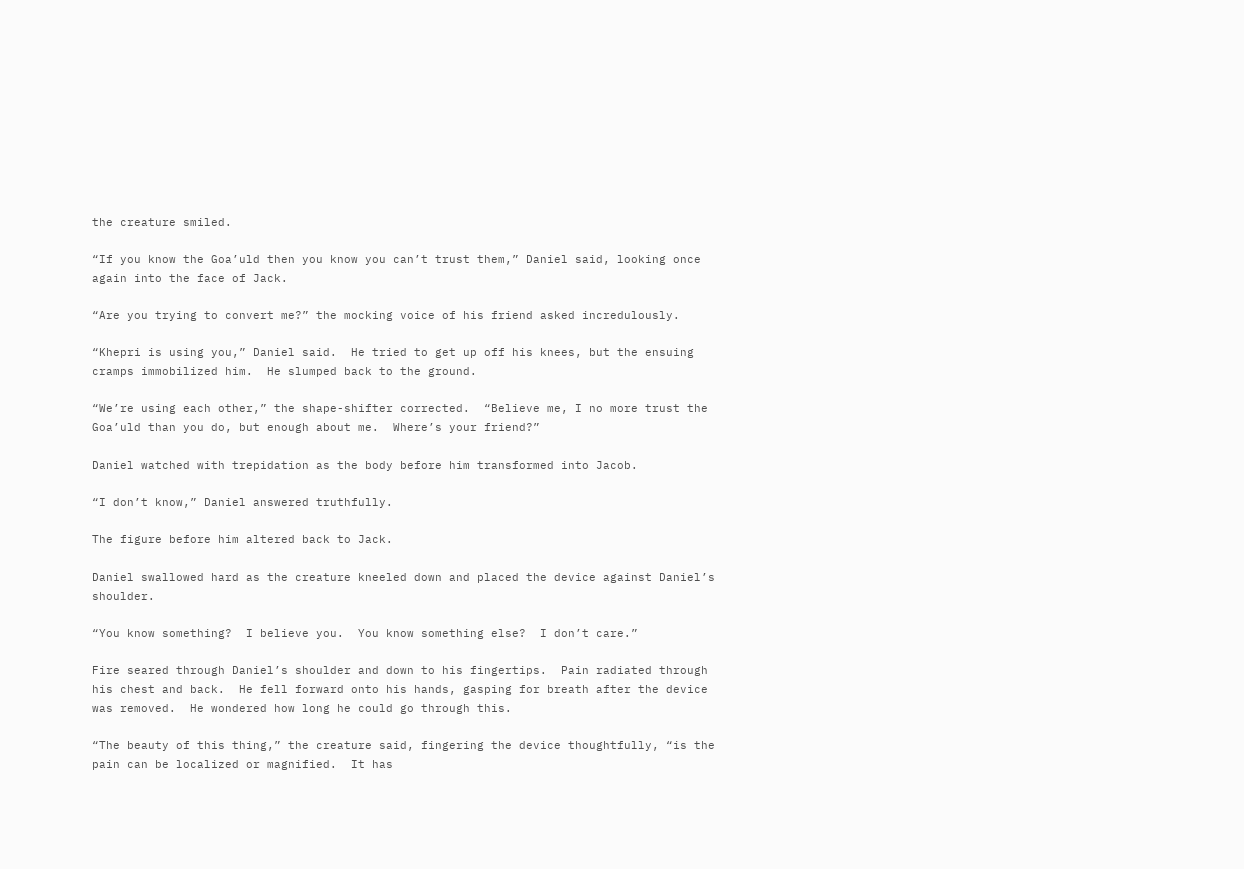the creature smiled.

“If you know the Goa’uld then you know you can’t trust them,” Daniel said, looking once again into the face of Jack.

“Are you trying to convert me?” the mocking voice of his friend asked incredulously.

“Khepri is using you,” Daniel said.  He tried to get up off his knees, but the ensuing cramps immobilized him.  He slumped back to the ground.

“We’re using each other,” the shape-shifter corrected.  “Believe me, I no more trust the Goa’uld than you do, but enough about me.  Where’s your friend?”

Daniel watched with trepidation as the body before him transformed into Jacob.

“I don’t know,” Daniel answered truthfully.

The figure before him altered back to Jack.

Daniel swallowed hard as the creature kneeled down and placed the device against Daniel’s shoulder.

“You know something?  I believe you.  You know something else?  I don’t care.”

Fire seared through Daniel’s shoulder and down to his fingertips.  Pain radiated through his chest and back.  He fell forward onto his hands, gasping for breath after the device was removed.  He wondered how long he could go through this.

“The beauty of this thing,” the creature said, fingering the device thoughtfully, “is the pain can be localized or magnified.  It has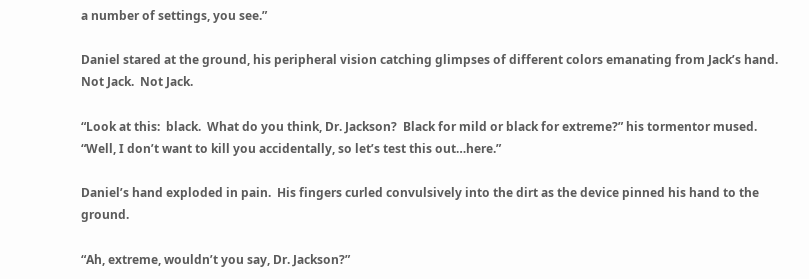a number of settings, you see.”

Daniel stared at the ground, his peripheral vision catching glimpses of different colors emanating from Jack’s hand.  Not Jack.  Not Jack.

“Look at this:  black.  What do you think, Dr. Jackson?  Black for mild or black for extreme?” his tormentor mused.  “Well, I don’t want to kill you accidentally, so let’s test this out…here.”

Daniel’s hand exploded in pain.  His fingers curled convulsively into the dirt as the device pinned his hand to the ground.

“Ah, extreme, wouldn’t you say, Dr. Jackson?”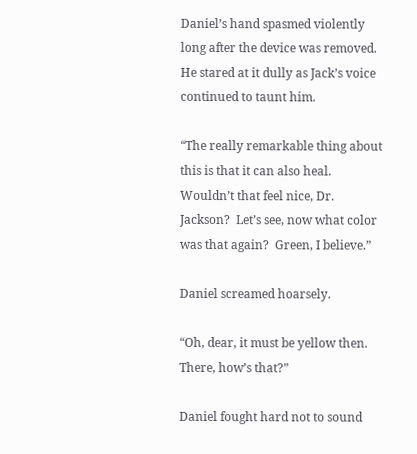Daniel’s hand spasmed violently long after the device was removed.  He stared at it dully as Jack’s voice continued to taunt him.

“The really remarkable thing about this is that it can also heal.  Wouldn’t that feel nice, Dr. Jackson?  Let’s see, now what color was that again?  Green, I believe.”

Daniel screamed hoarsely.

“Oh, dear, it must be yellow then.  There, how’s that?”

Daniel fought hard not to sound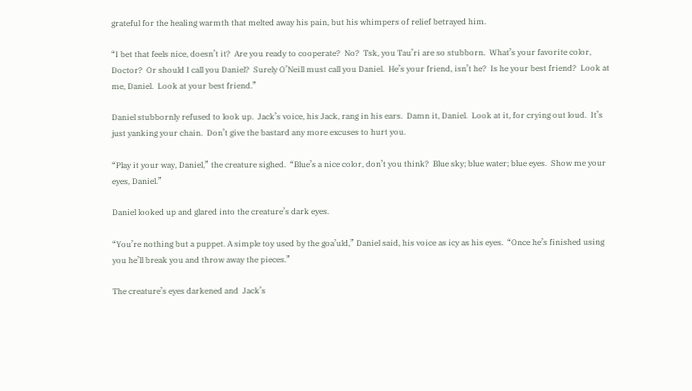grateful for the healing warmth that melted away his pain, but his whimpers of relief betrayed him.

“I bet that feels nice, doesn’t it?  Are you ready to cooperate?  No?  Tsk, you Tau’ri are so stubborn.  What’s your favorite color, Doctor?  Or should I call you Daniel?  Surely O’Neill must call you Daniel.  He’s your friend, isn’t he?  Is he your best friend?  Look at me, Daniel.  Look at your best friend.”

Daniel stubbornly refused to look up.  Jack’s voice, his Jack, rang in his ears.  Damn it, Daniel.  Look at it, for crying out loud.  It’s just yanking your chain.  Don’t give the bastard any more excuses to hurt you.

“Play it your way, Daniel,” the creature sighed.  “Blue’s a nice color, don’t you think?  Blue sky; blue water; blue eyes.  Show me your eyes, Daniel.”

Daniel looked up and glared into the creature’s dark eyes.

“You’re nothing but a puppet. A simple toy used by the goa’uld,” Daniel said, his voice as icy as his eyes.  “Once he’s finished using you he’ll break you and throw away the pieces.”

The creature’s eyes darkened and  Jack’s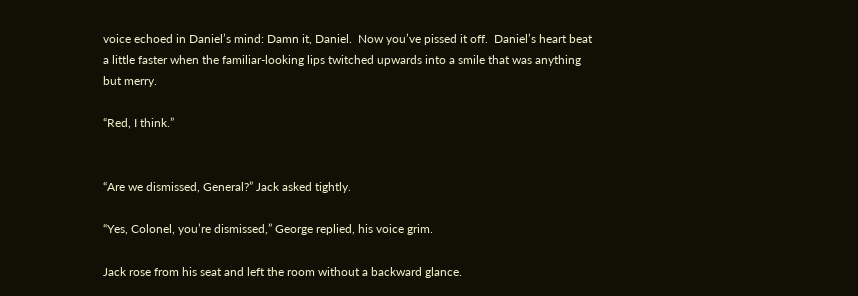voice echoed in Daniel’s mind: Damn it, Daniel.  Now you’ve pissed it off.  Daniel’s heart beat a little faster when the familiar-looking lips twitched upwards into a smile that was anything but merry.

“Red, I think.”


“Are we dismissed, General?” Jack asked tightly.

“Yes, Colonel, you’re dismissed,” George replied, his voice grim.

Jack rose from his seat and left the room without a backward glance.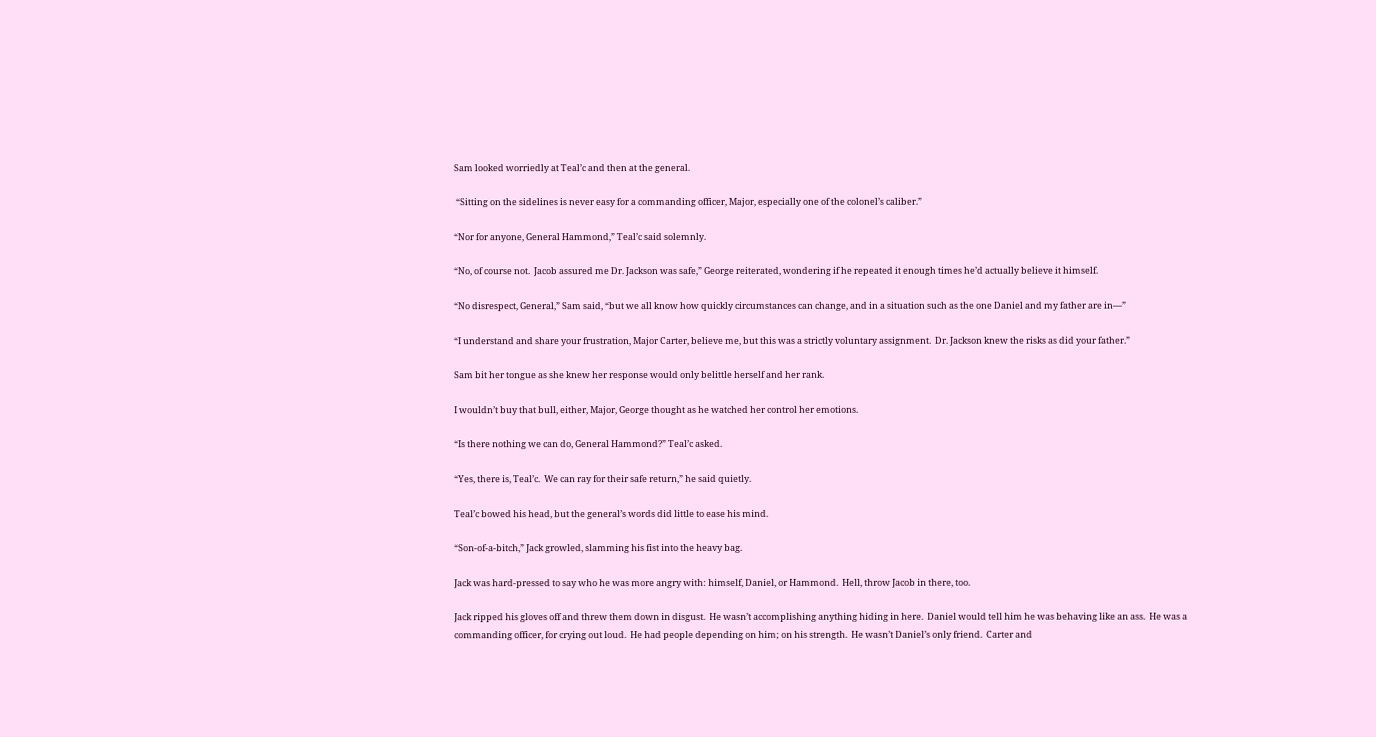Sam looked worriedly at Teal’c and then at the general.

 “Sitting on the sidelines is never easy for a commanding officer, Major, especially one of the colonel’s caliber.”

“Nor for anyone, General Hammond,” Teal’c said solemnly.

“No, of course not.  Jacob assured me Dr. Jackson was safe,” George reiterated, wondering if he repeated it enough times he’d actually believe it himself.

“No disrespect, General,” Sam said, “but we all know how quickly circumstances can change, and in a situation such as the one Daniel and my father are in—”

“I understand and share your frustration, Major Carter, believe me, but this was a strictly voluntary assignment.  Dr. Jackson knew the risks as did your father.”

Sam bit her tongue as she knew her response would only belittle herself and her rank.

I wouldn’t buy that bull, either, Major, George thought as he watched her control her emotions.

“Is there nothing we can do, General Hammond?” Teal’c asked.

“Yes, there is, Teal’c.  We can ray for their safe return,” he said quietly.

Teal’c bowed his head, but the general’s words did little to ease his mind.

“Son-of-a-bitch,” Jack growled, slamming his fist into the heavy bag.

Jack was hard-pressed to say who he was more angry with: himself, Daniel, or Hammond.  Hell, throw Jacob in there, too.

Jack ripped his gloves off and threw them down in disgust.  He wasn’t accomplishing anything hiding in here.  Daniel would tell him he was behaving like an ass.  He was a commanding officer, for crying out loud.  He had people depending on him; on his strength.  He wasn’t Daniel’s only friend.  Carter and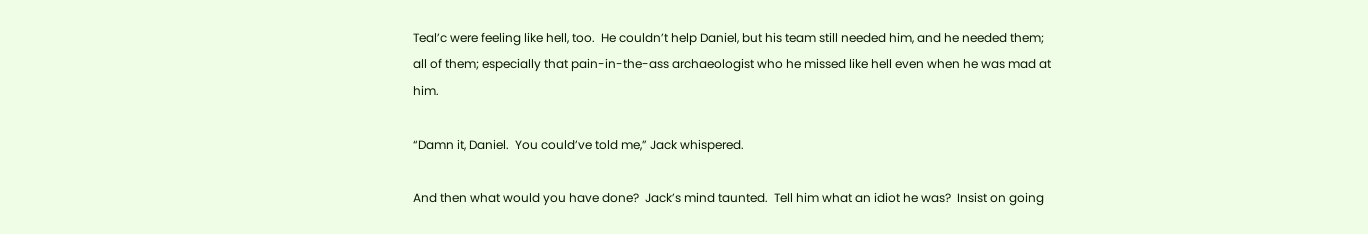Teal’c were feeling like hell, too.  He couldn’t help Daniel, but his team still needed him, and he needed them; all of them; especially that pain-in-the-ass archaeologist who he missed like hell even when he was mad at him.

“Damn it, Daniel.  You could’ve told me,” Jack whispered.

And then what would you have done?  Jack’s mind taunted.  Tell him what an idiot he was?  Insist on going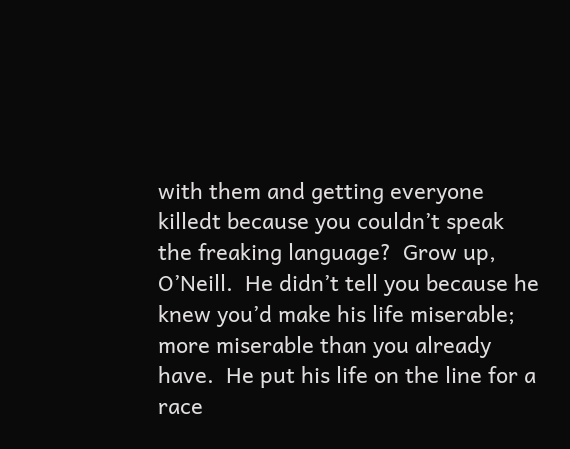with them and getting everyone killedt because you couldn’t speak the freaking language?  Grow up, O’Neill.  He didn’t tell you because he knew you’d make his life miserable; more miserable than you already have.  He put his life on the line for a race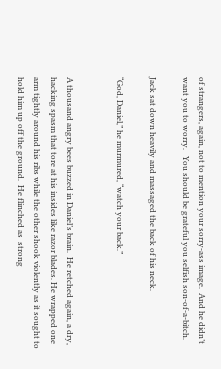of strangers, again, not to mention your sorry-ass image.  And he didn’t want you to worry.   You should be grateful you selfish son-of-a-bitch.

Jack sat down heavily and massaged the back of his neck.

“God, Daniel,” he murmured, “watch your back.”


A thousand angry bees buzzed in Daniel’s brain.  He retched again, a dry, hacking spasm that tore at his insides like razor blades. He wrapped one arm tightly around his ribs while the other shook violently as it sought to hold him up off the ground.  He flinched as  strong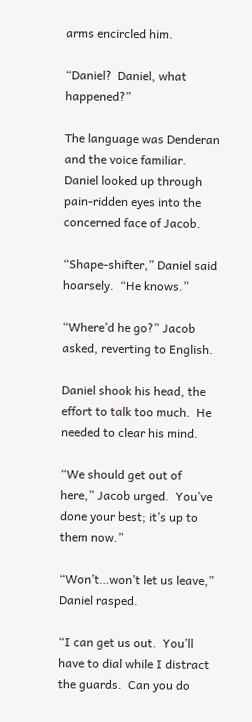arms encircled him.

“Daniel?  Daniel, what happened?”

The language was Denderan and the voice familiar.  Daniel looked up through pain-ridden eyes into the concerned face of Jacob.

“Shape-shifter,” Daniel said hoarsely.  “He knows.”

“Where’d he go?” Jacob asked, reverting to English.

Daniel shook his head, the effort to talk too much.  He needed to clear his mind.

“We should get out of here,” Jacob urged.  You’ve done your best; it’s up to them now.”

“Won’t…won’t let us leave,” Daniel rasped.

“I can get us out.  You’ll have to dial while I distract the guards.  Can you do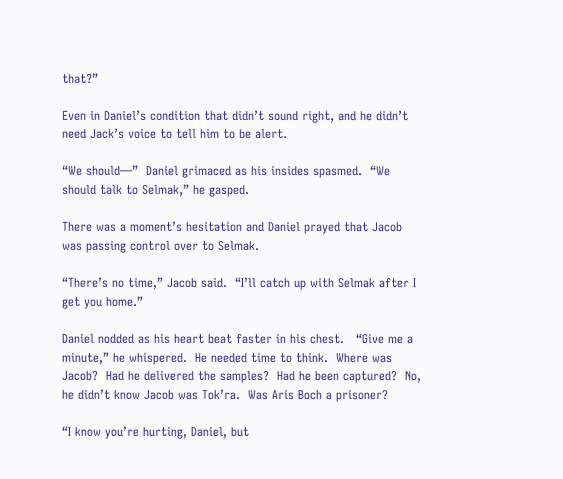that?”

Even in Daniel’s condition that didn’t sound right, and he didn’t need Jack’s voice to tell him to be alert.

“We should—”  Daniel grimaced as his insides spasmed.  “We should talk to Selmak,” he gasped.

There was a moment’s hesitation and Daniel prayed that Jacob was passing control over to Selmak.

“There’s no time,” Jacob said.  “I’ll catch up with Selmak after I get you home.”

Daniel nodded as his heart beat faster in his chest.   “Give me a minute,” he whispered.  He needed time to think.  Where was Jacob?  Had he delivered the samples?  Had he been captured?  No, he didn’t know Jacob was Tok’ra.  Was Aris Boch a prisoner?

“I know you’re hurting, Daniel, but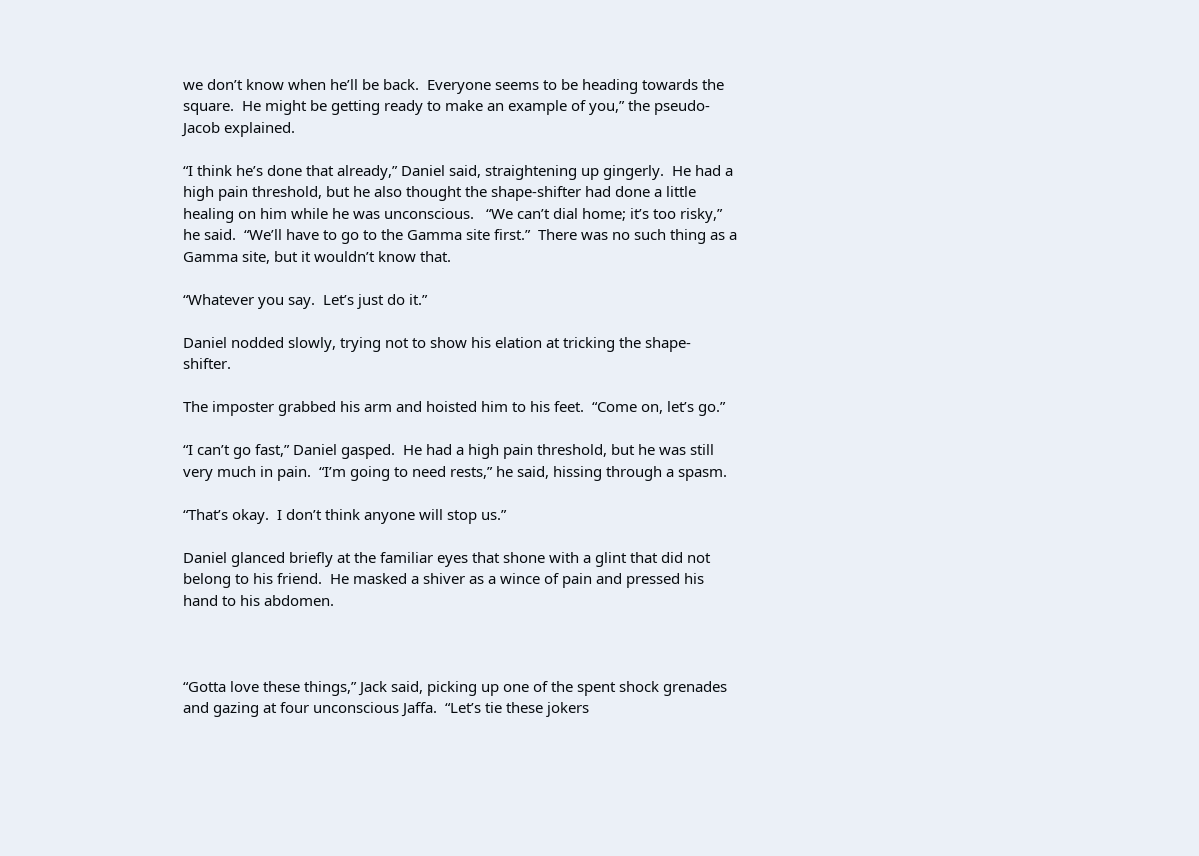we don’t know when he’ll be back.  Everyone seems to be heading towards the square.  He might be getting ready to make an example of you,” the pseudo-Jacob explained.

“I think he’s done that already,” Daniel said, straightening up gingerly.  He had a high pain threshold, but he also thought the shape-shifter had done a little healing on him while he was unconscious.   “We can’t dial home; it’s too risky,” he said.  “We’ll have to go to the Gamma site first.”  There was no such thing as a Gamma site, but it wouldn’t know that.

“Whatever you say.  Let’s just do it.”

Daniel nodded slowly, trying not to show his elation at tricking the shape-shifter.

The imposter grabbed his arm and hoisted him to his feet.  “Come on, let’s go.”

“I can’t go fast,” Daniel gasped.  He had a high pain threshold, but he was still very much in pain.  “I’m going to need rests,” he said, hissing through a spasm.

“That’s okay.  I don’t think anyone will stop us.”

Daniel glanced briefly at the familiar eyes that shone with a glint that did not belong to his friend.  He masked a shiver as a wince of pain and pressed his hand to his abdomen.



“Gotta love these things,” Jack said, picking up one of the spent shock grenades and gazing at four unconscious Jaffa.  “Let’s tie these jokers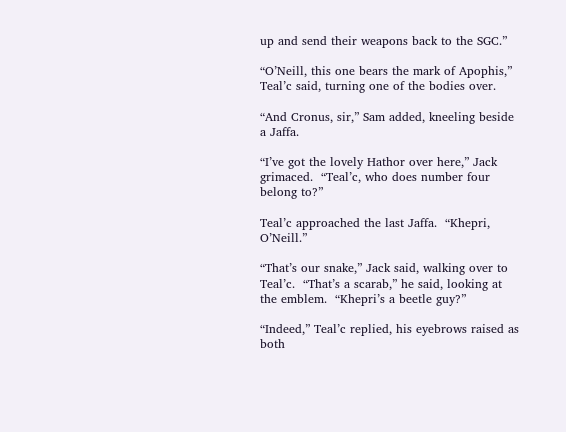up and send their weapons back to the SGC.”

“O’Neill, this one bears the mark of Apophis,” Teal’c said, turning one of the bodies over.

“And Cronus, sir,” Sam added, kneeling beside a Jaffa.

“I’ve got the lovely Hathor over here,” Jack grimaced.  “Teal’c, who does number four belong to?”

Teal’c approached the last Jaffa.  “Khepri, O’Neill.”

“That’s our snake,” Jack said, walking over to Teal’c.  “That’s a scarab,” he said, looking at the emblem.  “Khepri’s a beetle guy?”

“Indeed,” Teal’c replied, his eyebrows raised as both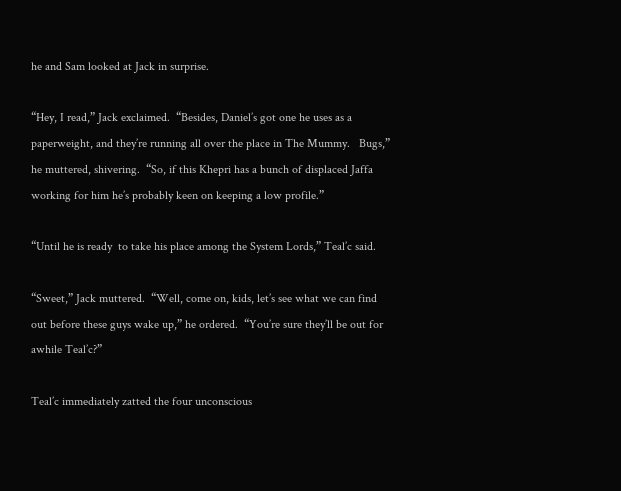he and Sam looked at Jack in surprise.

“Hey, I read,” Jack exclaimed.  “Besides, Daniel’s got one he uses as a paperweight, and they’re running all over the place in The Mummy.   Bugs,” he muttered, shivering.  “So, if this Khepri has a bunch of displaced Jaffa working for him he’s probably keen on keeping a low profile.”

“Until he is ready  to take his place among the System Lords,” Teal’c said.

“Sweet,” Jack muttered.  “Well, come on, kids, let’s see what we can find out before these guys wake up,” he ordered.  “You’re sure they’ll be out for awhile Teal’c?”

Teal’c immediately zatted the four unconscious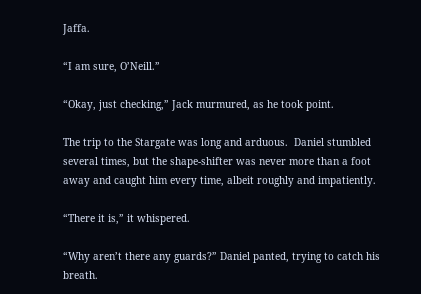Jaffa.

“I am sure, O’Neill.”

“Okay, just checking,” Jack murmured, as he took point.

The trip to the Stargate was long and arduous.  Daniel stumbled several times, but the shape-shifter was never more than a foot away and caught him every time, albeit roughly and impatiently.

“There it is,” it whispered.

“Why aren’t there any guards?” Daniel panted, trying to catch his breath.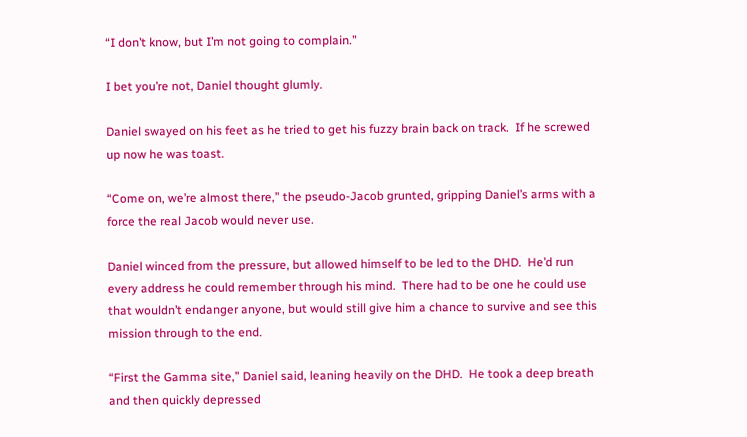“I don’t know, but I’m not going to complain.”

I bet you’re not, Daniel thought glumly.

Daniel swayed on his feet as he tried to get his fuzzy brain back on track.  If he screwed up now he was toast.

“Come on, we’re almost there,” the pseudo-Jacob grunted, gripping Daniel’s arms with a force the real Jacob would never use.

Daniel winced from the pressure, but allowed himself to be led to the DHD.  He’d run every address he could remember through his mind.  There had to be one he could use that wouldn’t endanger anyone, but would still give him a chance to survive and see this mission through to the end.

“First the Gamma site,” Daniel said, leaning heavily on the DHD.  He took a deep breath and then quickly depressed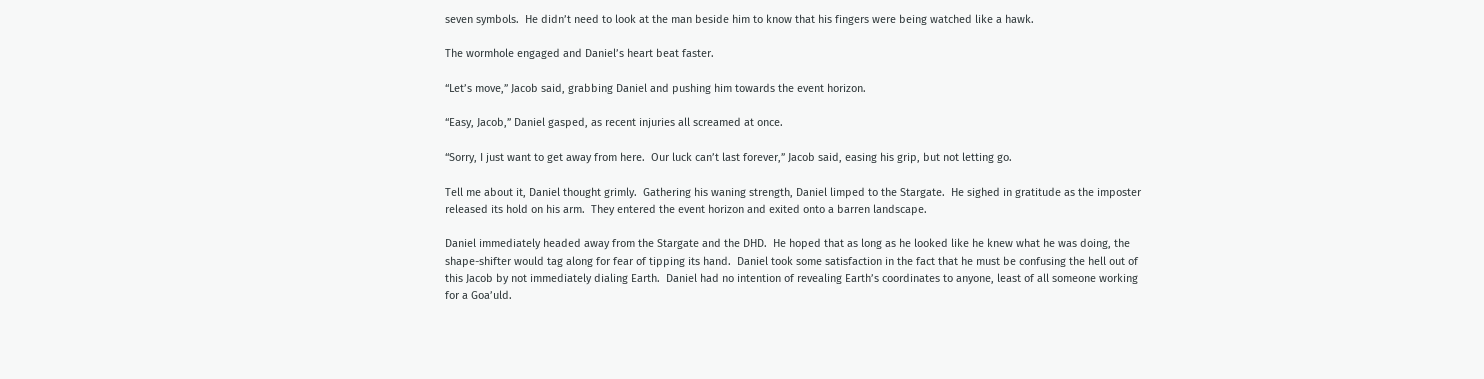seven symbols.  He didn’t need to look at the man beside him to know that his fingers were being watched like a hawk.

The wormhole engaged and Daniel’s heart beat faster.

“Let’s move,” Jacob said, grabbing Daniel and pushing him towards the event horizon.

“Easy, Jacob,” Daniel gasped, as recent injuries all screamed at once.

“Sorry, I just want to get away from here.  Our luck can’t last forever,” Jacob said, easing his grip, but not letting go.

Tell me about it, Daniel thought grimly.  Gathering his waning strength, Daniel limped to the Stargate.  He sighed in gratitude as the imposter released its hold on his arm.  They entered the event horizon and exited onto a barren landscape.

Daniel immediately headed away from the Stargate and the DHD.  He hoped that as long as he looked like he knew what he was doing, the shape-shifter would tag along for fear of tipping its hand.  Daniel took some satisfaction in the fact that he must be confusing the hell out of this Jacob by not immediately dialing Earth.  Daniel had no intention of revealing Earth’s coordinates to anyone, least of all someone working for a Goa’uld.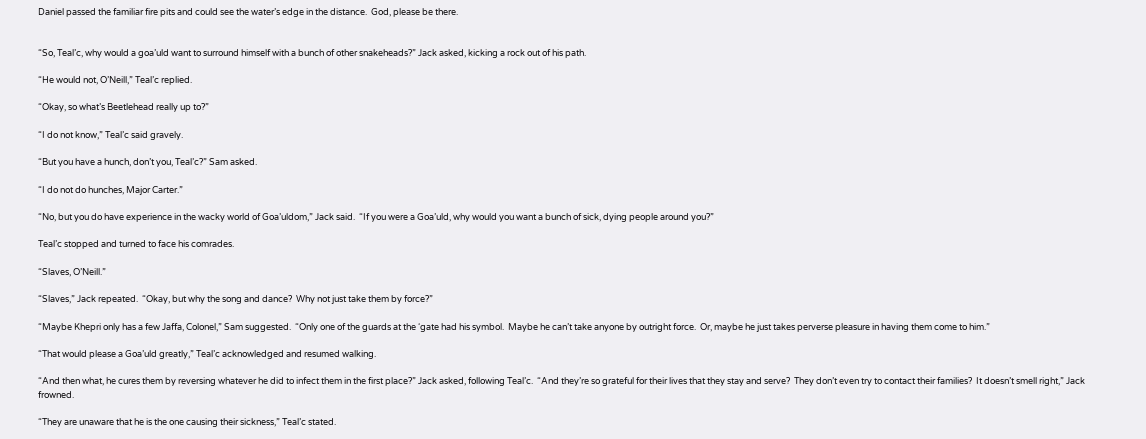Daniel passed the familiar fire pits and could see the water’s edge in the distance.  God, please be there.


“So, Teal’c, why would a goa’uld want to surround himself with a bunch of other snakeheads?” Jack asked, kicking a rock out of his path.

“He would not, O’Neill,” Teal’c replied.

“Okay, so what’s Beetlehead really up to?”

“I do not know,” Teal’c said gravely.

“But you have a hunch, don’t you, Teal’c?” Sam asked.

“I do not do hunches, Major Carter.”

“No, but you do have experience in the wacky world of Goa’uldom,” Jack said.  “If you were a Goa’uld, why would you want a bunch of sick, dying people around you?”

Teal’c stopped and turned to face his comrades.

“Slaves, O’Neill.”

“Slaves,” Jack repeated.  “Okay, but why the song and dance?  Why not just take them by force?”

“Maybe Khepri only has a few Jaffa, Colonel,” Sam suggested.  “Only one of the guards at the ‘gate had his symbol.  Maybe he can’t take anyone by outright force.  Or, maybe he just takes perverse pleasure in having them come to him.”

“That would please a Goa’uld greatly,” Teal’c acknowledged and resumed walking.

“And then what, he cures them by reversing whatever he did to infect them in the first place?” Jack asked, following Teal’c.  “And they’re so grateful for their lives that they stay and serve?  They don’t even try to contact their families?  It doesn’t smell right,” Jack frowned.

“They are unaware that he is the one causing their sickness,” Teal’c stated.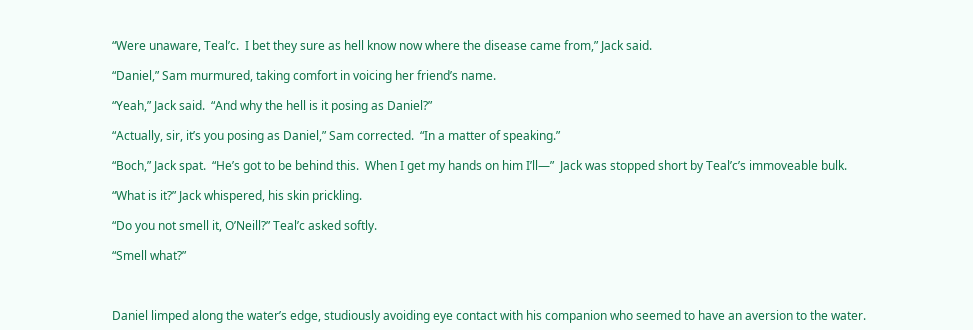“Were unaware, Teal’c.  I bet they sure as hell know now where the disease came from,” Jack said.

“Daniel,” Sam murmured, taking comfort in voicing her friend’s name.

“Yeah,” Jack said.  “And why the hell is it posing as Daniel?”

“Actually, sir, it’s you posing as Daniel,” Sam corrected.  “In a matter of speaking.”

“Boch,” Jack spat.  “He’s got to be behind this.  When I get my hands on him I’ll—”  Jack was stopped short by Teal’c’s immoveable bulk.

“What is it?” Jack whispered, his skin prickling.

“Do you not smell it, O’Neill?” Teal’c asked softly.

“Smell what?”



Daniel limped along the water’s edge, studiously avoiding eye contact with his companion who seemed to have an aversion to the water.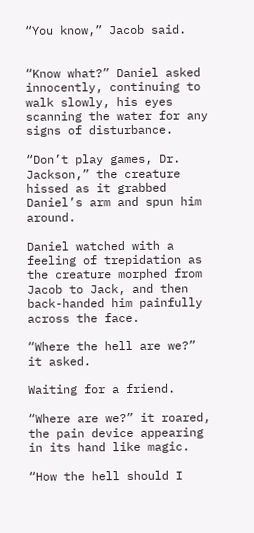“You know,” Jacob said.


“Know what?” Daniel asked innocently, continuing to walk slowly, his eyes scanning the water for any signs of disturbance.

“Don’t play games, Dr. Jackson,” the creature hissed as it grabbed Daniel’s arm and spun him around.

Daniel watched with a feeling of trepidation as the creature morphed from Jacob to Jack, and then back-handed him painfully across the face.

“Where the hell are we?” it asked.

Waiting for a friend.

“Where are we?” it roared, the pain device appearing in its hand like magic.

“How the hell should I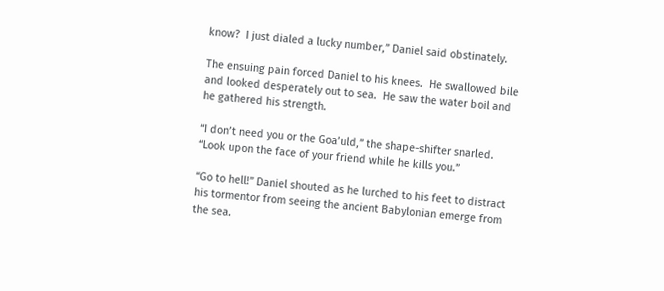know?  I just dialed a lucky number,” Daniel said obstinately.

The ensuing pain forced Daniel to his knees.  He swallowed bile and looked desperately out to sea.  He saw the water boil and he gathered his strength.

“I don’t need you or the Goa’uld,” the shape-shifter snarled.  “Look upon the face of your friend while he kills you.”

“Go to hell!” Daniel shouted as he lurched to his feet to distract his tormentor from seeing the ancient Babylonian emerge from the sea.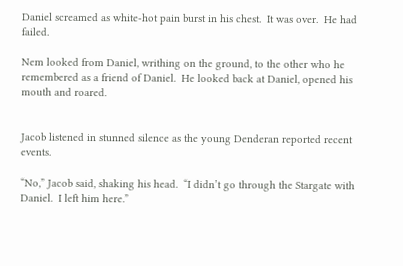Daniel screamed as white-hot pain burst in his chest.  It was over.  He had failed.

Nem looked from Daniel, writhing on the ground, to the other who he remembered as a friend of Daniel.  He looked back at Daniel, opened his mouth and roared.


Jacob listened in stunned silence as the young Denderan reported recent events.

“No,” Jacob said, shaking his head.  “I didn’t go through the Stargate with Daniel.  I left him here.”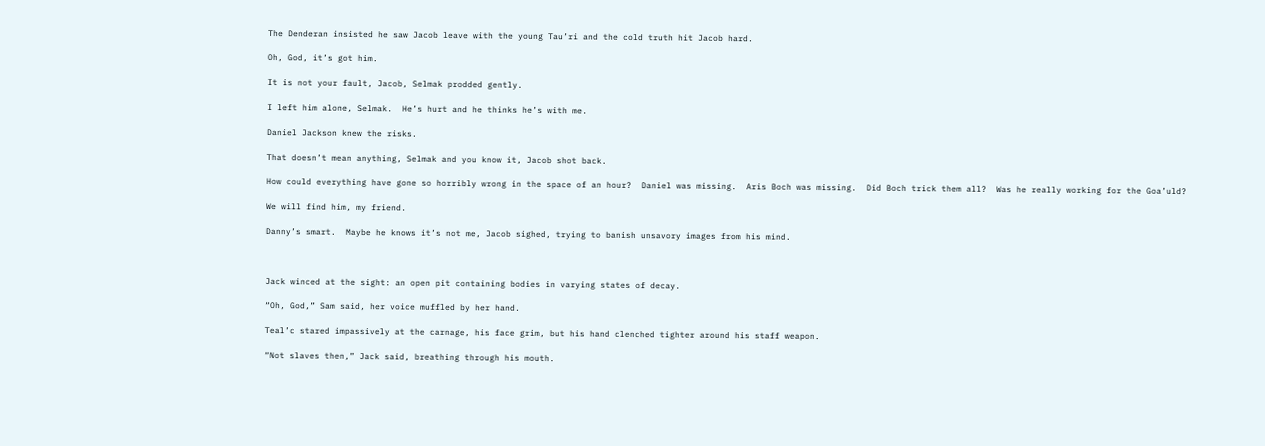The Denderan insisted he saw Jacob leave with the young Tau’ri and the cold truth hit Jacob hard.

Oh, God, it’s got him.

It is not your fault, Jacob, Selmak prodded gently.

I left him alone, Selmak.  He’s hurt and he thinks he’s with me.

Daniel Jackson knew the risks.

That doesn’t mean anything, Selmak and you know it, Jacob shot back.

How could everything have gone so horribly wrong in the space of an hour?  Daniel was missing.  Aris Boch was missing.  Did Boch trick them all?  Was he really working for the Goa’uld?

We will find him, my friend.

Danny’s smart.  Maybe he knows it’s not me, Jacob sighed, trying to banish unsavory images from his mind.



Jack winced at the sight: an open pit containing bodies in varying states of decay.

“Oh, God,” Sam said, her voice muffled by her hand.

Teal’c stared impassively at the carnage, his face grim, but his hand clenched tighter around his staff weapon.

“Not slaves then,” Jack said, breathing through his mouth.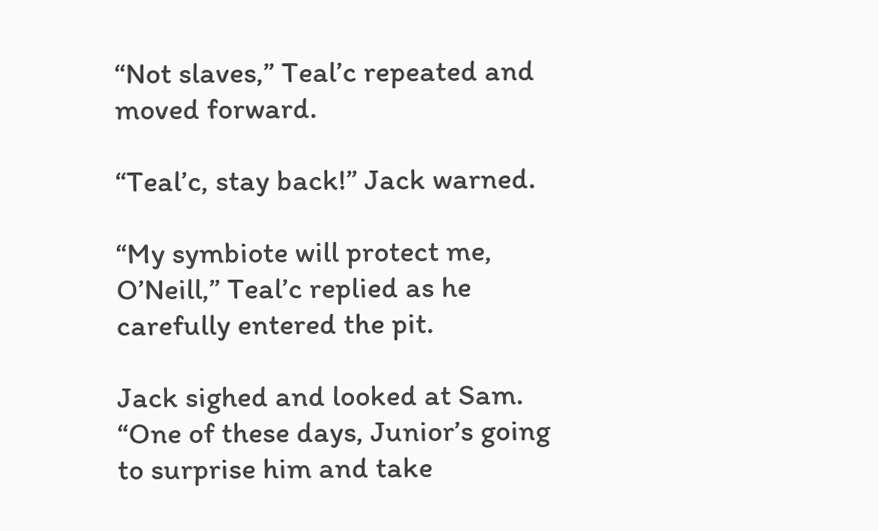“Not slaves,” Teal’c repeated and moved forward.

“Teal’c, stay back!” Jack warned.

“My symbiote will protect me, O’Neill,” Teal’c replied as he carefully entered the pit.

Jack sighed and looked at Sam.  “One of these days, Junior’s going to surprise him and take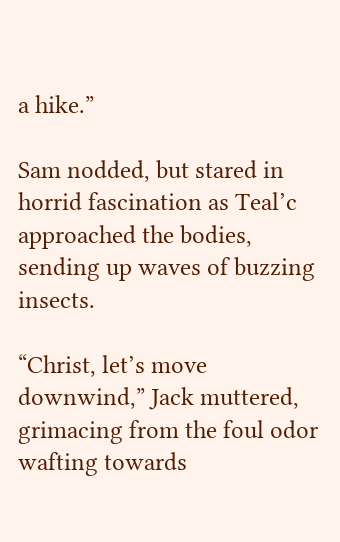a hike.”

Sam nodded, but stared in horrid fascination as Teal’c approached the bodies, sending up waves of buzzing insects.

“Christ, let’s move downwind,” Jack muttered, grimacing from the foul odor wafting towards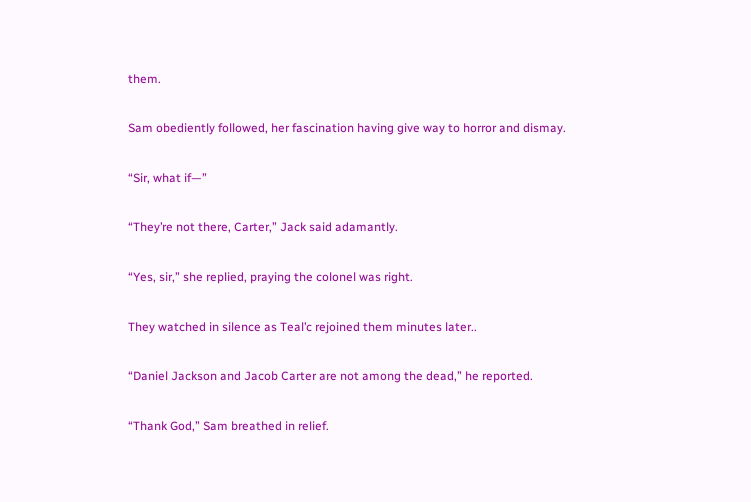them.

Sam obediently followed, her fascination having give way to horror and dismay.

“Sir, what if—”

“They’re not there, Carter,” Jack said adamantly.

“Yes, sir,” she replied, praying the colonel was right.

They watched in silence as Teal’c rejoined them minutes later..

“Daniel Jackson and Jacob Carter are not among the dead,” he reported.

“Thank God,” Sam breathed in relief.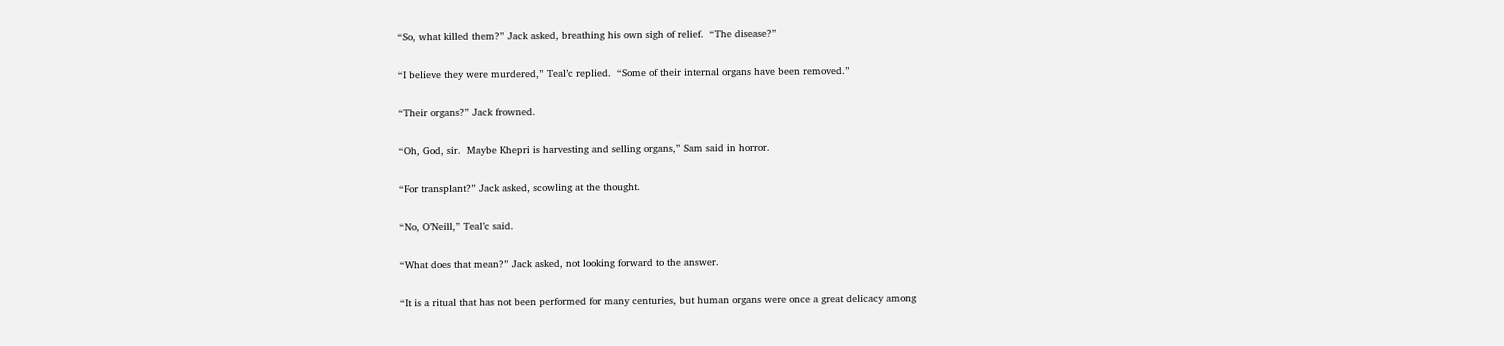“So, what killed them?” Jack asked, breathing his own sigh of relief.  “The disease?”

“I believe they were murdered,” Teal’c replied.  “Some of their internal organs have been removed.”

“Their organs?” Jack frowned.

“Oh, God, sir.  Maybe Khepri is harvesting and selling organs,” Sam said in horror.

“For transplant?” Jack asked, scowling at the thought.

“No, O’Neill,” Teal’c said.

“What does that mean?” Jack asked, not looking forward to the answer.

“It is a ritual that has not been performed for many centuries, but human organs were once a great delicacy among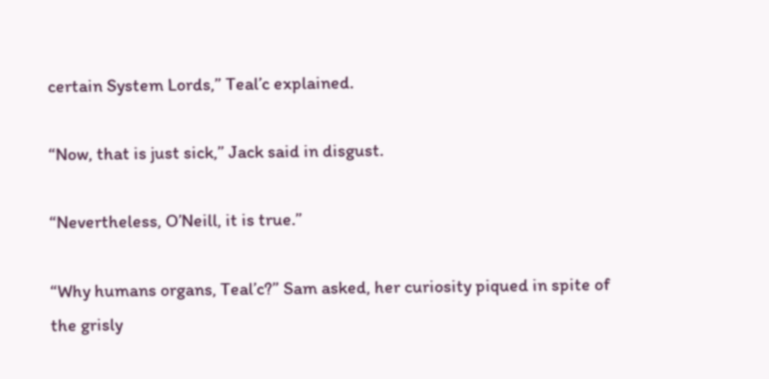certain System Lords,” Teal’c explained.

“Now, that is just sick,” Jack said in disgust.

“Nevertheless, O’Neill, it is true.”

“Why humans organs, Teal’c?” Sam asked, her curiosity piqued in spite of the grisly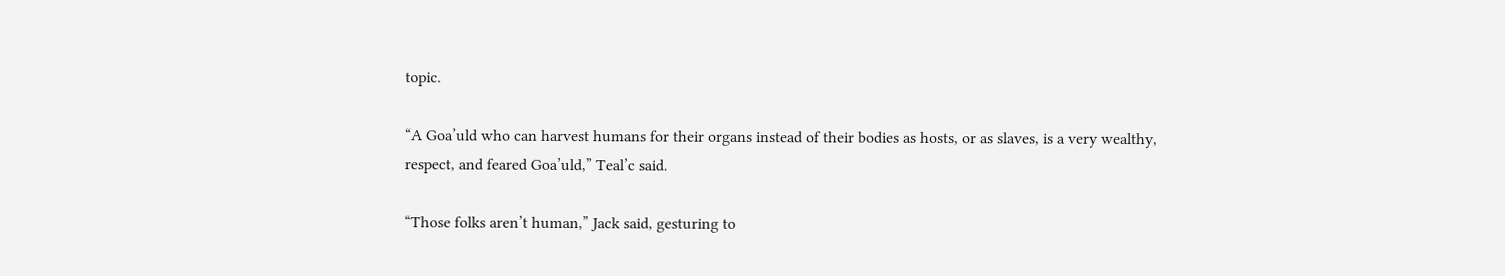topic.

“A Goa’uld who can harvest humans for their organs instead of their bodies as hosts, or as slaves, is a very wealthy, respect, and feared Goa’uld,” Teal’c said.

“Those folks aren’t human,” Jack said, gesturing to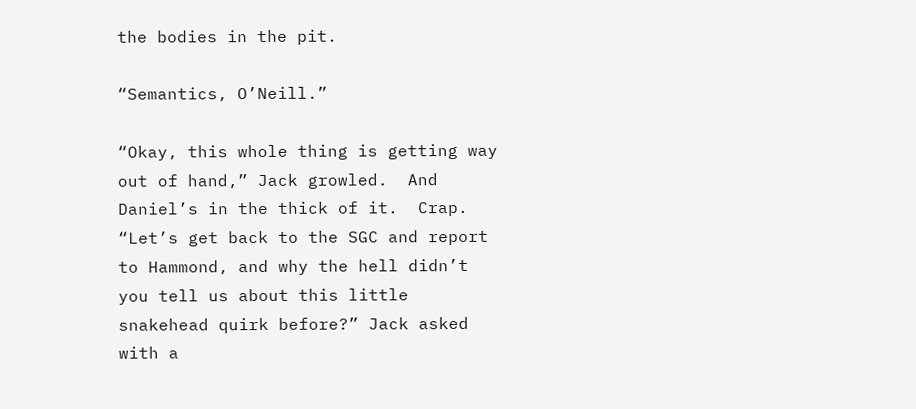the bodies in the pit.

“Semantics, O’Neill.”

“Okay, this whole thing is getting way out of hand,” Jack growled.  And Daniel’s in the thick of it.  Crap.  “Let’s get back to the SGC and report to Hammond, and why the hell didn’t you tell us about this little snakehead quirk before?” Jack asked with a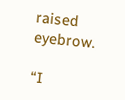raised eyebrow.

“I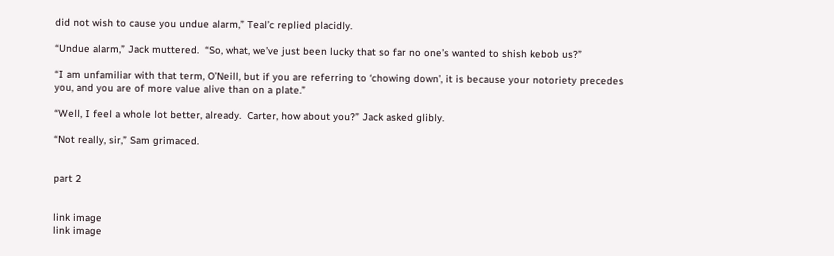did not wish to cause you undue alarm,” Teal’c replied placidly.

“Undue alarm,” Jack muttered.  “So, what, we’ve just been lucky that so far no one’s wanted to shish kebob us?”

“I am unfamiliar with that term, O’Neill, but if you are referring to ‘chowing down’, it is because your notoriety precedes you, and you are of more value alive than on a plate.”

“Well, I feel a whole lot better, already.  Carter, how about you?” Jack asked glibly.

“Not really, sir,” Sam grimaced.


part 2


link image
link image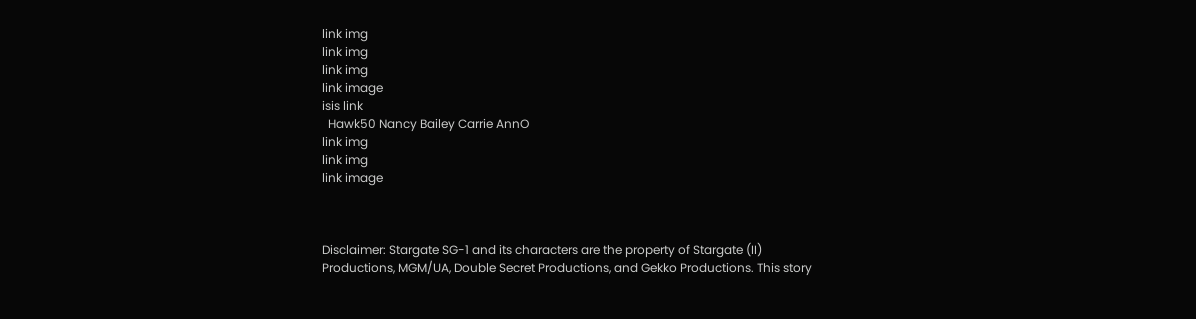link img
link img
link img
link image
isis link
  Hawk50 Nancy Bailey Carrie AnnO
link img
link img
link image



Disclaimer: Stargate SG-1 and its characters are the property of Stargate (II) Productions, MGM/UA, Double Secret Productions, and Gekko Productions. This story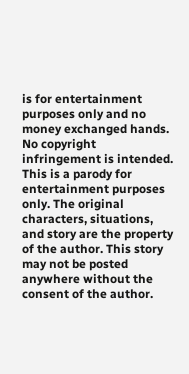is for entertainment purposes only and no money exchanged hands. No copyright infringement is intended. This is a parody for entertainment purposes only. The original characters, situations, and story are the property of the author. This story may not be posted anywhere without the consent of the author.